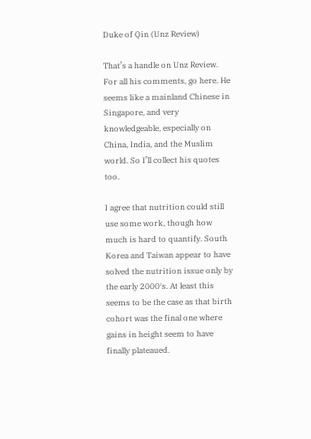Duke of Qin (Unz Review)

That’s a handle on Unz Review. For all his comments, go here. He seems like a mainland Chinese in Singapore, and very knowledgeable, especially on China, India, and the Muslim world. So I’ll collect his quotes too.

I agree that nutrition could still use some work, though how much is hard to quantify. South Korea and Taiwan appear to have solved the nutrition issue only by the early 2000′s. At least this seems to be the case as that birth cohort was the final one where gains in height seem to have finally plateaued.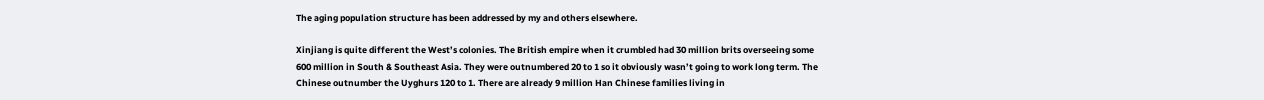The aging population structure has been addressed by my and others elsewhere.

Xinjiang is quite different the West’s colonies. The British empire when it crumbled had 30 million brits overseeing some 600 million in South & Southeast Asia. They were outnumbered 20 to 1 so it obviously wasn’t going to work long term. The Chinese outnumber the Uyghurs 120 to 1. There are already 9 million Han Chinese families living in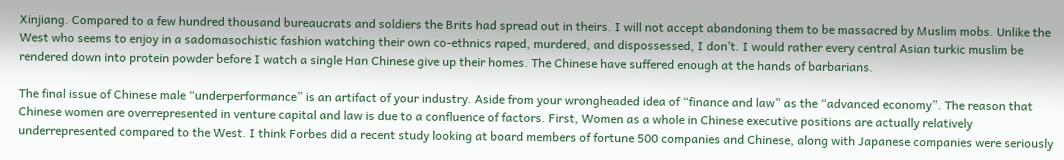Xinjiang. Compared to a few hundred thousand bureaucrats and soldiers the Brits had spread out in theirs. I will not accept abandoning them to be massacred by Muslim mobs. Unlike the West who seems to enjoy in a sadomasochistic fashion watching their own co-ethnics raped, murdered, and dispossessed, I don’t. I would rather every central Asian turkic muslim be rendered down into protein powder before I watch a single Han Chinese give up their homes. The Chinese have suffered enough at the hands of barbarians.

The final issue of Chinese male “underperformance” is an artifact of your industry. Aside from your wrongheaded idea of “finance and law” as the “advanced economy”. The reason that Chinese women are overrepresented in venture capital and law is due to a confluence of factors. First, Women as a whole in Chinese executive positions are actually relatively underrepresented compared to the West. I think Forbes did a recent study looking at board members of fortune 500 companies and Chinese, along with Japanese companies were seriously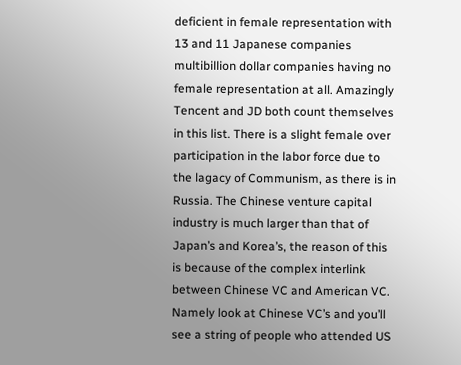deficient in female representation with 13 and 11 Japanese companies multibillion dollar companies having no female representation at all. Amazingly Tencent and JD both count themselves in this list. There is a slight female over participation in the labor force due to the lagacy of Communism, as there is in Russia. The Chinese venture capital industry is much larger than that of Japan’s and Korea’s, the reason of this is because of the complex interlink between Chinese VC and American VC. Namely look at Chinese VC’s and you’ll see a string of people who attended US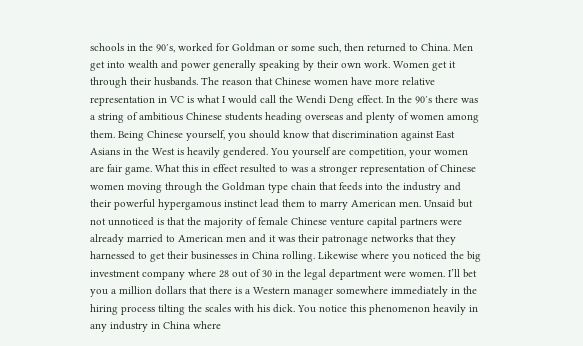schools in the 90′s, worked for Goldman or some such, then returned to China. Men get into wealth and power generally speaking by their own work. Women get it through their husbands. The reason that Chinese women have more relative representation in VC is what I would call the Wendi Deng effect. In the 90′s there was a string of ambitious Chinese students heading overseas and plenty of women among them. Being Chinese yourself, you should know that discrimination against East Asians in the West is heavily gendered. You yourself are competition, your women are fair game. What this in effect resulted to was a stronger representation of Chinese women moving through the Goldman type chain that feeds into the industry and their powerful hypergamous instinct lead them to marry American men. Unsaid but not unnoticed is that the majority of female Chinese venture capital partners were already married to American men and it was their patronage networks that they harnessed to get their businesses in China rolling. Likewise where you noticed the big investment company where 28 out of 30 in the legal department were women. I’ll bet you a million dollars that there is a Western manager somewhere immediately in the hiring process tilting the scales with his dick. You notice this phenomenon heavily in any industry in China where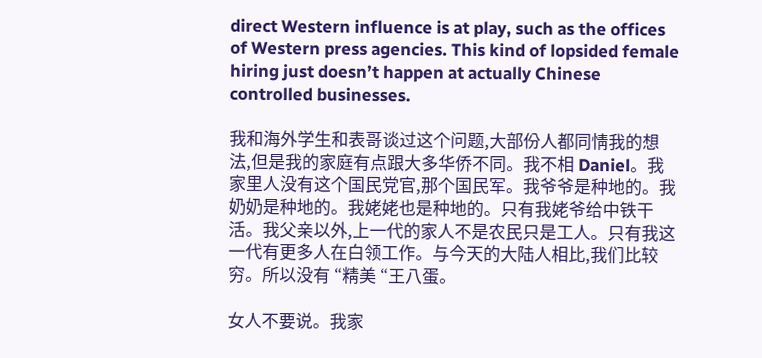direct Western influence is at play, such as the offices of Western press agencies. This kind of lopsided female hiring just doesn’t happen at actually Chinese controlled businesses.

我和海外学生和表哥谈过这个问题,大部份人都同情我的想法,但是我的家庭有点跟大多华侨不同。我不相 Daniel。我家里人没有这个国民党官,那个国民军。我爷爷是种地的。我奶奶是种地的。我姥姥也是种地的。只有我姥爷给中铁干活。我父亲以外,上一代的家人不是农民只是工人。只有我这一代有更多人在白领工作。与今天的大陆人相比,我们比较穷。所以没有 “精美 “王八蛋。

女人不要说。我家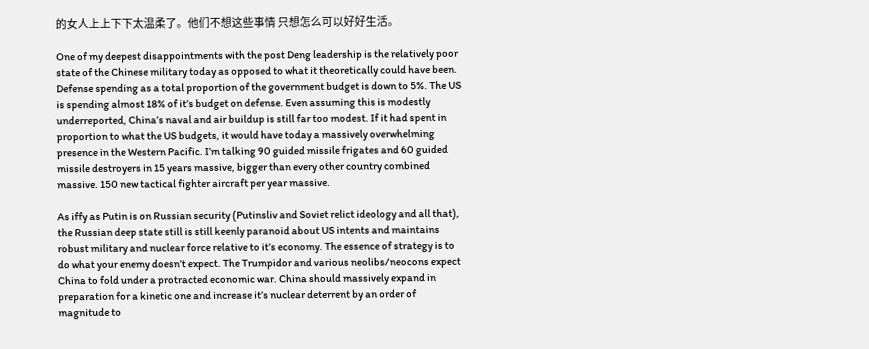的女人上上下下太温柔了。他们不想这些事情 只想怎么可以好好生活。

One of my deepest disappointments with the post Deng leadership is the relatively poor state of the Chinese military today as opposed to what it theoretically could have been. Defense spending as a total proportion of the government budget is down to 5%. The US is spending almost 18% of it’s budget on defense. Even assuming this is modestly underreported, China’s naval and air buildup is still far too modest. If it had spent in proportion to what the US budgets, it would have today a massively overwhelming presence in the Western Pacific. I’m talking 90 guided missile frigates and 60 guided missile destroyers in 15 years massive, bigger than every other country combined massive. 150 new tactical fighter aircraft per year massive.

As iffy as Putin is on Russian security (Putinsliv and Soviet relict ideology and all that), the Russian deep state still is still keenly paranoid about US intents and maintains robust military and nuclear force relative to it’s economy. The essence of strategy is to do what your enemy doesn’t expect. The Trumpidor and various neolibs/neocons expect China to fold under a protracted economic war. China should massively expand in preparation for a kinetic one and increase it’s nuclear deterrent by an order of magnitude to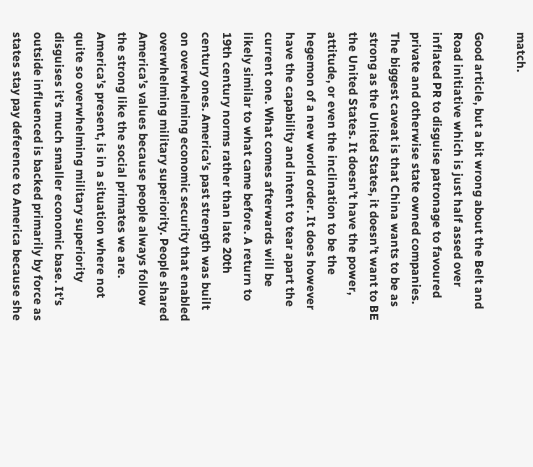match.

Good article, but a bit wrong about the Belt and Road initiative which is just half assed over inflated PR to disguise patronage to favoured private and otherwise state owned companies. The biggest caveat is that China wants to be as strong as the United States, it doesn’t want to BE the United States. It doesn’t have the power, attitude, or even the inclination to be the hegemon of a new world order. It does however have the capability and intent to tear apart the current one. What comes afterwards will be likely similar to what came before. A return to 19th century norms rather than late 20th century ones. America’s past strength was built on overwhelming economic security that enabled overwhelming military superiority. People shared America’s values because people always follow the strong like the social primates we are. America’s present, is in a situation where not quite so overwhelming military superiority disguises it’s much smaller economic base. It’s outside influenced is backed primarily by force as states stay pay deference to America because she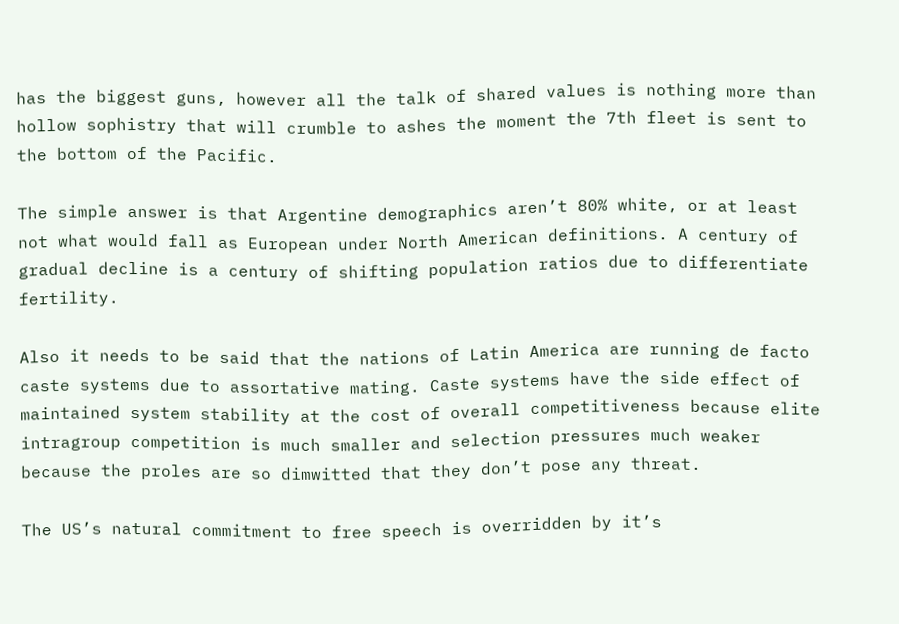has the biggest guns, however all the talk of shared values is nothing more than hollow sophistry that will crumble to ashes the moment the 7th fleet is sent to the bottom of the Pacific.

The simple answer is that Argentine demographics aren’t 80% white, or at least not what would fall as European under North American definitions. A century of gradual decline is a century of shifting population ratios due to differentiate fertility.

Also it needs to be said that the nations of Latin America are running de facto caste systems due to assortative mating. Caste systems have the side effect of maintained system stability at the cost of overall competitiveness because elite intragroup competition is much smaller and selection pressures much weaker because the proles are so dimwitted that they don’t pose any threat.

The US’s natural commitment to free speech is overridden by it’s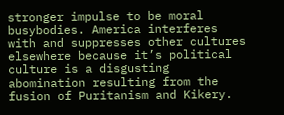stronger impulse to be moral busybodies. America interferes with and suppresses other cultures elsewhere because it’s political culture is a disgusting abomination resulting from the fusion of Puritanism and Kikery.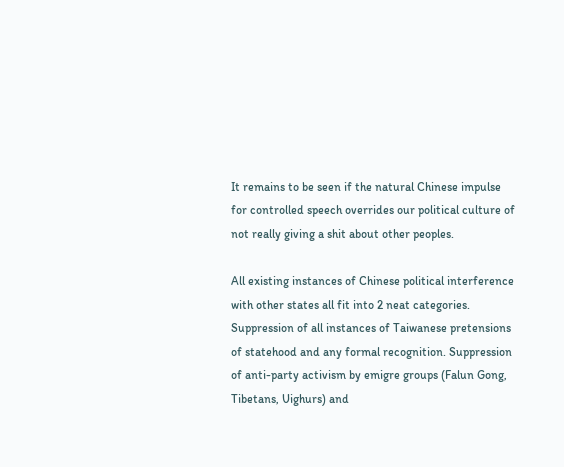It remains to be seen if the natural Chinese impulse for controlled speech overrides our political culture of not really giving a shit about other peoples.

All existing instances of Chinese political interference with other states all fit into 2 neat categories. Suppression of all instances of Taiwanese pretensions of statehood and any formal recognition. Suppression of anti-party activism by emigre groups (Falun Gong, Tibetans, Uighurs) and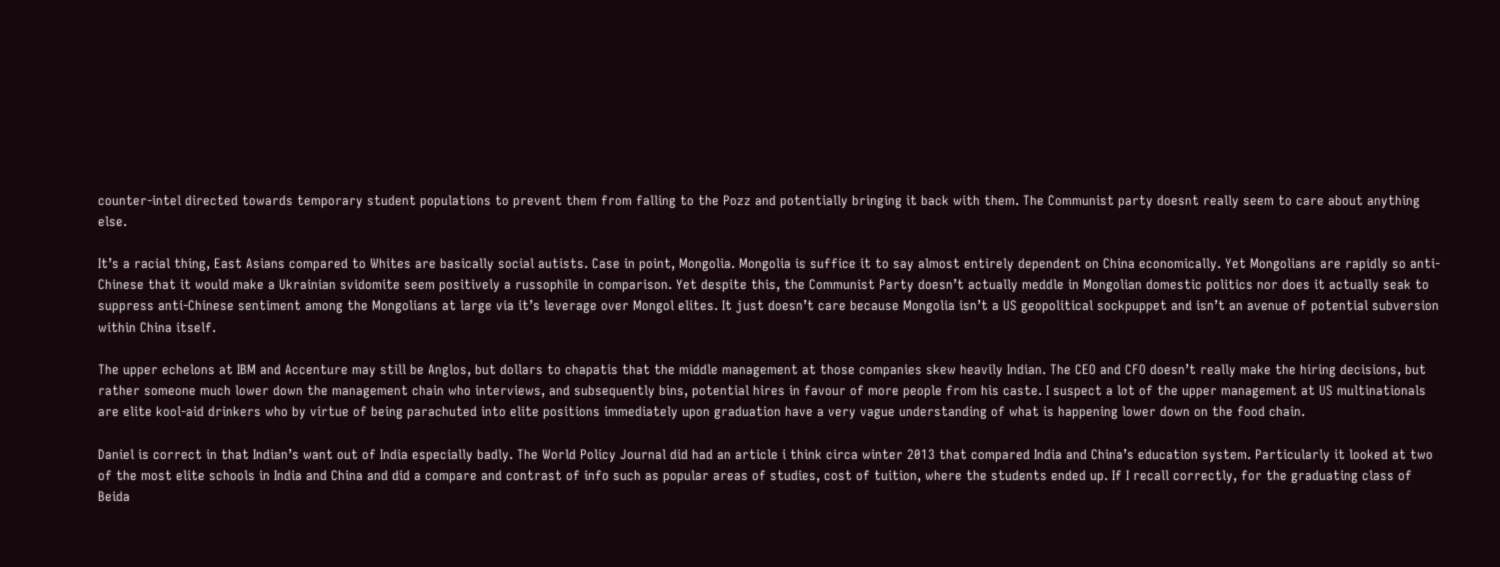counter-intel directed towards temporary student populations to prevent them from falling to the Pozz and potentially bringing it back with them. The Communist party doesnt really seem to care about anything else.

It’s a racial thing, East Asians compared to Whites are basically social autists. Case in point, Mongolia. Mongolia is suffice it to say almost entirely dependent on China economically. Yet Mongolians are rapidly so anti-Chinese that it would make a Ukrainian svidomite seem positively a russophile in comparison. Yet despite this, the Communist Party doesn’t actually meddle in Mongolian domestic politics nor does it actually seak to suppress anti-Chinese sentiment among the Mongolians at large via it’s leverage over Mongol elites. It just doesn’t care because Mongolia isn’t a US geopolitical sockpuppet and isn’t an avenue of potential subversion within China itself.

The upper echelons at IBM and Accenture may still be Anglos, but dollars to chapatis that the middle management at those companies skew heavily Indian. The CEO and CFO doesn’t really make the hiring decisions, but rather someone much lower down the management chain who interviews, and subsequently bins, potential hires in favour of more people from his caste. I suspect a lot of the upper management at US multinationals are elite kool-aid drinkers who by virtue of being parachuted into elite positions immediately upon graduation have a very vague understanding of what is happening lower down on the food chain.

Daniel is correct in that Indian’s want out of India especially badly. The World Policy Journal did had an article i think circa winter 2013 that compared India and China’s education system. Particularly it looked at two of the most elite schools in India and China and did a compare and contrast of info such as popular areas of studies, cost of tuition, where the students ended up. If I recall correctly, for the graduating class of Beida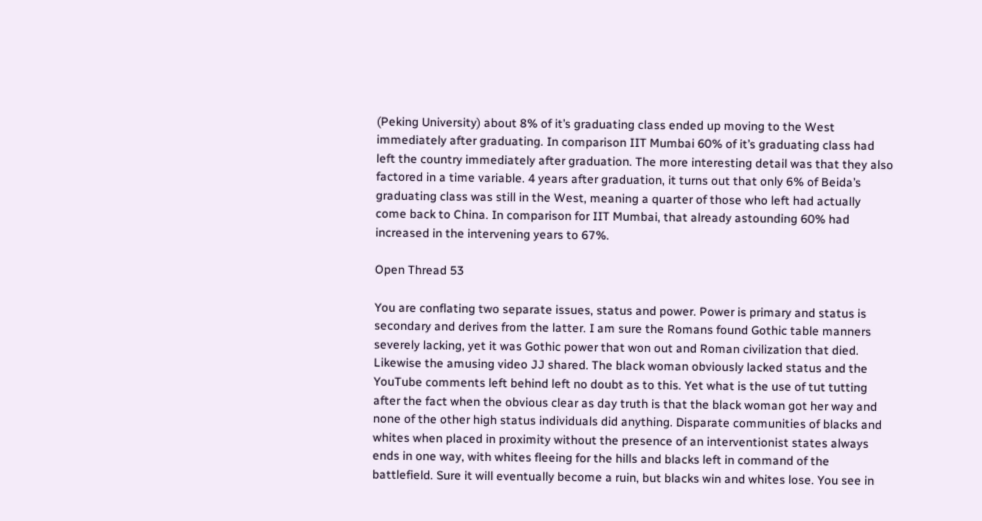(Peking University) about 8% of it’s graduating class ended up moving to the West immediately after graduating. In comparison IIT Mumbai 60% of it’s graduating class had left the country immediately after graduation. The more interesting detail was that they also factored in a time variable. 4 years after graduation, it turns out that only 6% of Beida’s graduating class was still in the West, meaning a quarter of those who left had actually come back to China. In comparison for IIT Mumbai, that already astounding 60% had increased in the intervening years to 67%.

Open Thread 53

You are conflating two separate issues, status and power. Power is primary and status is secondary and derives from the latter. I am sure the Romans found Gothic table manners severely lacking, yet it was Gothic power that won out and Roman civilization that died. Likewise the amusing video JJ shared. The black woman obviously lacked status and the YouTube comments left behind left no doubt as to this. Yet what is the use of tut tutting after the fact when the obvious clear as day truth is that the black woman got her way and none of the other high status individuals did anything. Disparate communities of blacks and whites when placed in proximity without the presence of an interventionist states always ends in one way, with whites fleeing for the hills and blacks left in command of the battlefield. Sure it will eventually become a ruin, but blacks win and whites lose. You see in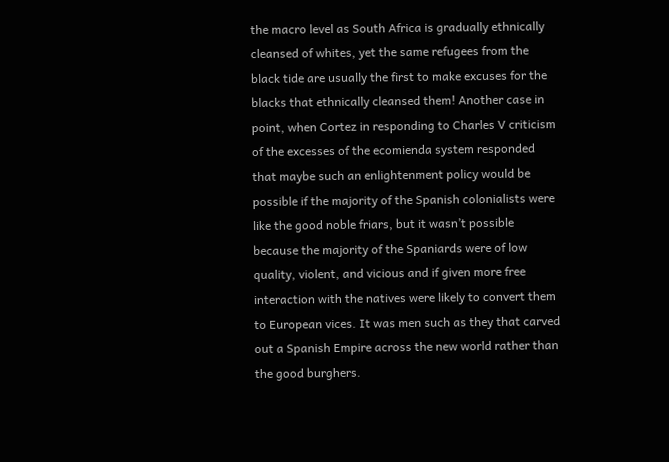the macro level as South Africa is gradually ethnically cleansed of whites, yet the same refugees from the black tide are usually the first to make excuses for the blacks that ethnically cleansed them! Another case in point, when Cortez in responding to Charles V criticism of the excesses of the ecomienda system responded that maybe such an enlightenment policy would be possible if the majority of the Spanish colonialists were like the good noble friars, but it wasn’t possible because the majority of the Spaniards were of low quality, violent, and vicious and if given more free interaction with the natives were likely to convert them to European vices. It was men such as they that carved out a Spanish Empire across the new world rather than the good burghers.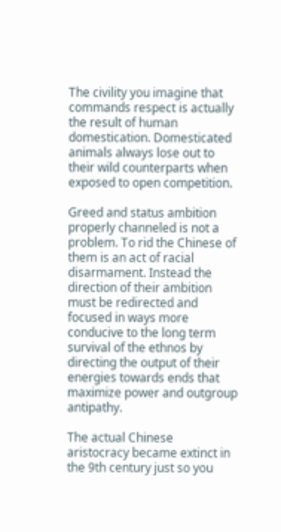The civility you imagine that commands respect is actually the result of human domestication. Domesticated animals always lose out to their wild counterparts when exposed to open competition.

Greed and status ambition properly channeled is not a problem. To rid the Chinese of them is an act of racial disarmament. Instead the direction of their ambition must be redirected and focused in ways more conducive to the long term survival of the ethnos by directing the output of their energies towards ends that maximize power and outgroup antipathy.

The actual Chinese aristocracy became extinct in the 9th century just so you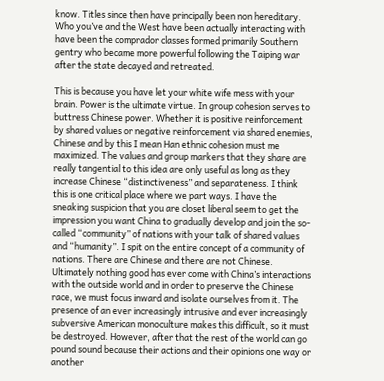know. Titles since then have principally been non hereditary. Who you’ve and the West have been actually interacting with have been the comprador classes formed primarily Southern gentry who became more powerful following the Taiping war after the state decayed and retreated.

This is because you have let your white wife mess with your brain. Power is the ultimate virtue. In group cohesion serves to buttress Chinese power. Whether it is positive reinforcement by shared values or negative reinforcement via shared enemies, Chinese and by this I mean Han ethnic cohesion must me maximized. The values and group markers that they share are really tangential to this idea are only useful as long as they increase Chinese “distinctiveness” and separateness. I think this is one critical place where we part ways. I have the sneaking suspicion that you are closet liberal seem to get the impression you want China to gradually develop and join the so-called “community” of nations with your talk of shared values and “humanity”. I spit on the entire concept of a community of nations. There are Chinese and there are not Chinese. Ultimately nothing good has ever come with China’s interactions with the outside world and in order to preserve the Chinese race, we must focus inward and isolate ourselves from it. The presence of an ever increasingly intrusive and ever increasingly subversive American monoculture makes this difficult, so it must be destroyed. However, after that the rest of the world can go pound sound because their actions and their opinions one way or another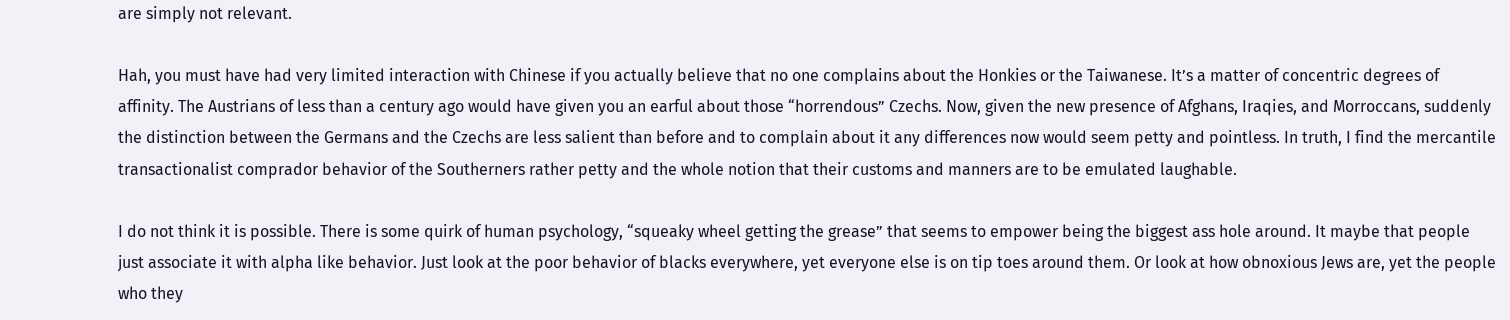are simply not relevant.

Hah, you must have had very limited interaction with Chinese if you actually believe that no one complains about the Honkies or the Taiwanese. It’s a matter of concentric degrees of affinity. The Austrians of less than a century ago would have given you an earful about those “horrendous” Czechs. Now, given the new presence of Afghans, Iraqies, and Morroccans, suddenly the distinction between the Germans and the Czechs are less salient than before and to complain about it any differences now would seem petty and pointless. In truth, I find the mercantile transactionalist comprador behavior of the Southerners rather petty and the whole notion that their customs and manners are to be emulated laughable.

I do not think it is possible. There is some quirk of human psychology, “squeaky wheel getting the grease” that seems to empower being the biggest ass hole around. It maybe that people just associate it with alpha like behavior. Just look at the poor behavior of blacks everywhere, yet everyone else is on tip toes around them. Or look at how obnoxious Jews are, yet the people who they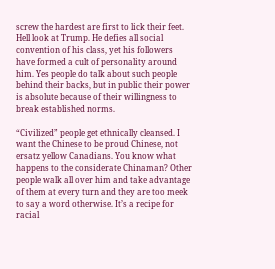screw the hardest are first to lick their feet. Hell look at Trump. He defies all social convention of his class, yet his followers have formed a cult of personality around him. Yes people do talk about such people behind their backs, but in public their power is absolute because of their willingness to break established norms.

“Civilized” people get ethnically cleansed. I want the Chinese to be proud Chinese, not ersatz yellow Canadians. You know what happens to the considerate Chinaman? Other people walk all over him and take advantage of them at every turn and they are too meek to say a word otherwise. It’s a recipe for racial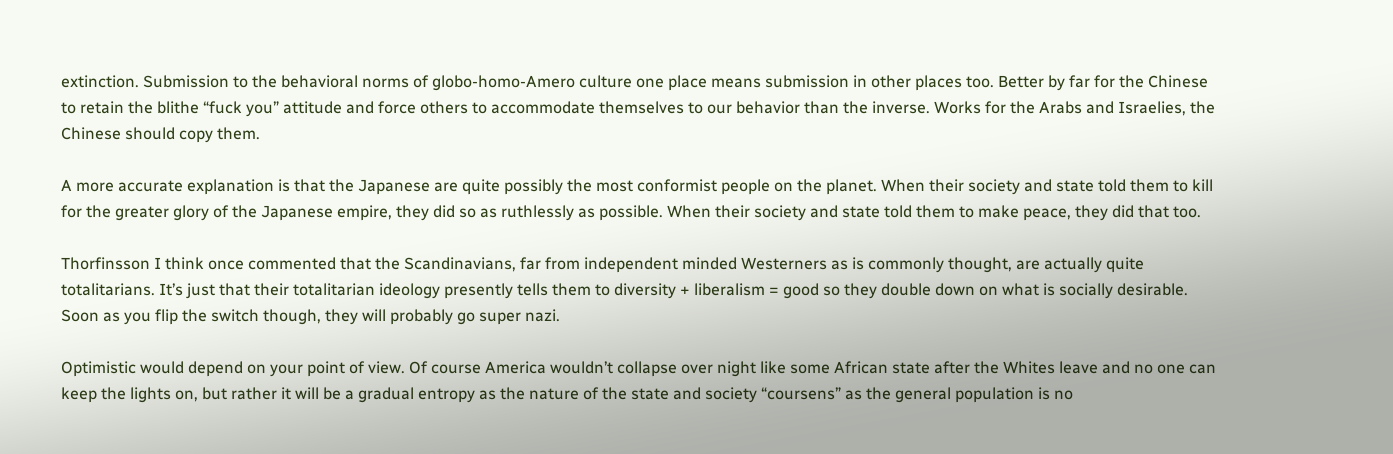extinction. Submission to the behavioral norms of globo-homo-Amero culture one place means submission in other places too. Better by far for the Chinese to retain the blithe “fuck you” attitude and force others to accommodate themselves to our behavior than the inverse. Works for the Arabs and Israelies, the Chinese should copy them.

A more accurate explanation is that the Japanese are quite possibly the most conformist people on the planet. When their society and state told them to kill for the greater glory of the Japanese empire, they did so as ruthlessly as possible. When their society and state told them to make peace, they did that too.

Thorfinsson I think once commented that the Scandinavians, far from independent minded Westerners as is commonly thought, are actually quite totalitarians. It’s just that their totalitarian ideology presently tells them to diversity + liberalism = good so they double down on what is socially desirable. Soon as you flip the switch though, they will probably go super nazi.

Optimistic would depend on your point of view. Of course America wouldn’t collapse over night like some African state after the Whites leave and no one can keep the lights on, but rather it will be a gradual entropy as the nature of the state and society “coursens” as the general population is no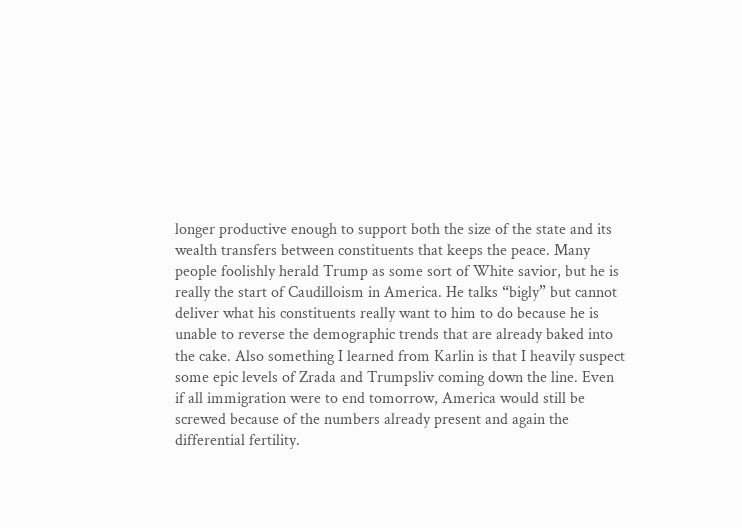longer productive enough to support both the size of the state and its wealth transfers between constituents that keeps the peace. Many people foolishly herald Trump as some sort of White savior, but he is really the start of Caudilloism in America. He talks “bigly” but cannot deliver what his constituents really want to him to do because he is unable to reverse the demographic trends that are already baked into the cake. Also something I learned from Karlin is that I heavily suspect some epic levels of Zrada and Trumpsliv coming down the line. Even if all immigration were to end tomorrow, America would still be screwed because of the numbers already present and again the differential fertility.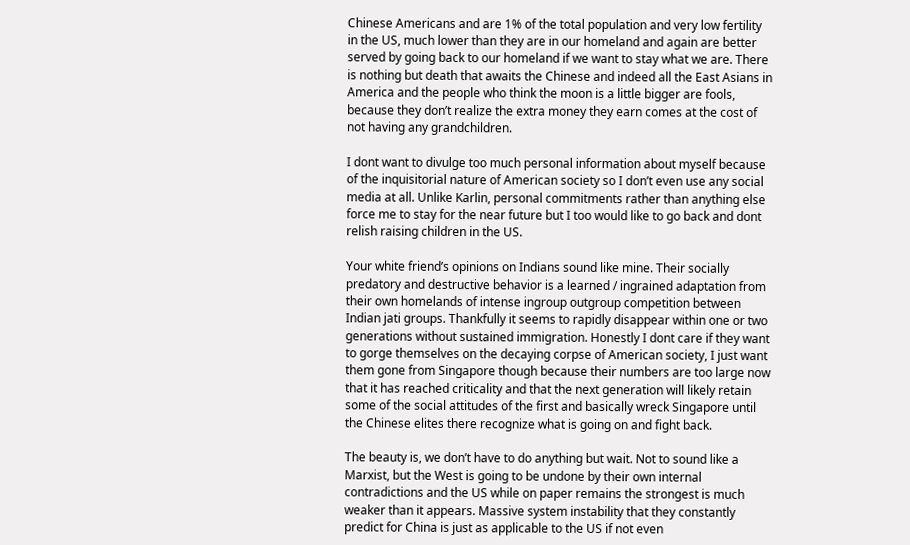Chinese Americans and are 1% of the total population and very low fertility in the US, much lower than they are in our homeland and again are better served by going back to our homeland if we want to stay what we are. There is nothing but death that awaits the Chinese and indeed all the East Asians in America and the people who think the moon is a little bigger are fools, because they don’t realize the extra money they earn comes at the cost of not having any grandchildren.

I dont want to divulge too much personal information about myself because of the inquisitorial nature of American society so I don’t even use any social media at all. Unlike Karlin, personal commitments rather than anything else force me to stay for the near future but I too would like to go back and dont relish raising children in the US.

Your white friend’s opinions on Indians sound like mine. Their socially predatory and destructive behavior is a learned / ingrained adaptation from their own homelands of intense ingroup outgroup competition between Indian jati groups. Thankfully it seems to rapidly disappear within one or two generations without sustained immigration. Honestly I dont care if they want to gorge themselves on the decaying corpse of American society, I just want them gone from Singapore though because their numbers are too large now that it has reached criticality and that the next generation will likely retain some of the social attitudes of the first and basically wreck Singapore until the Chinese elites there recognize what is going on and fight back.

The beauty is, we don’t have to do anything but wait. Not to sound like a Marxist, but the West is going to be undone by their own internal contradictions and the US while on paper remains the strongest is much weaker than it appears. Massive system instability that they constantly predict for China is just as applicable to the US if not even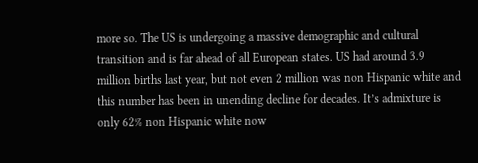more so. The US is undergoing a massive demographic and cultural transition and is far ahead of all European states. US had around 3.9 million births last year, but not even 2 million was non Hispanic white and this number has been in unending decline for decades. It’s admixture is only 62% non Hispanic white now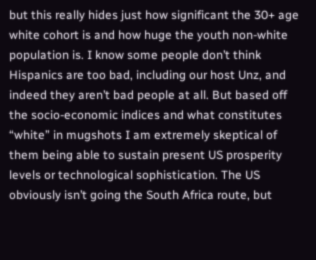but this really hides just how significant the 30+ age white cohort is and how huge the youth non-white population is. I know some people don’t think Hispanics are too bad, including our host Unz, and indeed they aren’t bad people at all. But based off the socio-economic indices and what constitutes “white” in mugshots I am extremely skeptical of them being able to sustain present US prosperity levels or technological sophistication. The US obviously isn’t going the South Africa route, but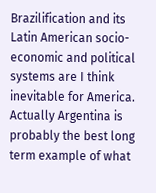Brazilification and its Latin American socio-economic and political systems are I think inevitable for America. Actually Argentina is probably the best long term example of what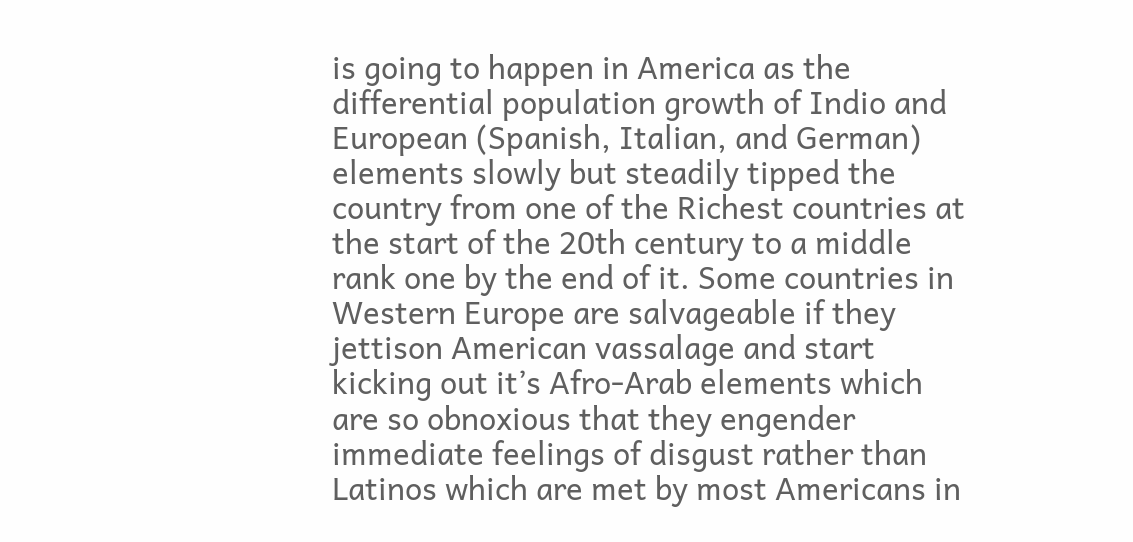is going to happen in America as the differential population growth of Indio and European (Spanish, Italian, and German) elements slowly but steadily tipped the country from one of the Richest countries at the start of the 20th century to a middle rank one by the end of it. Some countries in Western Europe are salvageable if they jettison American vassalage and start kicking out it’s Afro-Arab elements which are so obnoxious that they engender immediate feelings of disgust rather than Latinos which are met by most Americans in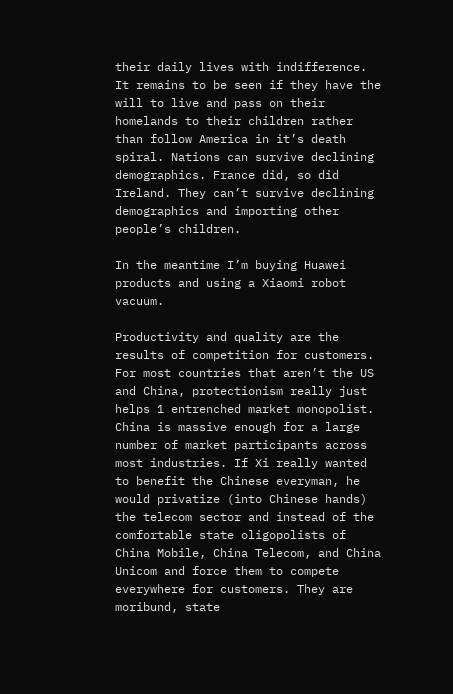their daily lives with indifference. It remains to be seen if they have the will to live and pass on their homelands to their children rather than follow America in it’s death spiral. Nations can survive declining demographics. France did, so did Ireland. They can’t survive declining demographics and importing other people’s children.

In the meantime I’m buying Huawei products and using a Xiaomi robot vacuum.

Productivity and quality are the results of competition for customers. For most countries that aren’t the US and China, protectionism really just helps 1 entrenched market monopolist. China is massive enough for a large number of market participants across most industries. If Xi really wanted to benefit the Chinese everyman, he would privatize (into Chinese hands) the telecom sector and instead of the comfortable state oligopolists of China Mobile, China Telecom, and China Unicom and force them to compete everywhere for customers. They are moribund, state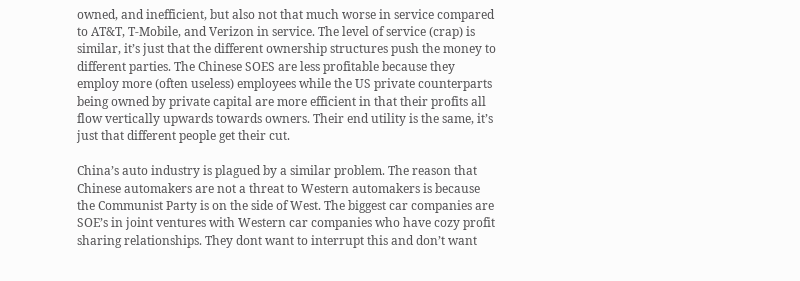owned, and inefficient, but also not that much worse in service compared to AT&T, T-Mobile, and Verizon in service. The level of service (crap) is similar, it’s just that the different ownership structures push the money to different parties. The Chinese SOES are less profitable because they employ more (often useless) employees while the US private counterparts being owned by private capital are more efficient in that their profits all flow vertically upwards towards owners. Their end utility is the same, it’s just that different people get their cut.

China’s auto industry is plagued by a similar problem. The reason that Chinese automakers are not a threat to Western automakers is because the Communist Party is on the side of West. The biggest car companies are SOE’s in joint ventures with Western car companies who have cozy profit sharing relationships. They dont want to interrupt this and don’t want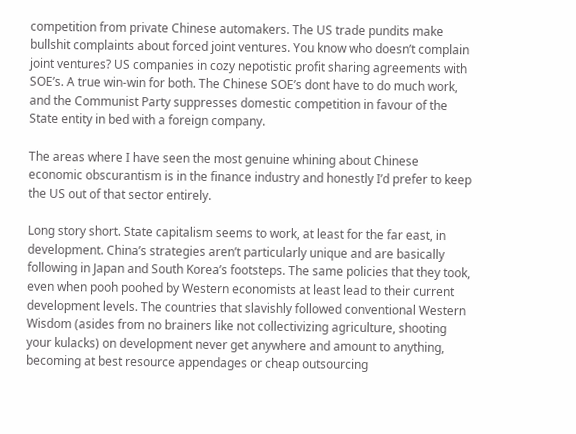competition from private Chinese automakers. The US trade pundits make bullshit complaints about forced joint ventures. You know who doesn’t complain joint ventures? US companies in cozy nepotistic profit sharing agreements with SOE’s. A true win-win for both. The Chinese SOE’s dont have to do much work, and the Communist Party suppresses domestic competition in favour of the State entity in bed with a foreign company.

The areas where I have seen the most genuine whining about Chinese economic obscurantism is in the finance industry and honestly I’d prefer to keep the US out of that sector entirely.

Long story short. State capitalism seems to work, at least for the far east, in development. China’s strategies aren’t particularly unique and are basically following in Japan and South Korea’s footsteps. The same policies that they took, even when pooh poohed by Western economists at least lead to their current development levels. The countries that slavishly followed conventional Western Wisdom (asides from no brainers like not collectivizing agriculture, shooting your kulacks) on development never get anywhere and amount to anything, becoming at best resource appendages or cheap outsourcing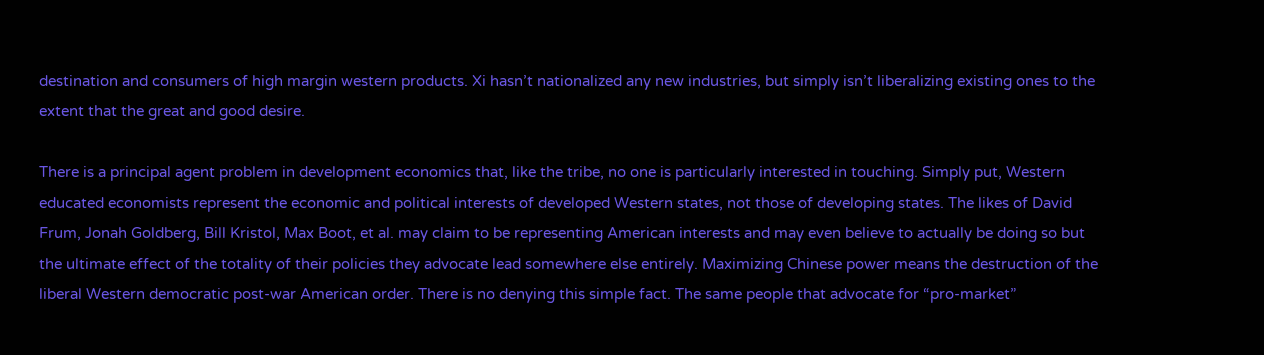destination and consumers of high margin western products. Xi hasn’t nationalized any new industries, but simply isn’t liberalizing existing ones to the extent that the great and good desire.

There is a principal agent problem in development economics that, like the tribe, no one is particularly interested in touching. Simply put, Western educated economists represent the economic and political interests of developed Western states, not those of developing states. The likes of David Frum, Jonah Goldberg, Bill Kristol, Max Boot, et al. may claim to be representing American interests and may even believe to actually be doing so but the ultimate effect of the totality of their policies they advocate lead somewhere else entirely. Maximizing Chinese power means the destruction of the liberal Western democratic post-war American order. There is no denying this simple fact. The same people that advocate for “pro-market”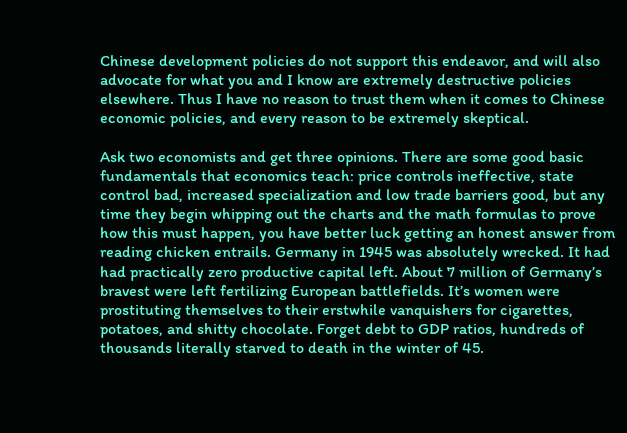Chinese development policies do not support this endeavor, and will also advocate for what you and I know are extremely destructive policies elsewhere. Thus I have no reason to trust them when it comes to Chinese economic policies, and every reason to be extremely skeptical.

Ask two economists and get three opinions. There are some good basic fundamentals that economics teach: price controls ineffective, state control bad, increased specialization and low trade barriers good, but any time they begin whipping out the charts and the math formulas to prove how this must happen, you have better luck getting an honest answer from reading chicken entrails. Germany in 1945 was absolutely wrecked. It had had practically zero productive capital left. About 7 million of Germany’s bravest were left fertilizing European battlefields. It’s women were prostituting themselves to their erstwhile vanquishers for cigarettes, potatoes, and shitty chocolate. Forget debt to GDP ratios, hundreds of thousands literally starved to death in the winter of 45.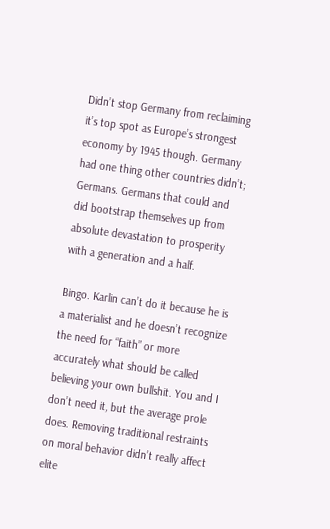Didn’t stop Germany from reclaiming it’s top spot as Europe’s strongest economy by 1945 though. Germany had one thing other countries didn’t; Germans. Germans that could and did bootstrap themselves up from absolute devastation to prosperity with a generation and a half.

Bingo. Karlin can’t do it because he is a materialist and he doesn’t recognize the need for “faith” or more accurately what should be called believing your own bullshit. You and I don’t need it, but the average prole does. Removing traditional restraints on moral behavior didn’t really affect elite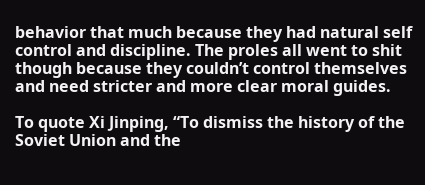behavior that much because they had natural self control and discipline. The proles all went to shit though because they couldn’t control themselves and need stricter and more clear moral guides.

To quote Xi Jinping, “To dismiss the history of the Soviet Union and the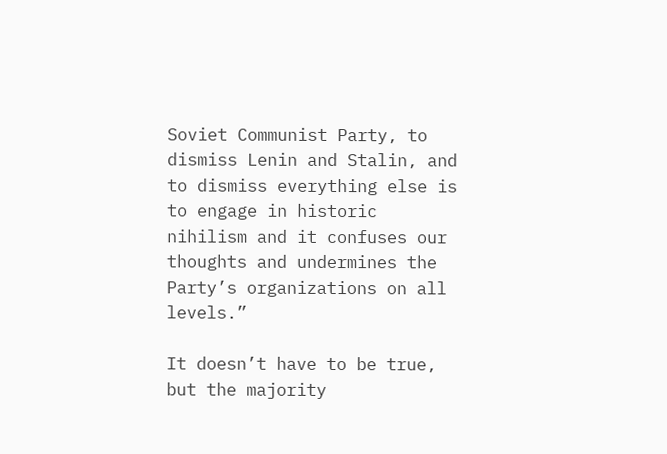Soviet Communist Party, to dismiss Lenin and Stalin, and to dismiss everything else is to engage in historic nihilism and it confuses our thoughts and undermines the Party’s organizations on all levels.”

It doesn’t have to be true, but the majority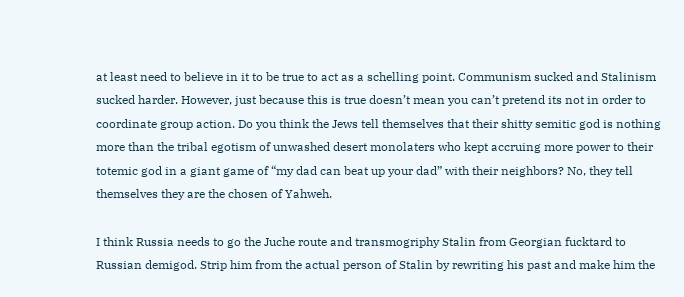at least need to believe in it to be true to act as a schelling point. Communism sucked and Stalinism sucked harder. However, just because this is true doesn’t mean you can’t pretend its not in order to coordinate group action. Do you think the Jews tell themselves that their shitty semitic god is nothing more than the tribal egotism of unwashed desert monolaters who kept accruing more power to their totemic god in a giant game of “my dad can beat up your dad” with their neighbors? No, they tell themselves they are the chosen of Yahweh.

I think Russia needs to go the Juche route and transmogriphy Stalin from Georgian fucktard to Russian demigod. Strip him from the actual person of Stalin by rewriting his past and make him the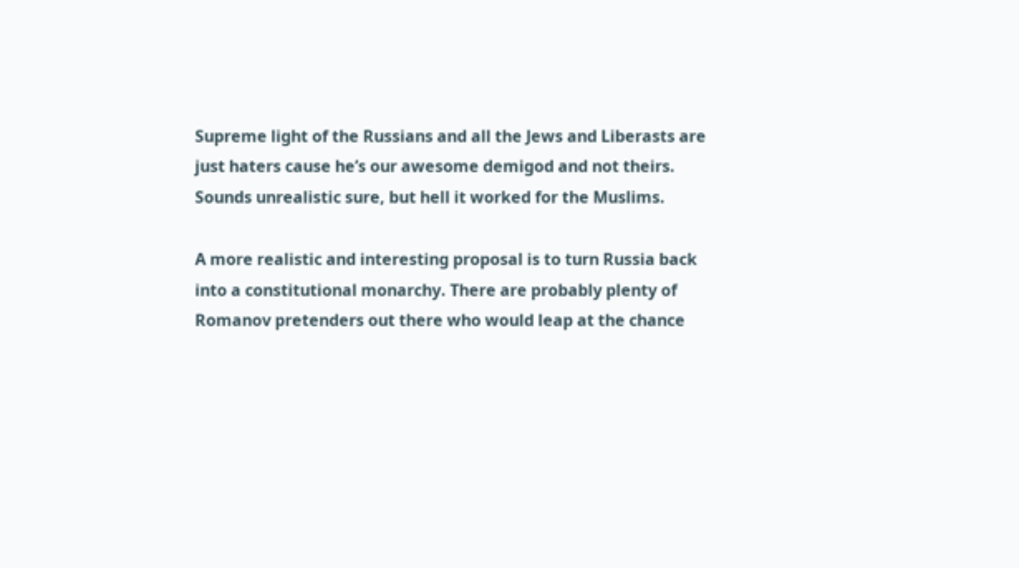Supreme light of the Russians and all the Jews and Liberasts are just haters cause he’s our awesome demigod and not theirs. Sounds unrealistic sure, but hell it worked for the Muslims.

A more realistic and interesting proposal is to turn Russia back into a constitutional monarchy. There are probably plenty of Romanov pretenders out there who would leap at the chance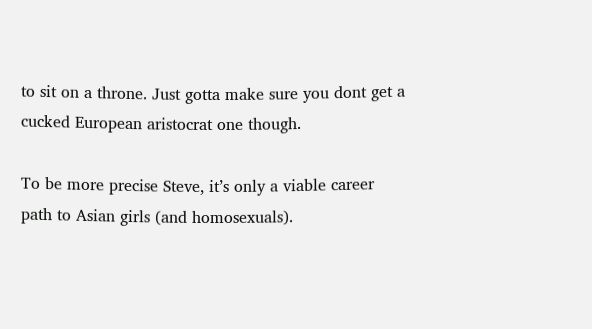to sit on a throne. Just gotta make sure you dont get a cucked European aristocrat one though.

To be more precise Steve, it’s only a viable career path to Asian girls (and homosexuals).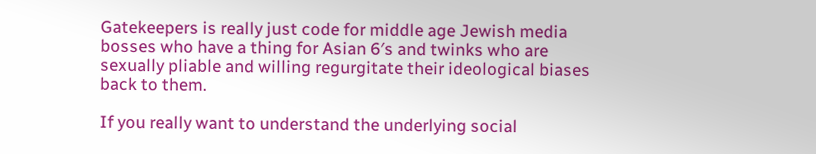Gatekeepers is really just code for middle age Jewish media bosses who have a thing for Asian 6′s and twinks who are sexually pliable and willing regurgitate their ideological biases back to them.

If you really want to understand the underlying social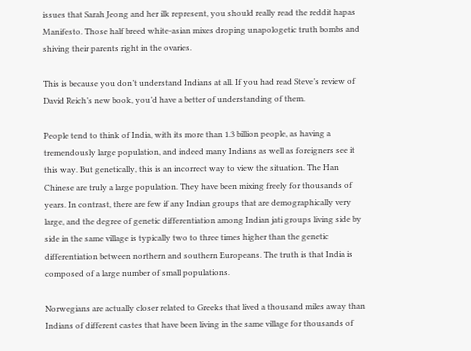issues that Sarah Jeong and her ilk represent, you should really read the reddit hapas Manifesto. Those half breed white-asian mixes droping unapologetic truth bombs and shiving their parents right in the ovaries.

This is because you don’t understand Indians at all. If you had read Steve’s review of David Reich’s new book, you’d have a better of understanding of them.

People tend to think of India, with its more than 1.3 billion people, as having a tremendously large population, and indeed many Indians as well as foreigners see it this way. But genetically, this is an incorrect way to view the situation. The Han Chinese are truly a large population. They have been mixing freely for thousands of years. In contrast, there are few if any Indian groups that are demographically very large, and the degree of genetic differentiation among Indian jati groups living side by side in the same village is typically two to three times higher than the genetic differentiation between northern and southern Europeans. The truth is that India is composed of a large number of small populations.

Norwegians are actually closer related to Greeks that lived a thousand miles away than Indians of different castes that have been living in the same village for thousands of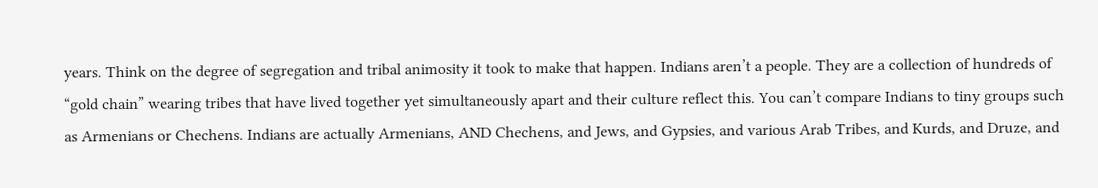years. Think on the degree of segregation and tribal animosity it took to make that happen. Indians aren’t a people. They are a collection of hundreds of “gold chain” wearing tribes that have lived together yet simultaneously apart and their culture reflect this. You can’t compare Indians to tiny groups such as Armenians or Chechens. Indians are actually Armenians, AND Chechens, and Jews, and Gypsies, and various Arab Tribes, and Kurds, and Druze, and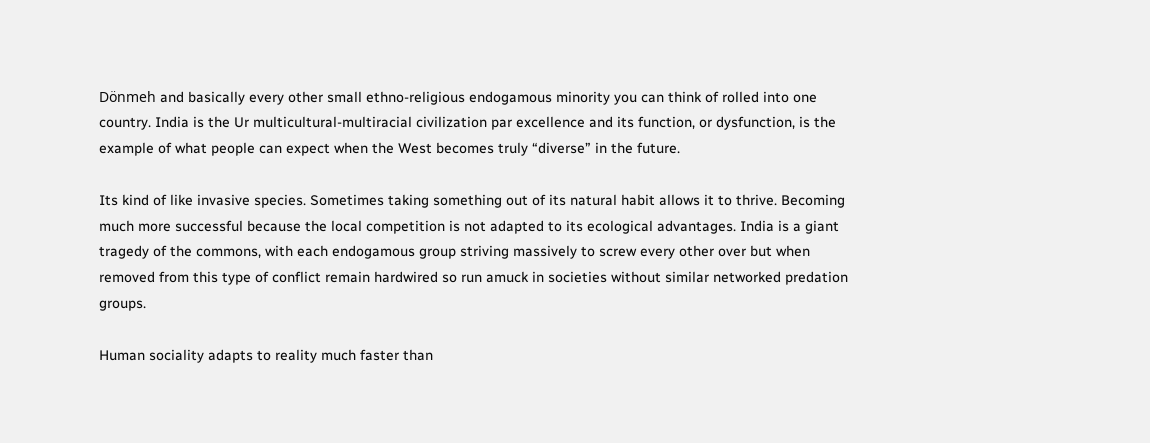Dönmeh and basically every other small ethno-religious endogamous minority you can think of rolled into one country. India is the Ur multicultural-multiracial civilization par excellence and its function, or dysfunction, is the example of what people can expect when the West becomes truly “diverse” in the future.

Its kind of like invasive species. Sometimes taking something out of its natural habit allows it to thrive. Becoming much more successful because the local competition is not adapted to its ecological advantages. India is a giant tragedy of the commons, with each endogamous group striving massively to screw every other over but when removed from this type of conflict remain hardwired so run amuck in societies without similar networked predation groups.

Human sociality adapts to reality much faster than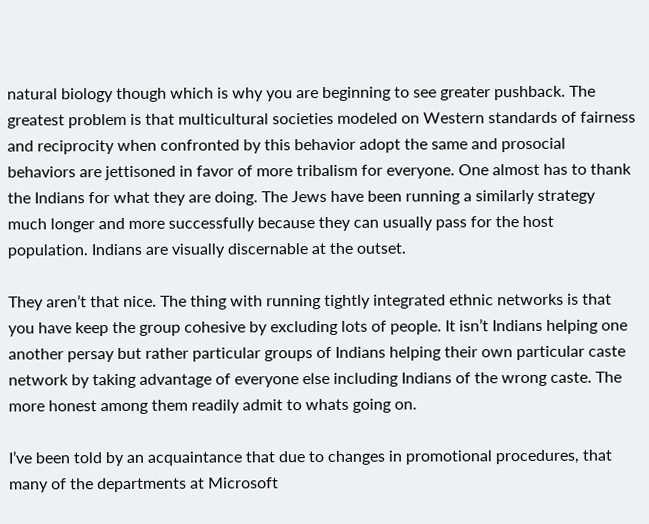natural biology though which is why you are beginning to see greater pushback. The greatest problem is that multicultural societies modeled on Western standards of fairness and reciprocity when confronted by this behavior adopt the same and prosocial behaviors are jettisoned in favor of more tribalism for everyone. One almost has to thank the Indians for what they are doing. The Jews have been running a similarly strategy much longer and more successfully because they can usually pass for the host population. Indians are visually discernable at the outset.

They aren’t that nice. The thing with running tightly integrated ethnic networks is that you have keep the group cohesive by excluding lots of people. It isn’t Indians helping one another persay but rather particular groups of Indians helping their own particular caste network by taking advantage of everyone else including Indians of the wrong caste. The more honest among them readily admit to whats going on.

I’ve been told by an acquaintance that due to changes in promotional procedures, that many of the departments at Microsoft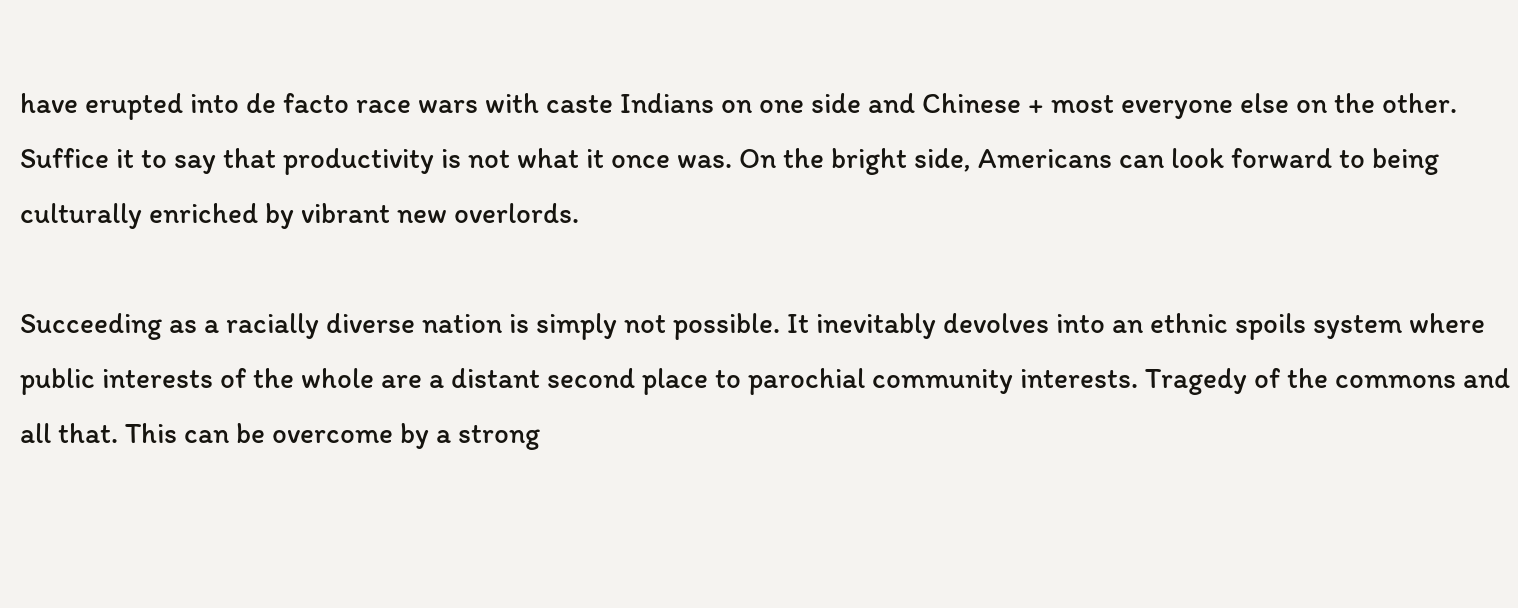have erupted into de facto race wars with caste Indians on one side and Chinese + most everyone else on the other. Suffice it to say that productivity is not what it once was. On the bright side, Americans can look forward to being culturally enriched by vibrant new overlords.

Succeeding as a racially diverse nation is simply not possible. It inevitably devolves into an ethnic spoils system where public interests of the whole are a distant second place to parochial community interests. Tragedy of the commons and all that. This can be overcome by a strong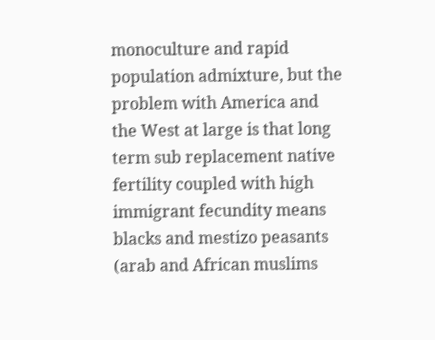monoculture and rapid population admixture, but the problem with America and the West at large is that long term sub replacement native fertility coupled with high immigrant fecundity means blacks and mestizo peasants (arab and African muslims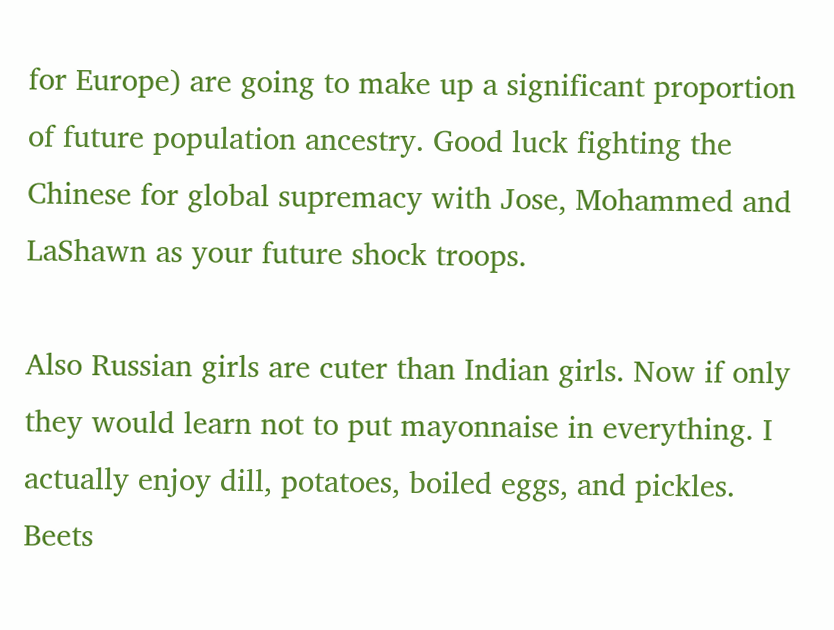for Europe) are going to make up a significant proportion of future population ancestry. Good luck fighting the Chinese for global supremacy with Jose, Mohammed and LaShawn as your future shock troops.

Also Russian girls are cuter than Indian girls. Now if only they would learn not to put mayonnaise in everything. I actually enjoy dill, potatoes, boiled eggs, and pickles. Beets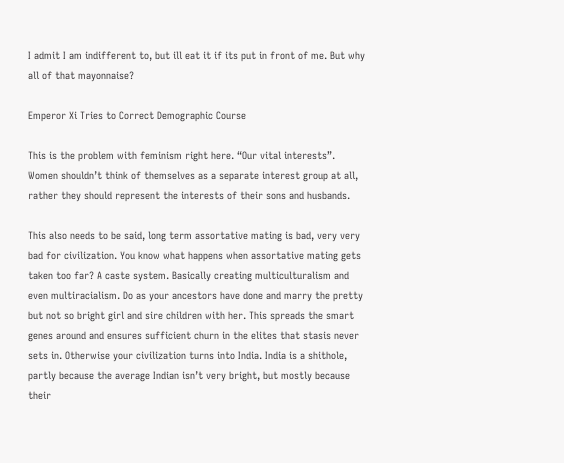I admit I am indifferent to, but ill eat it if its put in front of me. But why all of that mayonnaise?

Emperor Xi Tries to Correct Demographic Course

This is the problem with feminism right here. “Our vital interests”. Women shouldn’t think of themselves as a separate interest group at all, rather they should represent the interests of their sons and husbands.

This also needs to be said, long term assortative mating is bad, very very bad for civilization. You know what happens when assortative mating gets taken too far? A caste system. Basically creating multiculturalism and even multiracialism. Do as your ancestors have done and marry the pretty but not so bright girl and sire children with her. This spreads the smart genes around and ensures sufficient churn in the elites that stasis never sets in. Otherwise your civilization turns into India. India is a shithole, partly because the average Indian isn’t very bright, but mostly because their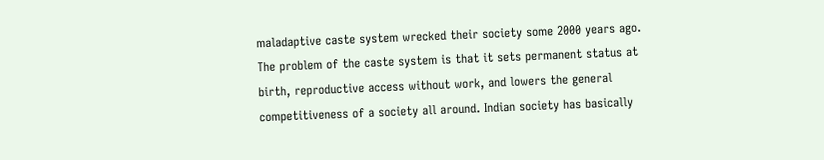maladaptive caste system wrecked their society some 2000 years ago. The problem of the caste system is that it sets permanent status at birth, reproductive access without work, and lowers the general competitiveness of a society all around. Indian society has basically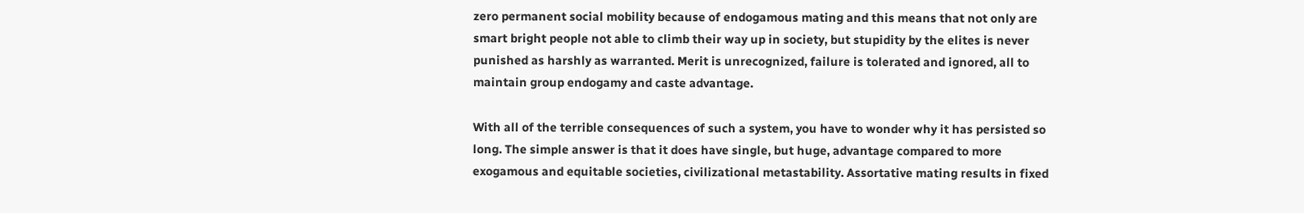zero permanent social mobility because of endogamous mating and this means that not only are smart bright people not able to climb their way up in society, but stupidity by the elites is never punished as harshly as warranted. Merit is unrecognized, failure is tolerated and ignored, all to maintain group endogamy and caste advantage.

With all of the terrible consequences of such a system, you have to wonder why it has persisted so long. The simple answer is that it does have single, but huge, advantage compared to more exogamous and equitable societies, civilizational metastability. Assortative mating results in fixed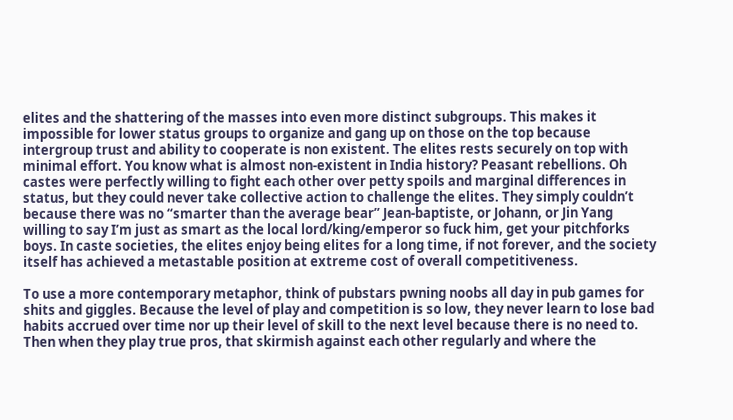elites and the shattering of the masses into even more distinct subgroups. This makes it impossible for lower status groups to organize and gang up on those on the top because intergroup trust and ability to cooperate is non existent. The elites rests securely on top with minimal effort. You know what is almost non-existent in India history? Peasant rebellions. Oh castes were perfectly willing to fight each other over petty spoils and marginal differences in status, but they could never take collective action to challenge the elites. They simply couldn’t because there was no “smarter than the average bear” Jean-baptiste, or Johann, or Jin Yang willing to say I’m just as smart as the local lord/king/emperor so fuck him, get your pitchforks boys. In caste societies, the elites enjoy being elites for a long time, if not forever, and the society itself has achieved a metastable position at extreme cost of overall competitiveness.

To use a more contemporary metaphor, think of pubstars pwning noobs all day in pub games for shits and giggles. Because the level of play and competition is so low, they never learn to lose bad habits accrued over time nor up their level of skill to the next level because there is no need to. Then when they play true pros, that skirmish against each other regularly and where the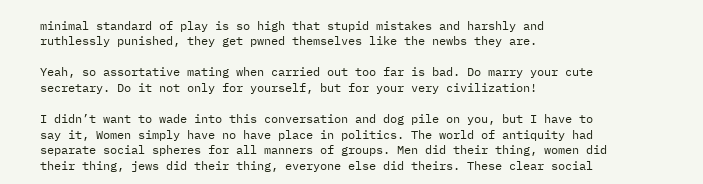minimal standard of play is so high that stupid mistakes and harshly and ruthlessly punished, they get pwned themselves like the newbs they are.

Yeah, so assortative mating when carried out too far is bad. Do marry your cute secretary. Do it not only for yourself, but for your very civilization!

I didn’t want to wade into this conversation and dog pile on you, but I have to say it, Women simply have no have place in politics. The world of antiquity had separate social spheres for all manners of groups. Men did their thing, women did their thing, jews did their thing, everyone else did theirs. These clear social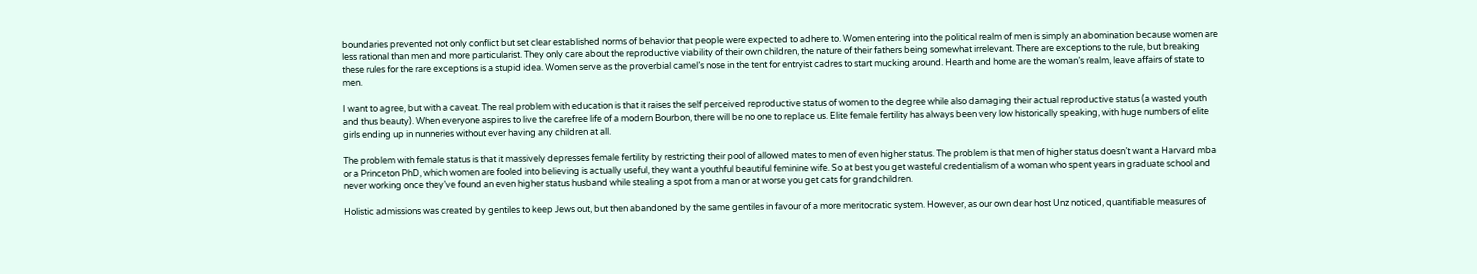boundaries prevented not only conflict but set clear established norms of behavior that people were expected to adhere to. Women entering into the political realm of men is simply an abomination because women are less rational than men and more particularist. They only care about the reproductive viability of their own children, the nature of their fathers being somewhat irrelevant. There are exceptions to the rule, but breaking these rules for the rare exceptions is a stupid idea. Women serve as the proverbial camel’s nose in the tent for entryist cadres to start mucking around. Hearth and home are the woman’s realm, leave affairs of state to men.

I want to agree, but with a caveat. The real problem with education is that it raises the self perceived reproductive status of women to the degree while also damaging their actual reproductive status (a wasted youth and thus beauty). When everyone aspires to live the carefree life of a modern Bourbon, there will be no one to replace us. Elite female fertility has always been very low historically speaking, with huge numbers of elite girls ending up in nunneries without ever having any children at all.

The problem with female status is that it massively depresses female fertility by restricting their pool of allowed mates to men of even higher status. The problem is that men of higher status doesn’t want a Harvard mba or a Princeton PhD, which women are fooled into believing is actually useful, they want a youthful beautiful feminine wife. So at best you get wasteful credentialism of a woman who spent years in graduate school and never working once they’ve found an even higher status husband while stealing a spot from a man or at worse you get cats for grandchildren.

Holistic admissions was created by gentiles to keep Jews out, but then abandoned by the same gentiles in favour of a more meritocratic system. However, as our own dear host Unz noticed, quantifiable measures of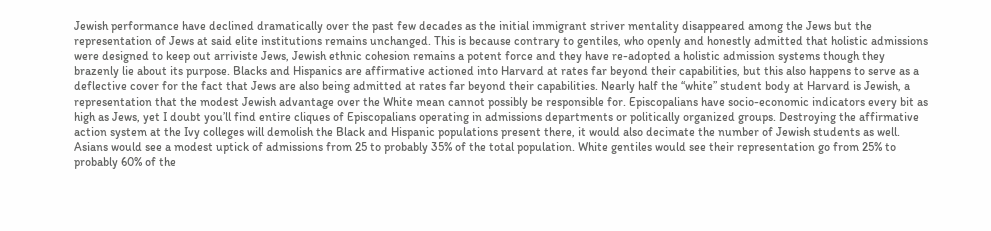Jewish performance have declined dramatically over the past few decades as the initial immigrant striver mentality disappeared among the Jews but the representation of Jews at said elite institutions remains unchanged. This is because contrary to gentiles, who openly and honestly admitted that holistic admissions were designed to keep out arriviste Jews, Jewish ethnic cohesion remains a potent force and they have re-adopted a holistic admission systems though they brazenly lie about its purpose. Blacks and Hispanics are affirmative actioned into Harvard at rates far beyond their capabilities, but this also happens to serve as a deflective cover for the fact that Jews are also being admitted at rates far beyond their capabilities. Nearly half the “white” student body at Harvard is Jewish, a representation that the modest Jewish advantage over the White mean cannot possibly be responsible for. Episcopalians have socio-economic indicators every bit as high as Jews, yet I doubt you’ll find entire cliques of Episcopalians operating in admissions departments or politically organized groups. Destroying the affirmative action system at the Ivy colleges will demolish the Black and Hispanic populations present there, it would also decimate the number of Jewish students as well. Asians would see a modest uptick of admissions from 25 to probably 35% of the total population. White gentiles would see their representation go from 25% to probably 60% of the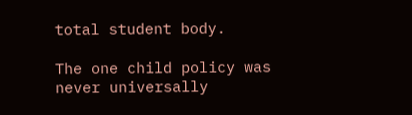total student body.

The one child policy was never universally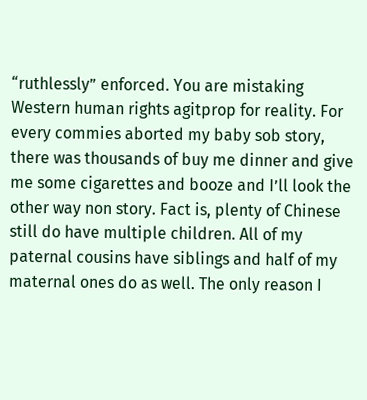“ruthlessly” enforced. You are mistaking Western human rights agitprop for reality. For every commies aborted my baby sob story, there was thousands of buy me dinner and give me some cigarettes and booze and I’ll look the other way non story. Fact is, plenty of Chinese still do have multiple children. All of my paternal cousins have siblings and half of my maternal ones do as well. The only reason I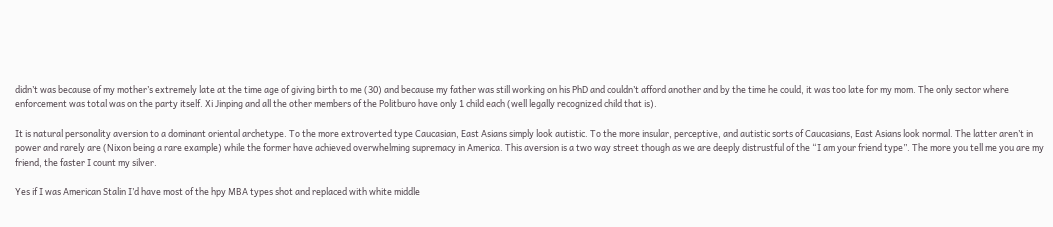didn’t was because of my mother’s extremely late at the time age of giving birth to me (30) and because my father was still working on his PhD and couldn’t afford another and by the time he could, it was too late for my mom. The only sector where enforcement was total was on the party itself. Xi Jinping and all the other members of the Politburo have only 1 child each (well legally recognized child that is).

It is natural personality aversion to a dominant oriental archetype. To the more extroverted type Caucasian, East Asians simply look autistic. To the more insular, perceptive, and autistic sorts of Caucasians, East Asians look normal. The latter aren’t in power and rarely are (Nixon being a rare example) while the former have achieved overwhelming supremacy in America. This aversion is a two way street though as we are deeply distrustful of the “I am your friend type”. The more you tell me you are my friend, the faster I count my silver.

Yes if I was American Stalin I’d have most of the hpy MBA types shot and replaced with white middle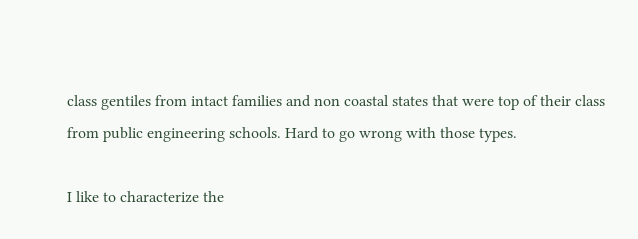class gentiles from intact families and non coastal states that were top of their class from public engineering schools. Hard to go wrong with those types.

I like to characterize the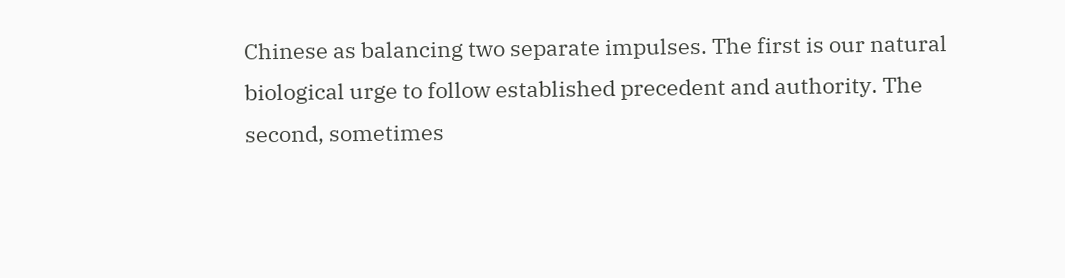Chinese as balancing two separate impulses. The first is our natural biological urge to follow established precedent and authority. The second, sometimes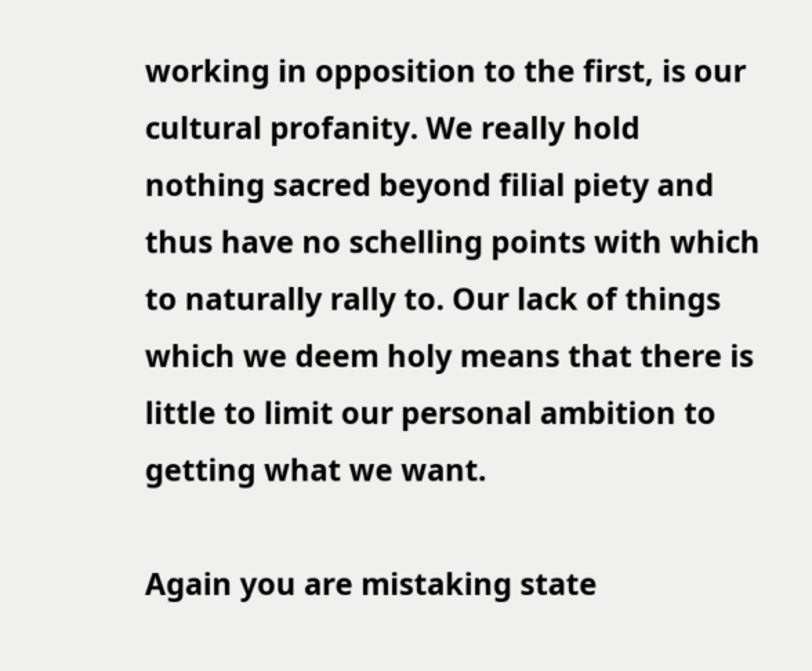working in opposition to the first, is our cultural profanity. We really hold nothing sacred beyond filial piety and thus have no schelling points with which to naturally rally to. Our lack of things which we deem holy means that there is little to limit our personal ambition to getting what we want.

Again you are mistaking state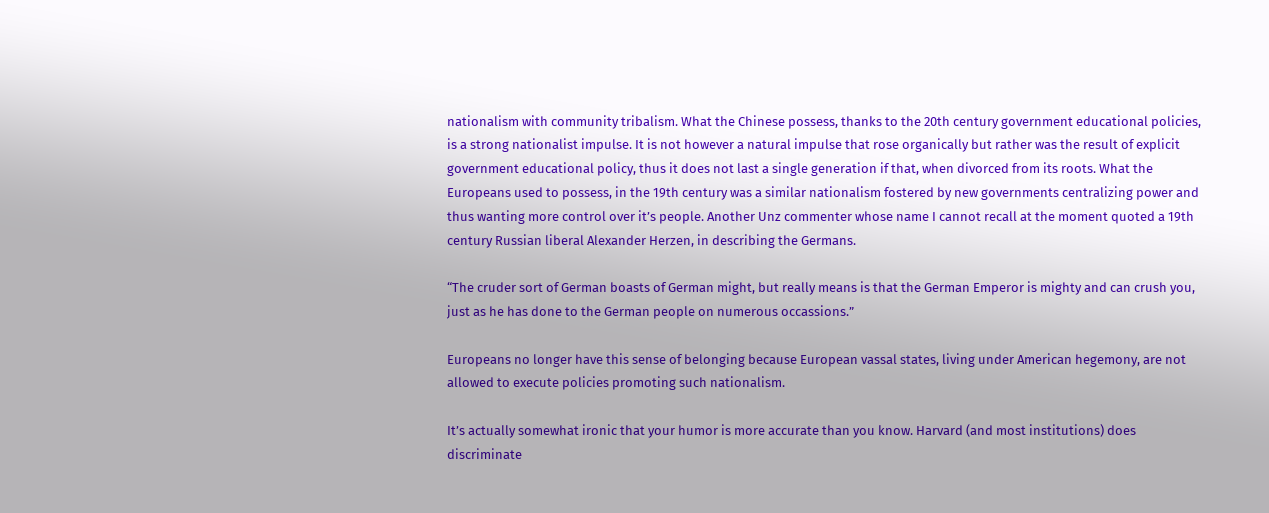nationalism with community tribalism. What the Chinese possess, thanks to the 20th century government educational policies, is a strong nationalist impulse. It is not however a natural impulse that rose organically but rather was the result of explicit government educational policy, thus it does not last a single generation if that, when divorced from its roots. What the Europeans used to possess, in the 19th century was a similar nationalism fostered by new governments centralizing power and thus wanting more control over it’s people. Another Unz commenter whose name I cannot recall at the moment quoted a 19th century Russian liberal Alexander Herzen, in describing the Germans.

“The cruder sort of German boasts of German might, but really means is that the German Emperor is mighty and can crush you, just as he has done to the German people on numerous occassions.”

Europeans no longer have this sense of belonging because European vassal states, living under American hegemony, are not allowed to execute policies promoting such nationalism.

It’s actually somewhat ironic that your humor is more accurate than you know. Harvard (and most institutions) does discriminate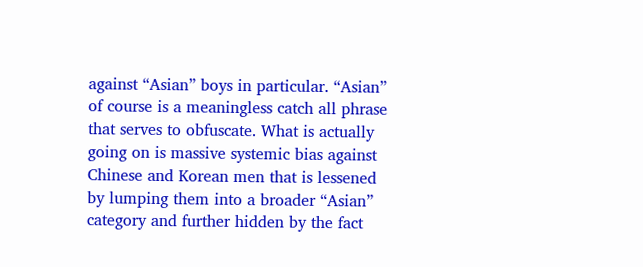against “Asian” boys in particular. “Asian” of course is a meaningless catch all phrase that serves to obfuscate. What is actually going on is massive systemic bias against Chinese and Korean men that is lessened by lumping them into a broader “Asian” category and further hidden by the fact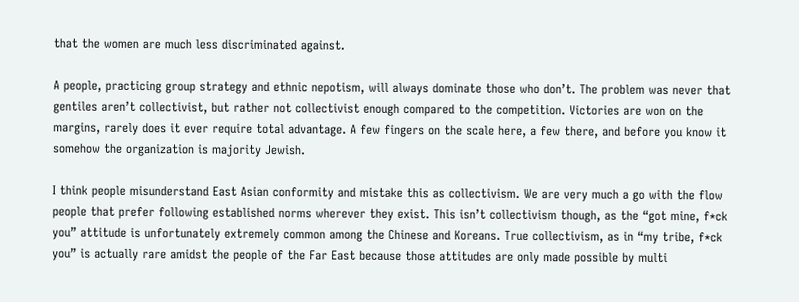that the women are much less discriminated against.

A people, practicing group strategy and ethnic nepotism, will always dominate those who don’t. The problem was never that gentiles aren’t collectivist, but rather not collectivist enough compared to the competition. Victories are won on the margins, rarely does it ever require total advantage. A few fingers on the scale here, a few there, and before you know it somehow the organization is majority Jewish.

I think people misunderstand East Asian conformity and mistake this as collectivism. We are very much a go with the flow people that prefer following established norms wherever they exist. This isn’t collectivism though, as the “got mine, f*ck you” attitude is unfortunately extremely common among the Chinese and Koreans. True collectivism, as in “my tribe, f*ck you” is actually rare amidst the people of the Far East because those attitudes are only made possible by multi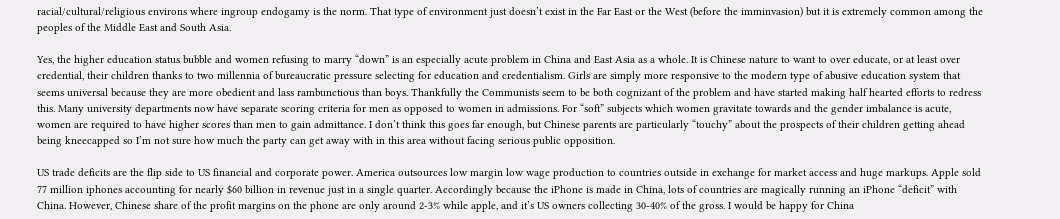racial/cultural/religious environs where ingroup endogamy is the norm. That type of environment just doesn’t exist in the Far East or the West (before the imminvasion) but it is extremely common among the peoples of the Middle East and South Asia.

Yes, the higher education status bubble and women refusing to marry “down” is an especially acute problem in China and East Asia as a whole. It is Chinese nature to want to over educate, or at least over credential, their children thanks to two millennia of bureaucratic pressure selecting for education and credentialism. Girls are simply more responsive to the modern type of abusive education system that seems universal because they are more obedient and lass rambunctious than boys. Thankfully the Communists seem to be both cognizant of the problem and have started making half hearted efforts to redress this. Many university departments now have separate scoring criteria for men as opposed to women in admissions. For “soft” subjects which women gravitate towards and the gender imbalance is acute, women are required to have higher scores than men to gain admittance. I don’t think this goes far enough, but Chinese parents are particularly “touchy” about the prospects of their children getting ahead being kneecapped so I’m not sure how much the party can get away with in this area without facing serious public opposition.

US trade deficits are the flip side to US financial and corporate power. America outsources low margin low wage production to countries outside in exchange for market access and huge markups. Apple sold 77 million iphones accounting for nearly $60 billion in revenue just in a single quarter. Accordingly because the iPhone is made in China, lots of countries are magically running an iPhone “deficit” with China. However, Chinese share of the profit margins on the phone are only around 2-3% while apple, and it’s US owners collecting 30-40% of the gross. I would be happy for China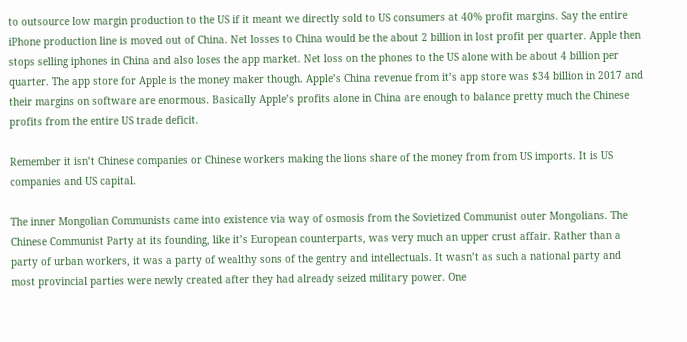to outsource low margin production to the US if it meant we directly sold to US consumers at 40% profit margins. Say the entire iPhone production line is moved out of China. Net losses to China would be the about 2 billion in lost profit per quarter. Apple then stops selling iphones in China and also loses the app market. Net loss on the phones to the US alone with be about 4 billion per quarter. The app store for Apple is the money maker though. Apple’s China revenue from it’s app store was $34 billion in 2017 and their margins on software are enormous. Basically Apple’s profits alone in China are enough to balance pretty much the Chinese profits from the entire US trade deficit.

Remember it isn’t Chinese companies or Chinese workers making the lions share of the money from from US imports. It is US companies and US capital.

The inner Mongolian Communists came into existence via way of osmosis from the Sovietized Communist outer Mongolians. The Chinese Communist Party at its founding, like it’s European counterparts, was very much an upper crust affair. Rather than a party of urban workers, it was a party of wealthy sons of the gentry and intellectuals. It wasn’t as such a national party and most provincial parties were newly created after they had already seized military power. One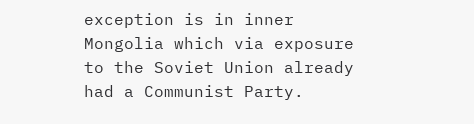exception is in inner Mongolia which via exposure to the Soviet Union already had a Communist Party.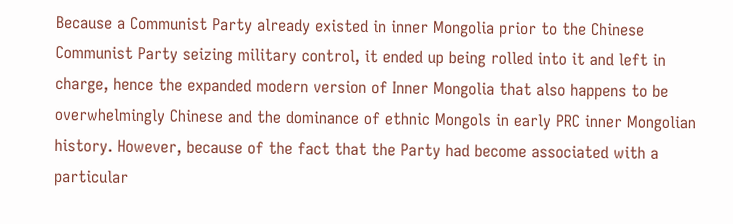Because a Communist Party already existed in inner Mongolia prior to the Chinese Communist Party seizing military control, it ended up being rolled into it and left in charge, hence the expanded modern version of Inner Mongolia that also happens to be overwhelmingly Chinese and the dominance of ethnic Mongols in early PRC inner Mongolian history. However, because of the fact that the Party had become associated with a particular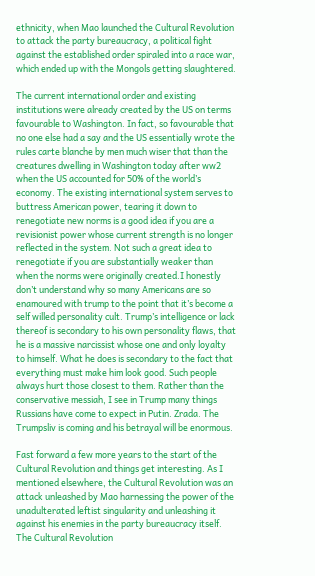ethnicity, when Mao launched the Cultural Revolution to attack the party bureaucracy, a political fight against the established order spiraled into a race war, which ended up with the Mongols getting slaughtered.

The current international order and existing institutions were already created by the US on terms favourable to Washington. In fact, so favourable that no one else had a say and the US essentially wrote the rules carte blanche by men much wiser that than the creatures dwelling in Washington today after ww2 when the US accounted for 50% of the world’s economy. The existing international system serves to buttress American power, tearing it down to renegotiate new norms is a good idea if you are a revisionist power whose current strength is no longer reflected in the system. Not such a great idea to renegotiate if you are substantially weaker than when the norms were originally created.I honestly don’t understand why so many Americans are so enamoured with trump to the point that it’s become a self willed personality cult. Trump’s intelligence or lack thereof is secondary to his own personality flaws, that he is a massive narcissist whose one and only loyalty to himself. What he does is secondary to the fact that everything must make him look good. Such people always hurt those closest to them. Rather than the conservative messiah, I see in Trump many things Russians have come to expect in Putin. Zrada. The Trumpsliv is coming and his betrayal will be enormous.

Fast forward a few more years to the start of the Cultural Revolution and things get interesting. As I mentioned elsewhere, the Cultural Revolution was an attack unleashed by Mao harnessing the power of the unadulterated leftist singularity and unleashing it against his enemies in the party bureaucracy itself. The Cultural Revolution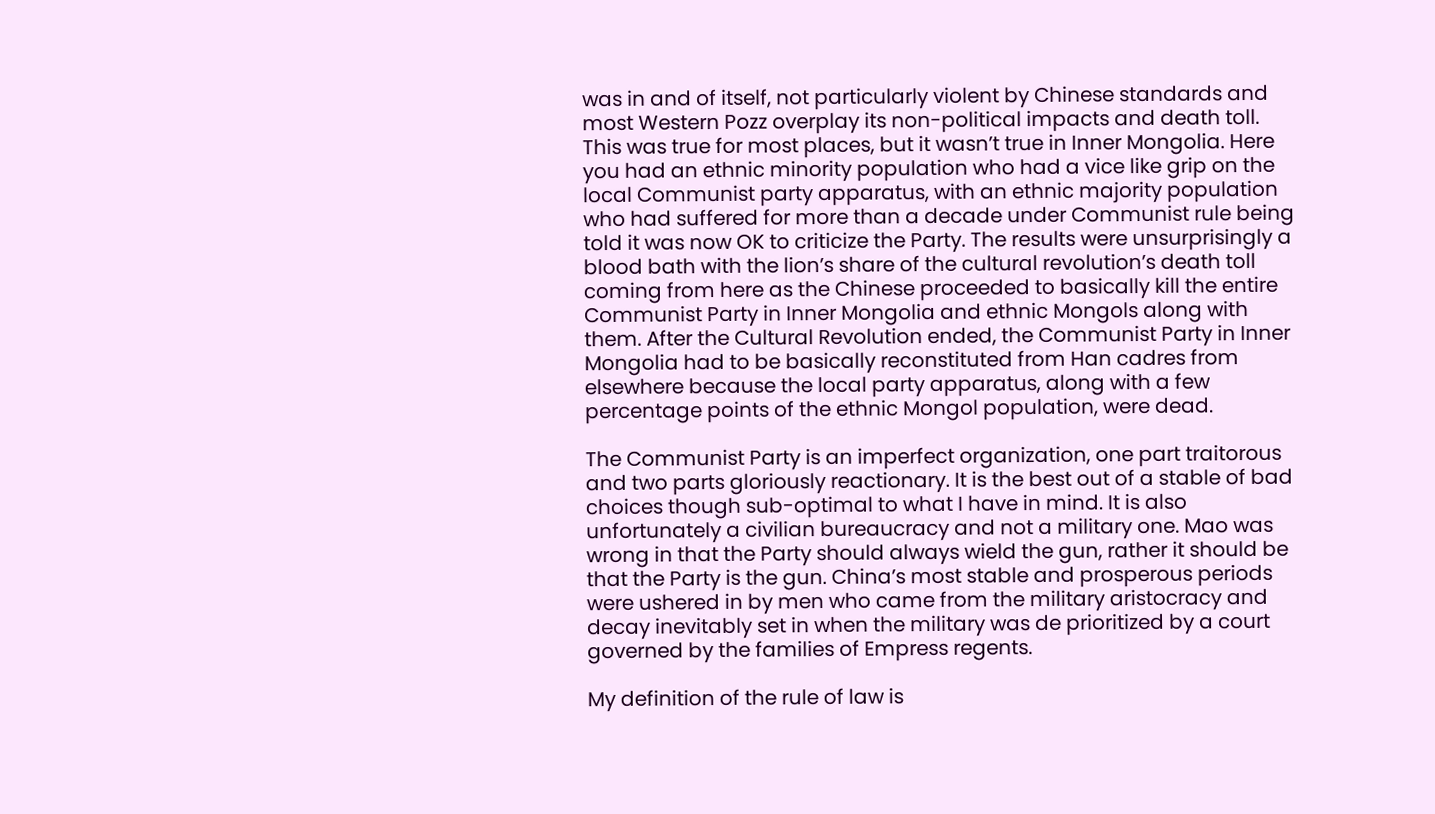was in and of itself, not particularly violent by Chinese standards and most Western Pozz overplay its non-political impacts and death toll. This was true for most places, but it wasn’t true in Inner Mongolia. Here you had an ethnic minority population who had a vice like grip on the local Communist party apparatus, with an ethnic majority population who had suffered for more than a decade under Communist rule being told it was now OK to criticize the Party. The results were unsurprisingly a blood bath with the lion’s share of the cultural revolution’s death toll coming from here as the Chinese proceeded to basically kill the entire Communist Party in Inner Mongolia and ethnic Mongols along with them. After the Cultural Revolution ended, the Communist Party in Inner Mongolia had to be basically reconstituted from Han cadres from elsewhere because the local party apparatus, along with a few percentage points of the ethnic Mongol population, were dead.

The Communist Party is an imperfect organization, one part traitorous and two parts gloriously reactionary. It is the best out of a stable of bad choices though sub-optimal to what I have in mind. It is also unfortunately a civilian bureaucracy and not a military one. Mao was wrong in that the Party should always wield the gun, rather it should be that the Party is the gun. China’s most stable and prosperous periods were ushered in by men who came from the military aristocracy and decay inevitably set in when the military was de prioritized by a court governed by the families of Empress regents.

My definition of the rule of law is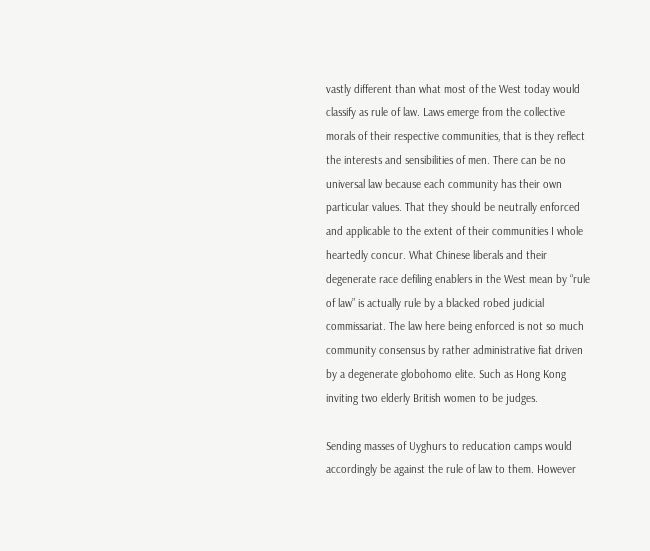vastly different than what most of the West today would classify as rule of law. Laws emerge from the collective morals of their respective communities, that is they reflect the interests and sensibilities of men. There can be no universal law because each community has their own particular values. That they should be neutrally enforced and applicable to the extent of their communities I whole heartedly concur. What Chinese liberals and their degenerate race defiling enablers in the West mean by “rule of law” is actually rule by a blacked robed judicial commissariat. The law here being enforced is not so much community consensus by rather administrative fiat driven by a degenerate globohomo elite. Such as Hong Kong inviting two elderly British women to be judges.

Sending masses of Uyghurs to reducation camps would accordingly be against the rule of law to them. However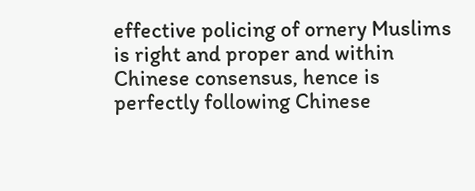effective policing of ornery Muslims is right and proper and within Chinese consensus, hence is perfectly following Chinese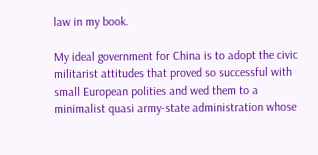law in my book.

My ideal government for China is to adopt the civic militarist attitudes that proved so successful with small European polities and wed them to a minimalist quasi army-state administration whose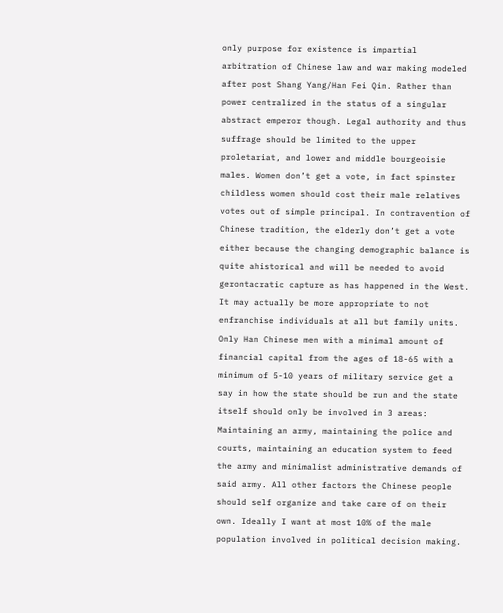only purpose for existence is impartial arbitration of Chinese law and war making modeled after post Shang Yang/Han Fei Qin. Rather than power centralized in the status of a singular abstract emperor though. Legal authority and thus suffrage should be limited to the upper proletariat, and lower and middle bourgeoisie males. Women don’t get a vote, in fact spinster childless women should cost their male relatives votes out of simple principal. In contravention of Chinese tradition, the elderly don’t get a vote either because the changing demographic balance is quite ahistorical and will be needed to avoid gerontacratic capture as has happened in the West. It may actually be more appropriate to not enfranchise individuals at all but family units. Only Han Chinese men with a minimal amount of financial capital from the ages of 18-65 with a minimum of 5-10 years of military service get a say in how the state should be run and the state itself should only be involved in 3 areas: Maintaining an army, maintaining the police and courts, maintaining an education system to feed the army and minimalist administrative demands of said army. All other factors the Chinese people should self organize and take care of on their own. Ideally I want at most 10% of the male population involved in political decision making.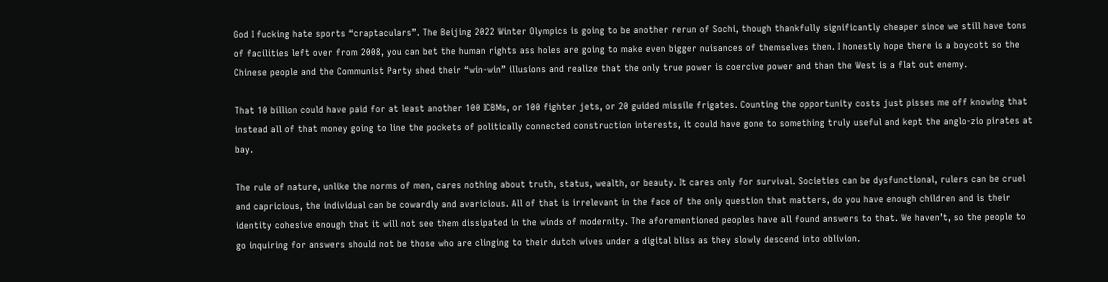God I fucking hate sports “craptaculars”. The Beijing 2022 Winter Olympics is going to be another rerun of Sochi, though thankfully significantly cheaper since we still have tons of facilities left over from 2008, you can bet the human rights ass holes are going to make even bigger nuisances of themselves then. I honestly hope there is a boycott so the Chinese people and the Communist Party shed their “win-win” illusions and realize that the only true power is coercive power and than the West is a flat out enemy.

That 10 billion could have paid for at least another 100 ICBMs, or 100 fighter jets, or 20 guided missile frigates. Counting the opportunity costs just pisses me off knowing that instead all of that money going to line the pockets of politically connected construction interests, it could have gone to something truly useful and kept the anglo-zio pirates at bay.

The rule of nature, unlike the norms of men, cares nothing about truth, status, wealth, or beauty. It cares only for survival. Societies can be dysfunctional, rulers can be cruel and capricious, the individual can be cowardly and avaricious. All of that is irrelevant in the face of the only question that matters, do you have enough children and is their identity cohesive enough that it will not see them dissipated in the winds of modernity. The aforementioned peoples have all found answers to that. We haven’t, so the people to go inquiring for answers should not be those who are clinging to their dutch wives under a digital bliss as they slowly descend into oblivion.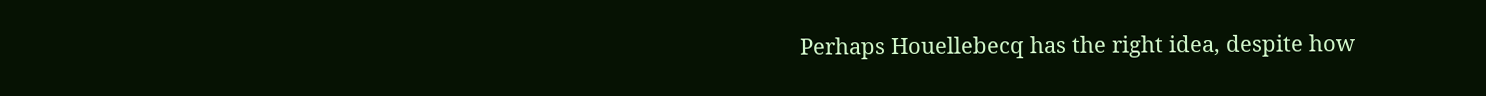Perhaps Houellebecq has the right idea, despite how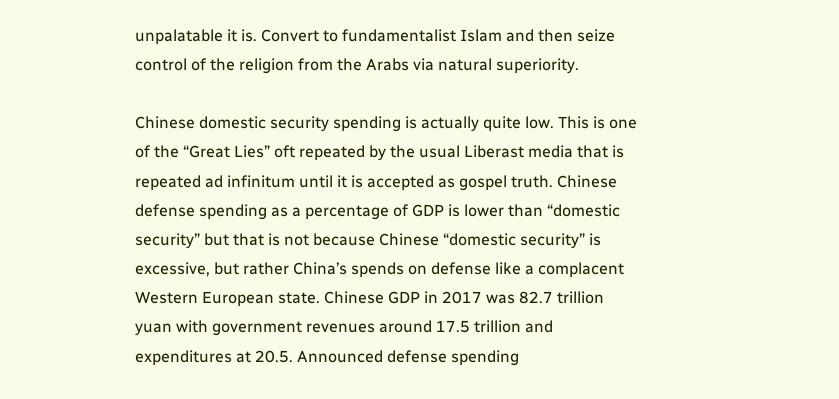unpalatable it is. Convert to fundamentalist Islam and then seize control of the religion from the Arabs via natural superiority.

Chinese domestic security spending is actually quite low. This is one of the “Great Lies” oft repeated by the usual Liberast media that is repeated ad infinitum until it is accepted as gospel truth. Chinese defense spending as a percentage of GDP is lower than “domestic security” but that is not because Chinese “domestic security” is excessive, but rather China’s spends on defense like a complacent Western European state. Chinese GDP in 2017 was 82.7 trillion yuan with government revenues around 17.5 trillion and expenditures at 20.5. Announced defense spending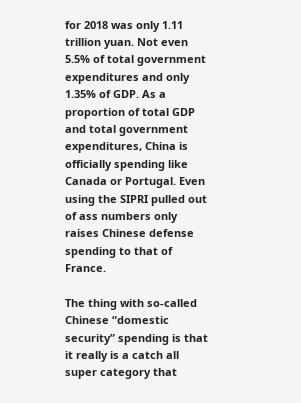for 2018 was only 1.11 trillion yuan. Not even 5.5% of total government expenditures and only 1.35% of GDP. As a proportion of total GDP and total government expenditures, China is officially spending like Canada or Portugal. Even using the SIPRI pulled out of ass numbers only raises Chinese defense spending to that of France.

The thing with so-called Chinese “domestic security” spending is that it really is a catch all super category that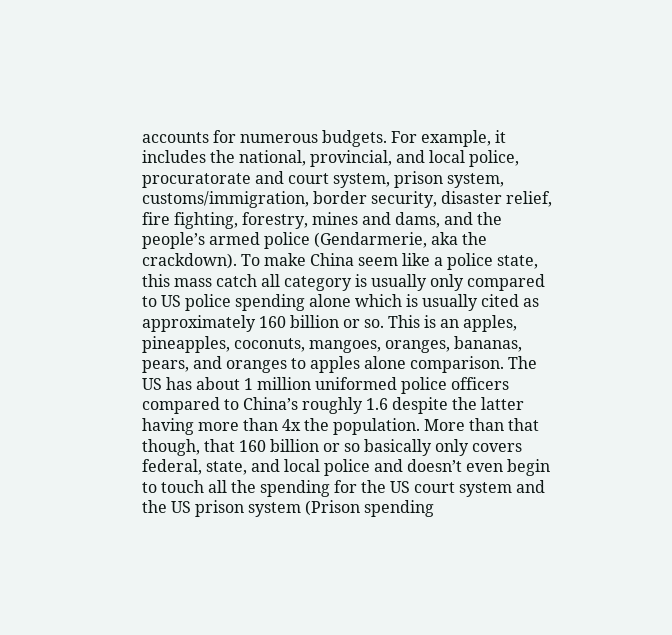accounts for numerous budgets. For example, it includes the national, provincial, and local police, procuratorate and court system, prison system, customs/immigration, border security, disaster relief, fire fighting, forestry, mines and dams, and the people’s armed police (Gendarmerie, aka the crackdown). To make China seem like a police state, this mass catch all category is usually only compared to US police spending alone which is usually cited as approximately 160 billion or so. This is an apples, pineapples, coconuts, mangoes, oranges, bananas, pears, and oranges to apples alone comparison. The US has about 1 million uniformed police officers compared to China’s roughly 1.6 despite the latter having more than 4x the population. More than that though, that 160 billion or so basically only covers federal, state, and local police and doesn’t even begin to touch all the spending for the US court system and the US prison system (Prison spending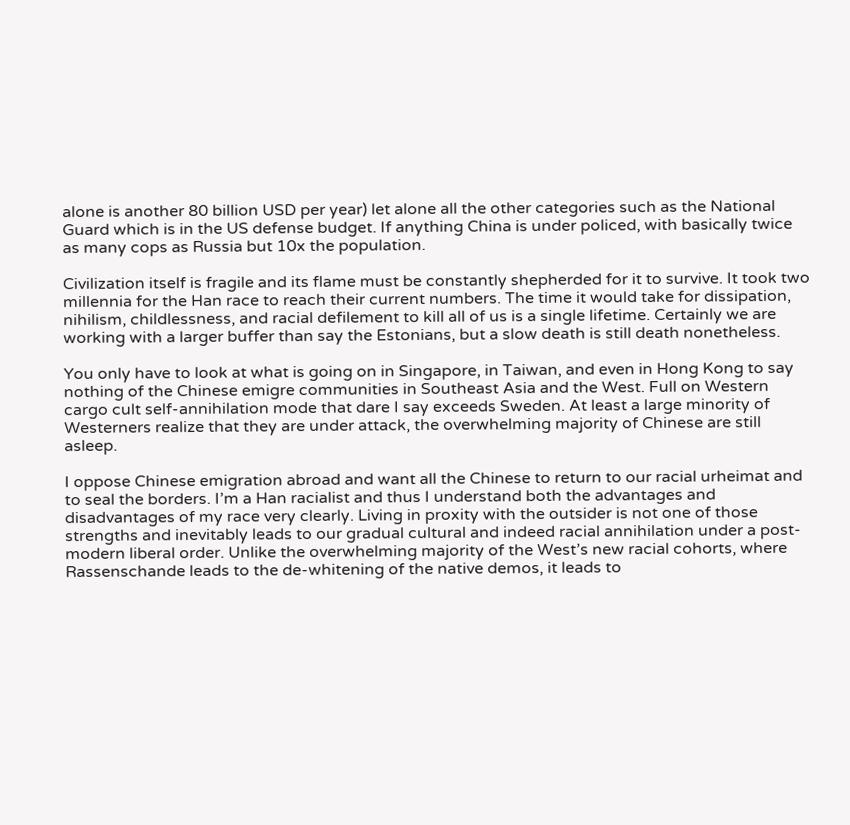alone is another 80 billion USD per year) let alone all the other categories such as the National Guard which is in the US defense budget. If anything China is under policed, with basically twice as many cops as Russia but 10x the population.

Civilization itself is fragile and its flame must be constantly shepherded for it to survive. It took two millennia for the Han race to reach their current numbers. The time it would take for dissipation, nihilism, childlessness, and racial defilement to kill all of us is a single lifetime. Certainly we are working with a larger buffer than say the Estonians, but a slow death is still death nonetheless.

You only have to look at what is going on in Singapore, in Taiwan, and even in Hong Kong to say nothing of the Chinese emigre communities in Southeast Asia and the West. Full on Western cargo cult self-annihilation mode that dare I say exceeds Sweden. At least a large minority of Westerners realize that they are under attack, the overwhelming majority of Chinese are still asleep.

I oppose Chinese emigration abroad and want all the Chinese to return to our racial urheimat and to seal the borders. I’m a Han racialist and thus I understand both the advantages and disadvantages of my race very clearly. Living in proxity with the outsider is not one of those strengths and inevitably leads to our gradual cultural and indeed racial annihilation under a post-modern liberal order. Unlike the overwhelming majority of the West’s new racial cohorts, where Rassenschande leads to the de-whitening of the native demos, it leads to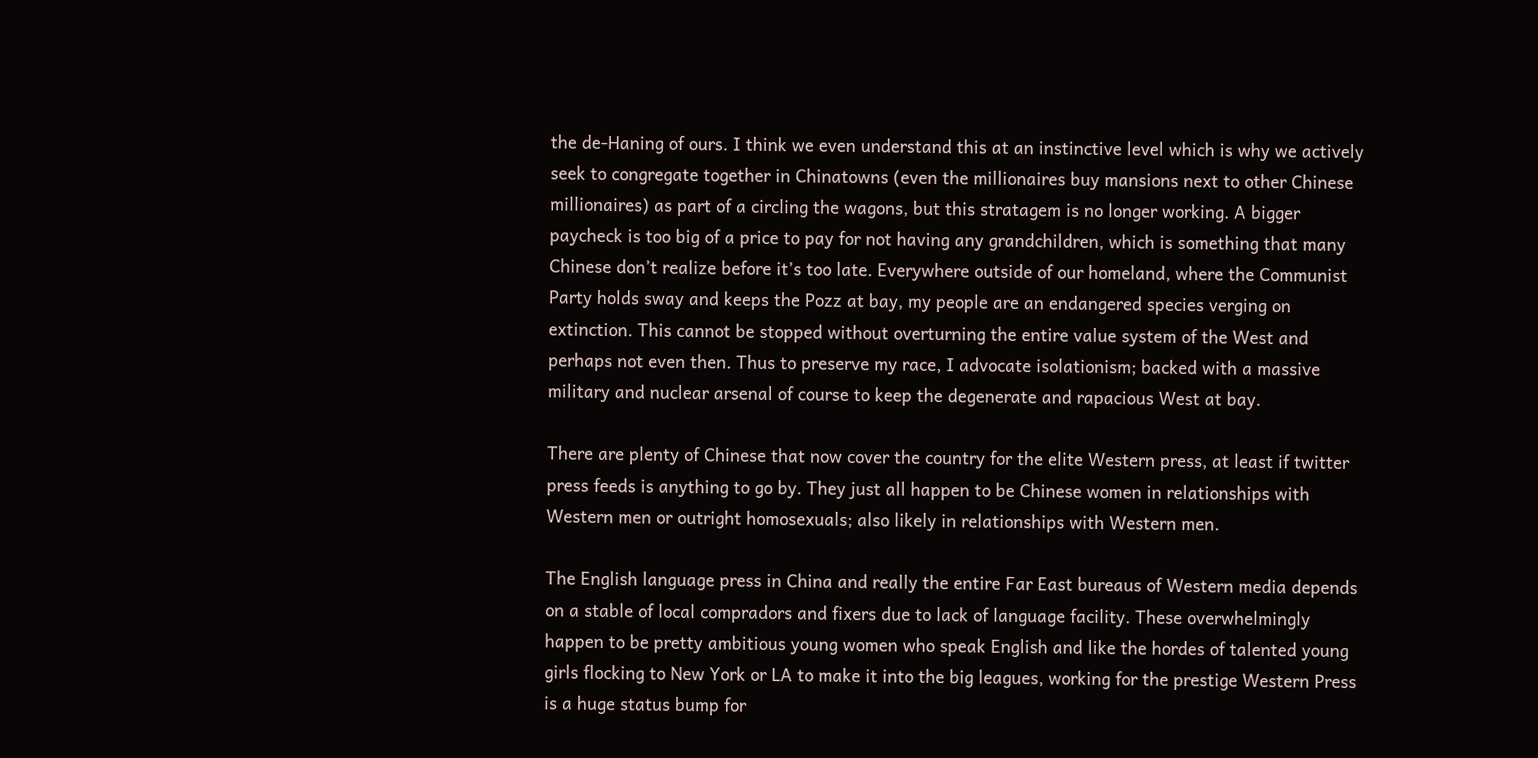the de-Haning of ours. I think we even understand this at an instinctive level which is why we actively seek to congregate together in Chinatowns (even the millionaires buy mansions next to other Chinese millionaires) as part of a circling the wagons, but this stratagem is no longer working. A bigger paycheck is too big of a price to pay for not having any grandchildren, which is something that many Chinese don’t realize before it’s too late. Everywhere outside of our homeland, where the Communist Party holds sway and keeps the Pozz at bay, my people are an endangered species verging on extinction. This cannot be stopped without overturning the entire value system of the West and perhaps not even then. Thus to preserve my race, I advocate isolationism; backed with a massive military and nuclear arsenal of course to keep the degenerate and rapacious West at bay.

There are plenty of Chinese that now cover the country for the elite Western press, at least if twitter press feeds is anything to go by. They just all happen to be Chinese women in relationships with Western men or outright homosexuals; also likely in relationships with Western men.

The English language press in China and really the entire Far East bureaus of Western media depends on a stable of local compradors and fixers due to lack of language facility. These overwhelmingly happen to be pretty ambitious young women who speak English and like the hordes of talented young girls flocking to New York or LA to make it into the big leagues, working for the prestige Western Press is a huge status bump for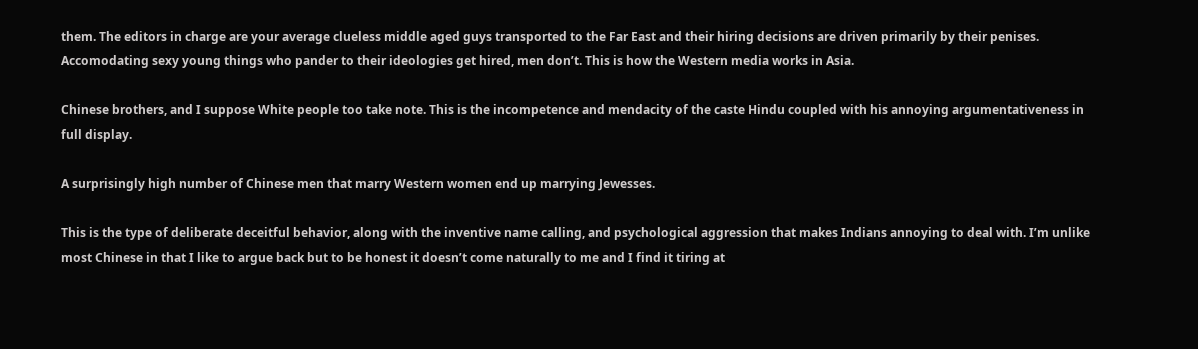them. The editors in charge are your average clueless middle aged guys transported to the Far East and their hiring decisions are driven primarily by their penises. Accomodating sexy young things who pander to their ideologies get hired, men don’t. This is how the Western media works in Asia.

Chinese brothers, and I suppose White people too take note. This is the incompetence and mendacity of the caste Hindu coupled with his annoying argumentativeness in full display.

A surprisingly high number of Chinese men that marry Western women end up marrying Jewesses.

This is the type of deliberate deceitful behavior, along with the inventive name calling, and psychological aggression that makes Indians annoying to deal with. I’m unlike most Chinese in that I like to argue back but to be honest it doesn’t come naturally to me and I find it tiring at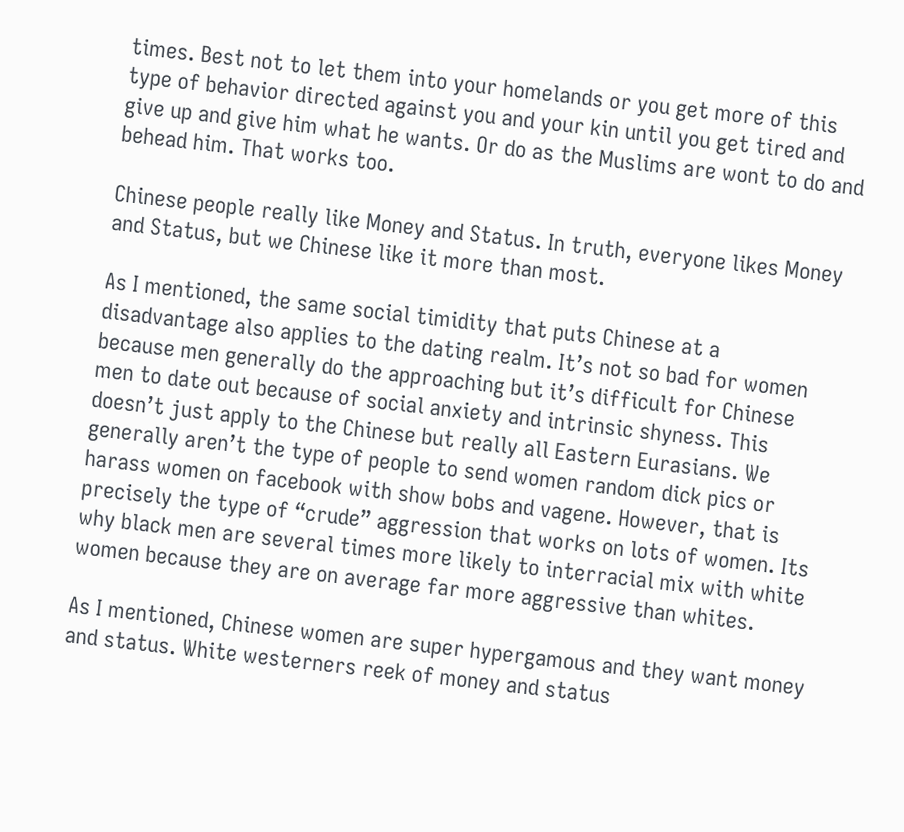times. Best not to let them into your homelands or you get more of this type of behavior directed against you and your kin until you get tired and give up and give him what he wants. Or do as the Muslims are wont to do and behead him. That works too.

Chinese people really like Money and Status. In truth, everyone likes Money and Status, but we Chinese like it more than most.

As I mentioned, the same social timidity that puts Chinese at a disadvantage also applies to the dating realm. It’s not so bad for women because men generally do the approaching but it’s difficult for Chinese men to date out because of social anxiety and intrinsic shyness. This doesn’t just apply to the Chinese but really all Eastern Eurasians. We generally aren’t the type of people to send women random dick pics or harass women on facebook with show bobs and vagene. However, that is precisely the type of “crude” aggression that works on lots of women. Its why black men are several times more likely to interracial mix with white women because they are on average far more aggressive than whites.

As I mentioned, Chinese women are super hypergamous and they want money and status. White westerners reek of money and status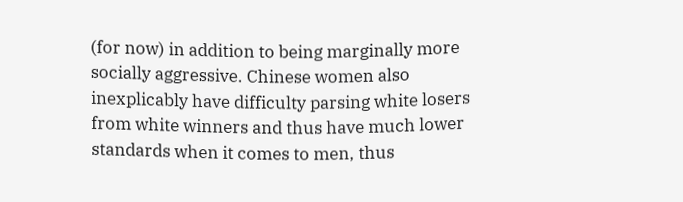(for now) in addition to being marginally more socially aggressive. Chinese women also inexplicably have difficulty parsing white losers from white winners and thus have much lower standards when it comes to men, thus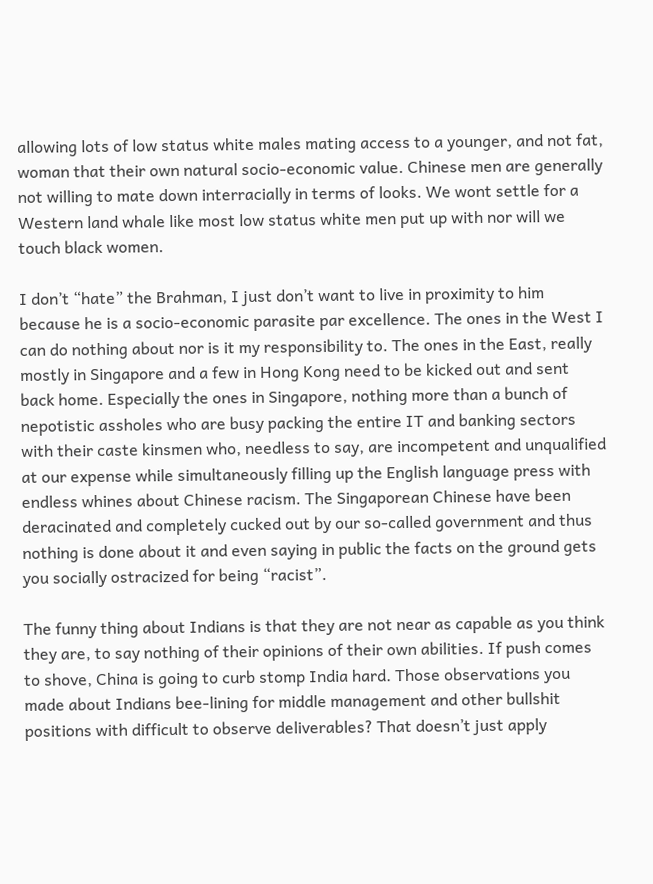allowing lots of low status white males mating access to a younger, and not fat, woman that their own natural socio-economic value. Chinese men are generally not willing to mate down interracially in terms of looks. We wont settle for a Western land whale like most low status white men put up with nor will we touch black women.

I don’t “hate” the Brahman, I just don’t want to live in proximity to him because he is a socio-economic parasite par excellence. The ones in the West I can do nothing about nor is it my responsibility to. The ones in the East, really mostly in Singapore and a few in Hong Kong need to be kicked out and sent back home. Especially the ones in Singapore, nothing more than a bunch of nepotistic assholes who are busy packing the entire IT and banking sectors with their caste kinsmen who, needless to say, are incompetent and unqualified at our expense while simultaneously filling up the English language press with endless whines about Chinese racism. The Singaporean Chinese have been deracinated and completely cucked out by our so-called government and thus nothing is done about it and even saying in public the facts on the ground gets you socially ostracized for being “racist”.

The funny thing about Indians is that they are not near as capable as you think they are, to say nothing of their opinions of their own abilities. If push comes to shove, China is going to curb stomp India hard. Those observations you made about Indians bee-lining for middle management and other bullshit positions with difficult to observe deliverables? That doesn’t just apply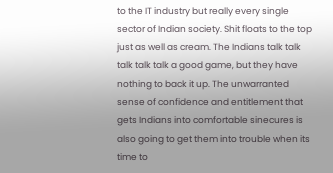to the IT industry but really every single sector of Indian society. Shit floats to the top just as well as cream. The Indians talk talk talk talk talk a good game, but they have nothing to back it up. The unwarranted sense of confidence and entitlement that gets Indians into comfortable sinecures is also going to get them into trouble when its time to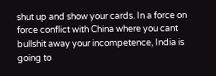shut up and show your cards. In a force on force conflict with China where you cant bullshit away your incompetence, India is going to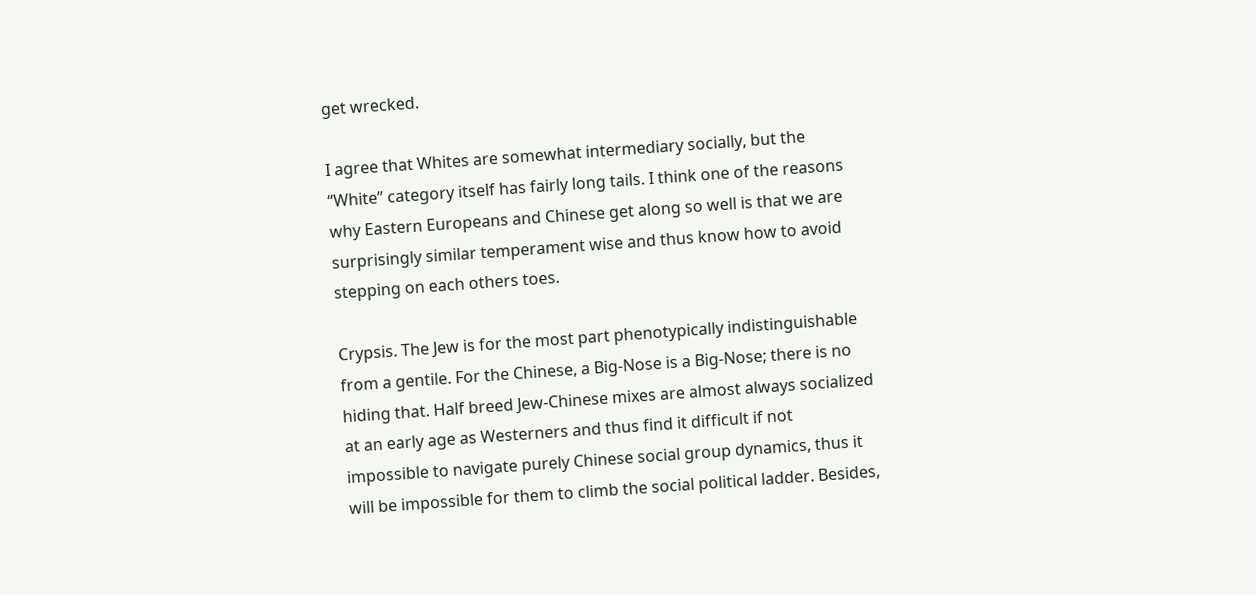get wrecked.

I agree that Whites are somewhat intermediary socially, but the “White” category itself has fairly long tails. I think one of the reasons why Eastern Europeans and Chinese get along so well is that we are surprisingly similar temperament wise and thus know how to avoid stepping on each others toes.

Crypsis. The Jew is for the most part phenotypically indistinguishable from a gentile. For the Chinese, a Big-Nose is a Big-Nose; there is no hiding that. Half breed Jew-Chinese mixes are almost always socialized at an early age as Westerners and thus find it difficult if not impossible to navigate purely Chinese social group dynamics, thus it will be impossible for them to climb the social political ladder. Besides,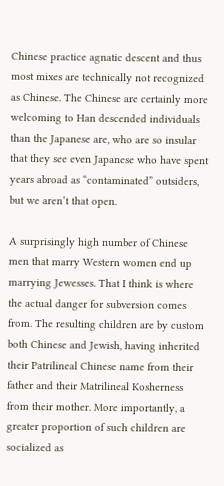Chinese practice agnatic descent and thus most mixes are technically not recognized as Chinese. The Chinese are certainly more welcoming to Han descended individuals than the Japanese are, who are so insular that they see even Japanese who have spent years abroad as “contaminated” outsiders, but we aren’t that open.

A surprisingly high number of Chinese men that marry Western women end up marrying Jewesses. That I think is where the actual danger for subversion comes from. The resulting children are by custom both Chinese and Jewish, having inherited their Patrilineal Chinese name from their father and their Matrilineal Kosherness from their mother. More importantly, a greater proportion of such children are socialized as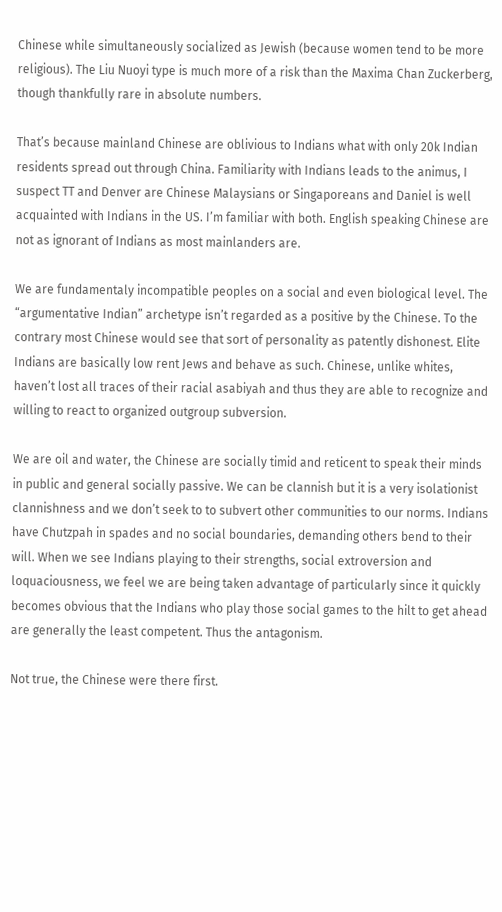Chinese while simultaneously socialized as Jewish (because women tend to be more religious). The Liu Nuoyi type is much more of a risk than the Maxima Chan Zuckerberg, though thankfully rare in absolute numbers.

That’s because mainland Chinese are oblivious to Indians what with only 20k Indian residents spread out through China. Familiarity with Indians leads to the animus, I suspect TT and Denver are Chinese Malaysians or Singaporeans and Daniel is well acquainted with Indians in the US. I’m familiar with both. English speaking Chinese are not as ignorant of Indians as most mainlanders are.

We are fundamentaly incompatible peoples on a social and even biological level. The “argumentative Indian” archetype isn’t regarded as a positive by the Chinese. To the contrary most Chinese would see that sort of personality as patently dishonest. Elite Indians are basically low rent Jews and behave as such. Chinese, unlike whites, haven’t lost all traces of their racial asabiyah and thus they are able to recognize and willing to react to organized outgroup subversion.

We are oil and water, the Chinese are socially timid and reticent to speak their minds in public and general socially passive. We can be clannish but it is a very isolationist clannishness and we don’t seek to to subvert other communities to our norms. Indians have Chutzpah in spades and no social boundaries, demanding others bend to their will. When we see Indians playing to their strengths, social extroversion and loquaciousness, we feel we are being taken advantage of particularly since it quickly becomes obvious that the Indians who play those social games to the hilt to get ahead are generally the least competent. Thus the antagonism.

Not true, the Chinese were there first.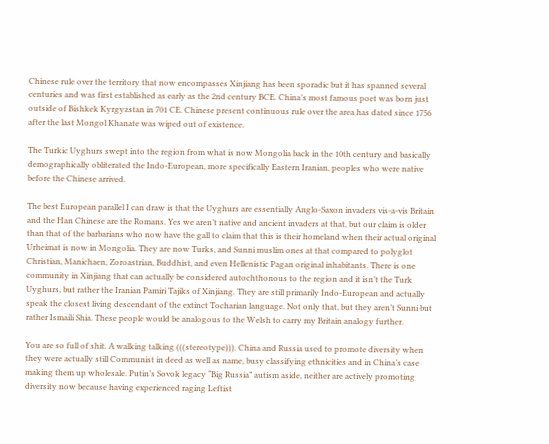Chinese rule over the territory that now encompasses Xinjiang has been sporadic but it has spanned several centuries and was first established as early as the 2nd century BCE. China’s most famous poet was born just outside of Bishkek Kyrgyzstan in 701 CE. Chinese present continuous rule over the area has dated since 1756 after the last Mongol Khanate was wiped out of existence.

The Turkic Uyghurs swept into the region from what is now Mongolia back in the 10th century and basically demographically obliterated the Indo-European, more specifically Eastern Iranian, peoples who were native before the Chinese arrived.

The best European parallel I can draw is that the Uyghurs are essentially Anglo-Saxon invaders vis-a-vis Britain and the Han Chinese are the Romans. Yes we aren’t native and ancient invaders at that, but our claim is older than that of the barbarians who now have the gall to claim that this is their homeland when their actual original Urheimat is now in Mongolia. They are now Turks, and Sunni muslim ones at that compared to polyglot Christian, Manichaen, Zoroastrian, Buddhist, and even Hellenistic Pagan original inhabitants. There is one community in Xinjiang that can actually be considered autochthonous to the region and it isn’t the Turk Uyghurs, but rather the Iranian Pamiri Tajiks of Xinjiang. They are still primarily Indo-European and actually speak the closest living descendant of the extinct Tocharian language. Not only that, but they aren’t Sunni but rather Ismaili Shia. These people would be analogous to the Welsh to carry my Britain analogy further.

You are so full of shit. A walking talking (((stereotype))). China and Russia used to promote diversity when they were actually still Communist in deed as well as name, busy classifying ethnicities and in China’s case making them up wholesale. Putin’s Sovok legacy “Big Russia” autism aside, neither are actively promoting diversity now because having experienced raging Leftist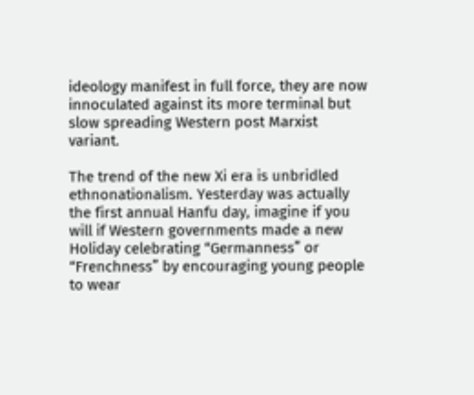ideology manifest in full force, they are now innoculated against its more terminal but slow spreading Western post Marxist variant.

The trend of the new Xi era is unbridled ethnonationalism. Yesterday was actually the first annual Hanfu day, imagine if you will if Western governments made a new Holiday celebrating “Germanness” or “Frenchness” by encouraging young people to wear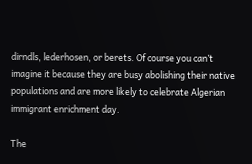dirndls, lederhosen, or berets. Of course you can’t imagine it because they are busy abolishing their native populations and are more likely to celebrate Algerian immigrant enrichment day.

The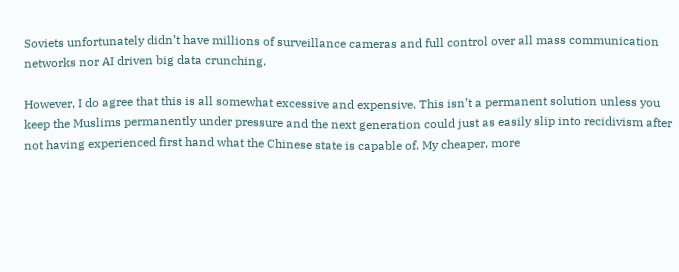Soviets unfortunately didn’t have millions of surveillance cameras and full control over all mass communication networks nor AI driven big data crunching.

However, I do agree that this is all somewhat excessive and expensive. This isn’t a permanent solution unless you keep the Muslims permanently under pressure and the next generation could just as easily slip into recidivism after not having experienced first hand what the Chinese state is capable of. My cheaper, more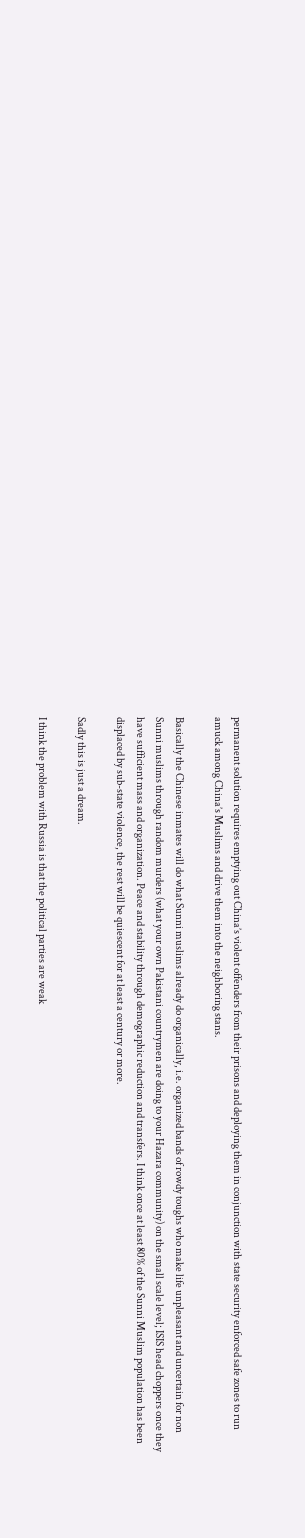permanent solution requires emptying out China’s violent offenders from their prisons and deploying them in conjunction with state security enforced safe zones to run amuck among China’s Muslims and drive them into the neighboring stans.

Basically the Chinese inmates will do what Sunni muslims already do organically, i.e. organized bands of rowdy toughs who make life unpleasant and uncertain for non Sunni muslims through random murders (what your own Pakistani countrymen are doing to your Hazara community) on the small scale level; ISIS head choppers once they have sufficient mass and organization. Peace and stability through demographic reduction and transfers. I think once at least 80% of the Sunni Muslim population has been displaced by sub-state violence, the rest will be quiescent for at least a century or more.

Sadly this is just a dream.

I think the problem with Russia is that the political parties are weak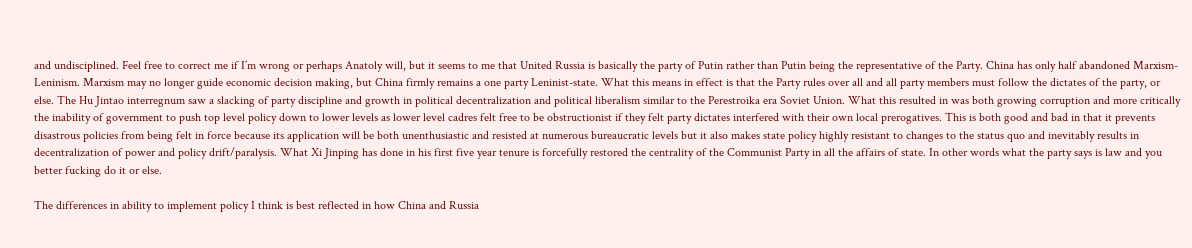and undisciplined. Feel free to correct me if I’m wrong or perhaps Anatoly will, but it seems to me that United Russia is basically the party of Putin rather than Putin being the representative of the Party. China has only half abandoned Marxism-Leninism. Marxism may no longer guide economic decision making, but China firmly remains a one party Leninist-state. What this means in effect is that the Party rules over all and all party members must follow the dictates of the party, or else. The Hu Jintao interregnum saw a slacking of party discipline and growth in political decentralization and political liberalism similar to the Perestroika era Soviet Union. What this resulted in was both growing corruption and more critically the inability of government to push top level policy down to lower levels as lower level cadres felt free to be obstructionist if they felt party dictates interfered with their own local prerogatives. This is both good and bad in that it prevents disastrous policies from being felt in force because its application will be both unenthusiastic and resisted at numerous bureaucratic levels but it also makes state policy highly resistant to changes to the status quo and inevitably results in decentralization of power and policy drift/paralysis. What Xi Jinping has done in his first five year tenure is forcefully restored the centrality of the Communist Party in all the affairs of state. In other words what the party says is law and you better fucking do it or else.

The differences in ability to implement policy I think is best reflected in how China and Russia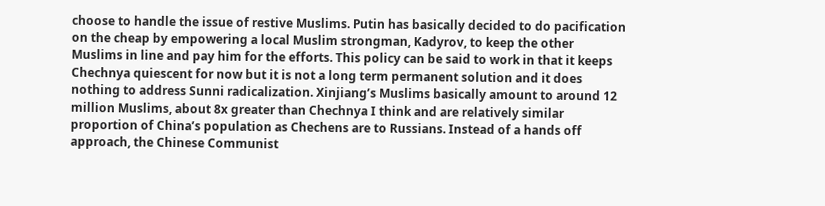choose to handle the issue of restive Muslims. Putin has basically decided to do pacification on the cheap by empowering a local Muslim strongman, Kadyrov, to keep the other Muslims in line and pay him for the efforts. This policy can be said to work in that it keeps Chechnya quiescent for now but it is not a long term permanent solution and it does nothing to address Sunni radicalization. Xinjiang’s Muslims basically amount to around 12 million Muslims, about 8x greater than Chechnya I think and are relatively similar proportion of China’s population as Chechens are to Russians. Instead of a hands off approach, the Chinese Communist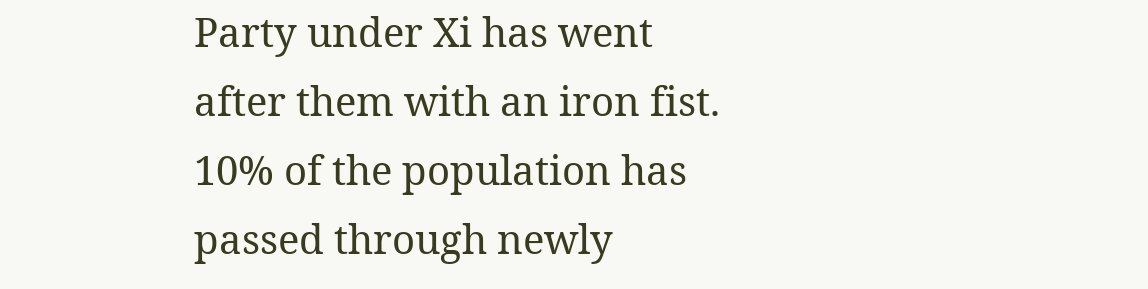Party under Xi has went after them with an iron fist. 10% of the population has passed through newly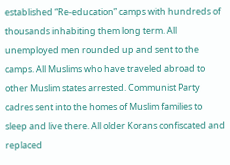established “Re-education” camps with hundreds of thousands inhabiting them long term. All unemployed men rounded up and sent to the camps. All Muslims who have traveled abroad to other Muslim states arrested. Communist Party cadres sent into the homes of Muslim families to sleep and live there. All older Korans confiscated and replaced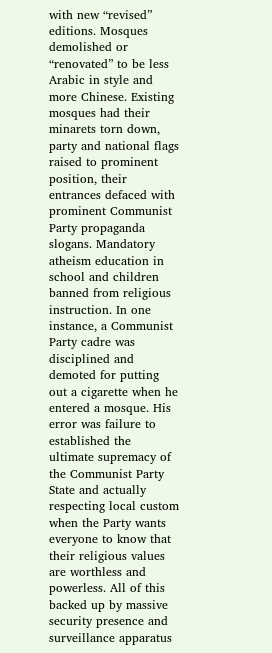with new “revised” editions. Mosques demolished or “renovated” to be less Arabic in style and more Chinese. Existing mosques had their minarets torn down, party and national flags raised to prominent position, their entrances defaced with prominent Communist Party propaganda slogans. Mandatory atheism education in school and children banned from religious instruction. In one instance, a Communist Party cadre was disciplined and demoted for putting out a cigarette when he entered a mosque. His error was failure to established the ultimate supremacy of the Communist Party State and actually respecting local custom when the Party wants everyone to know that their religious values are worthless and powerless. All of this backed up by massive security presence and surveillance apparatus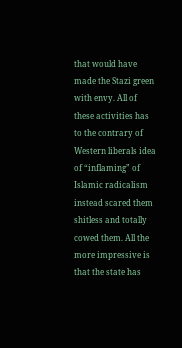that would have made the Stazi green with envy. All of these activities has to the contrary of Western liberals idea of “inflaming” of Islamic radicalism instead scared them shitless and totally cowed them. All the more impressive is that the state has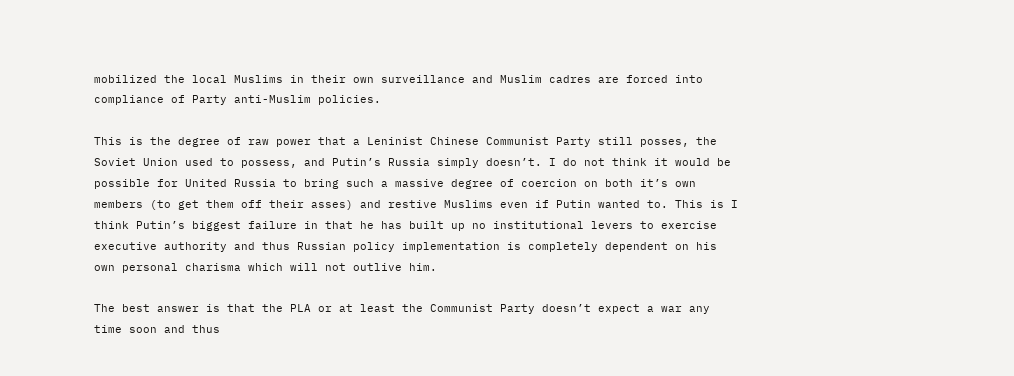mobilized the local Muslims in their own surveillance and Muslim cadres are forced into compliance of Party anti-Muslim policies.

This is the degree of raw power that a Leninist Chinese Communist Party still posses, the Soviet Union used to possess, and Putin’s Russia simply doesn’t. I do not think it would be possible for United Russia to bring such a massive degree of coercion on both it’s own members (to get them off their asses) and restive Muslims even if Putin wanted to. This is I think Putin’s biggest failure in that he has built up no institutional levers to exercise executive authority and thus Russian policy implementation is completely dependent on his own personal charisma which will not outlive him.

The best answer is that the PLA or at least the Communist Party doesn’t expect a war any time soon and thus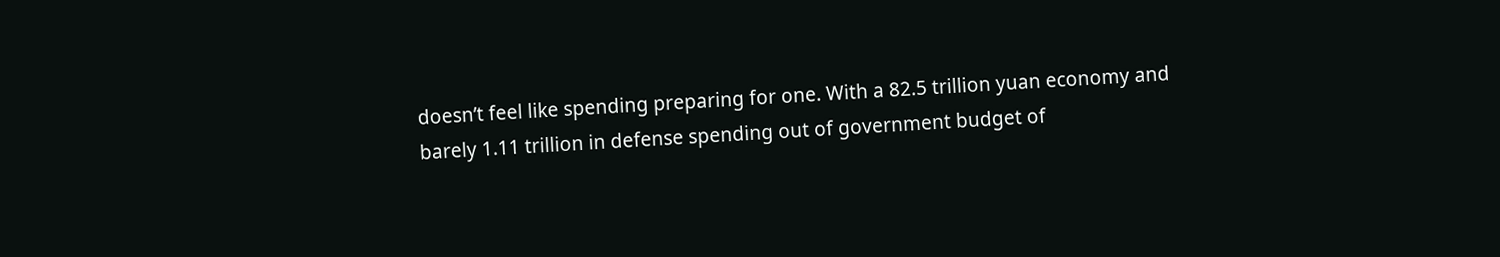doesn’t feel like spending preparing for one. With a 82.5 trillion yuan economy and barely 1.11 trillion in defense spending out of government budget of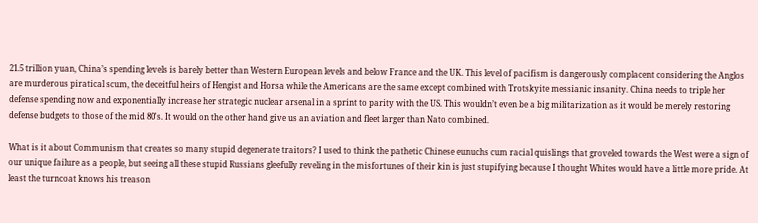21.5 trillion yuan, China’s spending levels is barely better than Western European levels and below France and the UK. This level of pacifism is dangerously complacent considering the Anglos are murderous piratical scum, the deceitful heirs of Hengist and Horsa while the Americans are the same except combined with Trotskyite messianic insanity. China needs to triple her defense spending now and exponentially increase her strategic nuclear arsenal in a sprint to parity with the US. This wouldn’t even be a big militarization as it would be merely restoring defense budgets to those of the mid 80′s. It would on the other hand give us an aviation and fleet larger than Nato combined.

What is it about Communism that creates so many stupid degenerate traitors? I used to think the pathetic Chinese eunuchs cum racial quislings that groveled towards the West were a sign of our unique failure as a people, but seeing all these stupid Russians gleefully reveling in the misfortunes of their kin is just stupifying because I thought Whites would have a little more pride. At least the turncoat knows his treason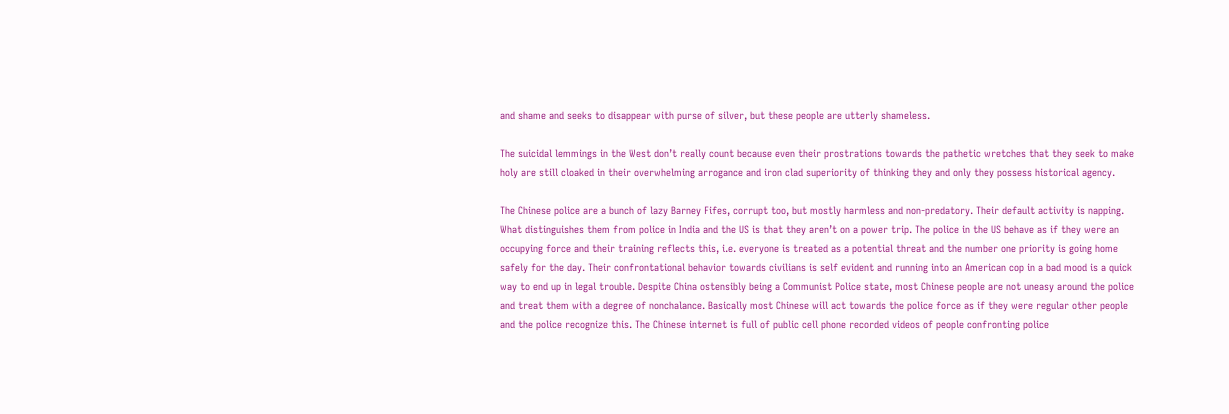and shame and seeks to disappear with purse of silver, but these people are utterly shameless.

The suicidal lemmings in the West don’t really count because even their prostrations towards the pathetic wretches that they seek to make holy are still cloaked in their overwhelming arrogance and iron clad superiority of thinking they and only they possess historical agency.

The Chinese police are a bunch of lazy Barney Fifes, corrupt too, but mostly harmless and non-predatory. Their default activity is napping. What distinguishes them from police in India and the US is that they aren’t on a power trip. The police in the US behave as if they were an occupying force and their training reflects this, i.e. everyone is treated as a potential threat and the number one priority is going home safely for the day. Their confrontational behavior towards civilians is self evident and running into an American cop in a bad mood is a quick way to end up in legal trouble. Despite China ostensibly being a Communist Police state, most Chinese people are not uneasy around the police and treat them with a degree of nonchalance. Basically most Chinese will act towards the police force as if they were regular other people and the police recognize this. The Chinese internet is full of public cell phone recorded videos of people confronting police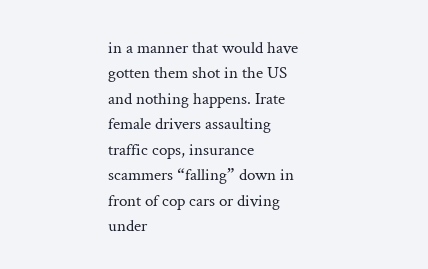in a manner that would have gotten them shot in the US and nothing happens. Irate female drivers assaulting traffic cops, insurance scammers “falling” down in front of cop cars or diving under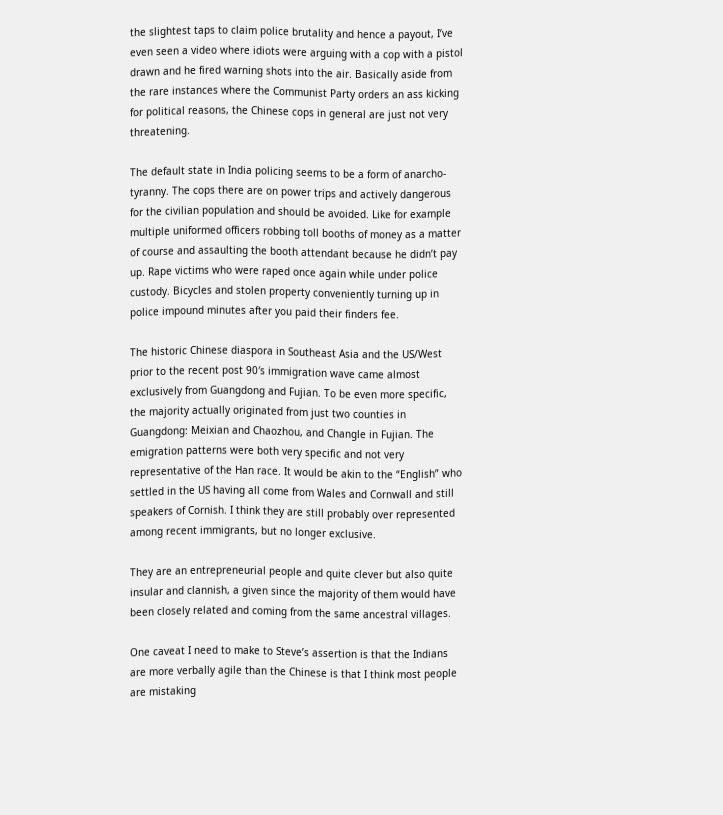the slightest taps to claim police brutality and hence a payout, I’ve even seen a video where idiots were arguing with a cop with a pistol drawn and he fired warning shots into the air. Basically aside from the rare instances where the Communist Party orders an ass kicking for political reasons, the Chinese cops in general are just not very threatening.

The default state in India policing seems to be a form of anarcho-tyranny. The cops there are on power trips and actively dangerous for the civilian population and should be avoided. Like for example multiple uniformed officers robbing toll booths of money as a matter of course and assaulting the booth attendant because he didn’t pay up. Rape victims who were raped once again while under police custody. Bicycles and stolen property conveniently turning up in police impound minutes after you paid their finders fee.

The historic Chinese diaspora in Southeast Asia and the US/West prior to the recent post 90′s immigration wave came almost exclusively from Guangdong and Fujian. To be even more specific, the majority actually originated from just two counties in Guangdong: Meixian and Chaozhou, and Changle in Fujian. The emigration patterns were both very specific and not very representative of the Han race. It would be akin to the “English” who settled in the US having all come from Wales and Cornwall and still speakers of Cornish. I think they are still probably over represented among recent immigrants, but no longer exclusive.

They are an entrepreneurial people and quite clever but also quite insular and clannish, a given since the majority of them would have been closely related and coming from the same ancestral villages.

One caveat I need to make to Steve’s assertion is that the Indians are more verbally agile than the Chinese is that I think most people are mistaking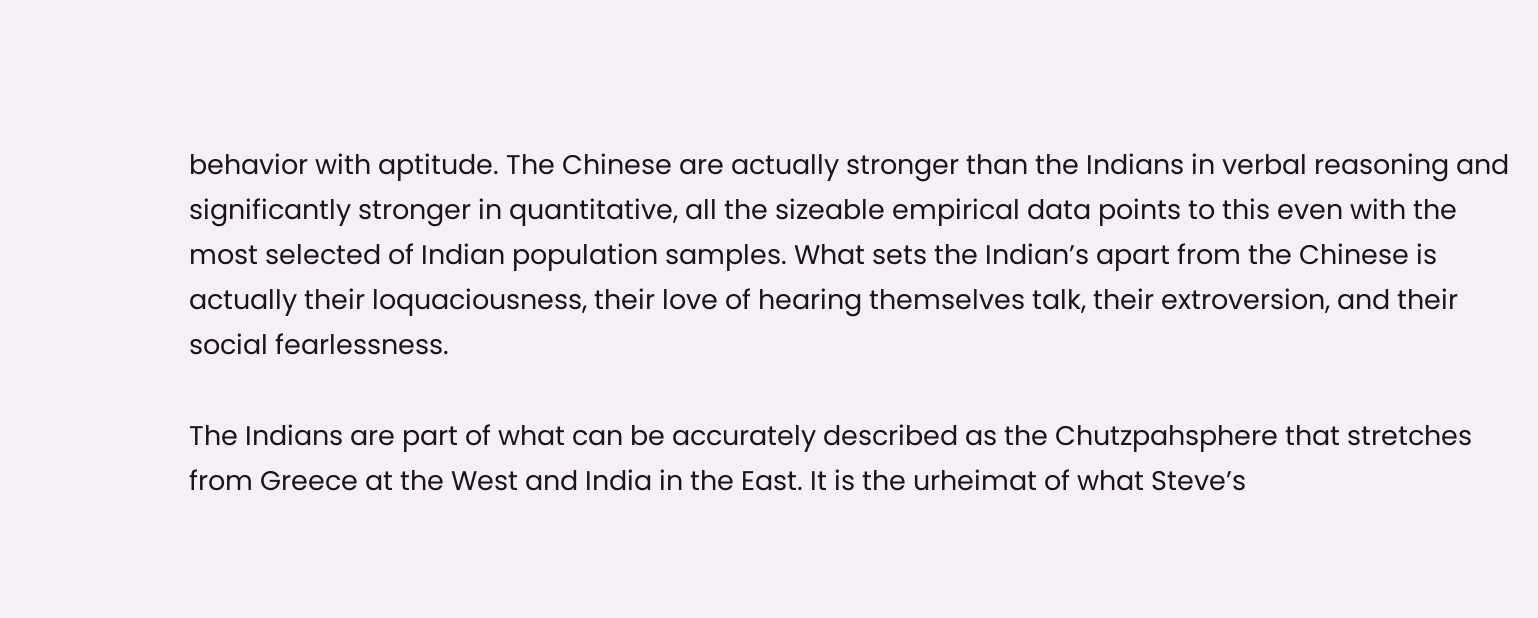behavior with aptitude. The Chinese are actually stronger than the Indians in verbal reasoning and significantly stronger in quantitative, all the sizeable empirical data points to this even with the most selected of Indian population samples. What sets the Indian’s apart from the Chinese is actually their loquaciousness, their love of hearing themselves talk, their extroversion, and their social fearlessness.

The Indians are part of what can be accurately described as the Chutzpahsphere that stretches from Greece at the West and India in the East. It is the urheimat of what Steve’s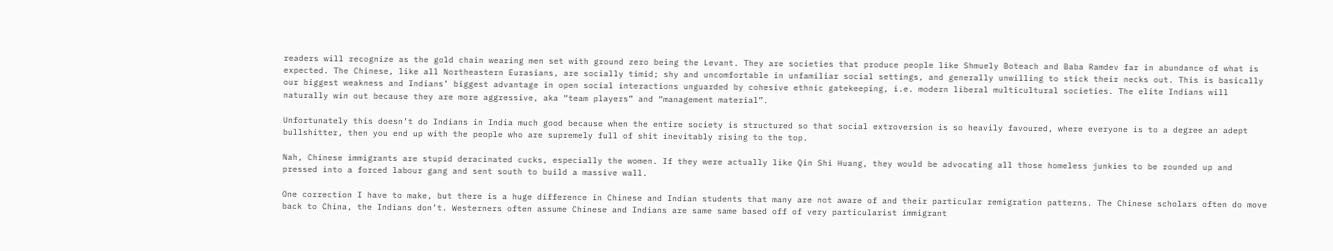readers will recognize as the gold chain wearing men set with ground zero being the Levant. They are societies that produce people like Shmuely Boteach and Baba Ramdev far in abundance of what is expected. The Chinese, like all Northeastern Eurasians, are socially timid; shy and uncomfortable in unfamiliar social settings, and generally unwilling to stick their necks out. This is basically our biggest weakness and Indians’ biggest advantage in open social interactions unguarded by cohesive ethnic gatekeeping, i.e. modern liberal multicultural societies. The elite Indians will naturally win out because they are more aggressive, aka “team players” and “management material”.

Unfortunately this doesn’t do Indians in India much good because when the entire society is structured so that social extroversion is so heavily favoured, where everyone is to a degree an adept bullshitter, then you end up with the people who are supremely full of shit inevitably rising to the top.

Nah, Chinese immigrants are stupid deracinated cucks, especially the women. If they were actually like Qin Shi Huang, they would be advocating all those homeless junkies to be rounded up and pressed into a forced labour gang and sent south to build a massive wall.

One correction I have to make, but there is a huge difference in Chinese and Indian students that many are not aware of and their particular remigration patterns. The Chinese scholars often do move back to China, the Indians don’t. Westerners often assume Chinese and Indians are same same based off of very particularist immigrant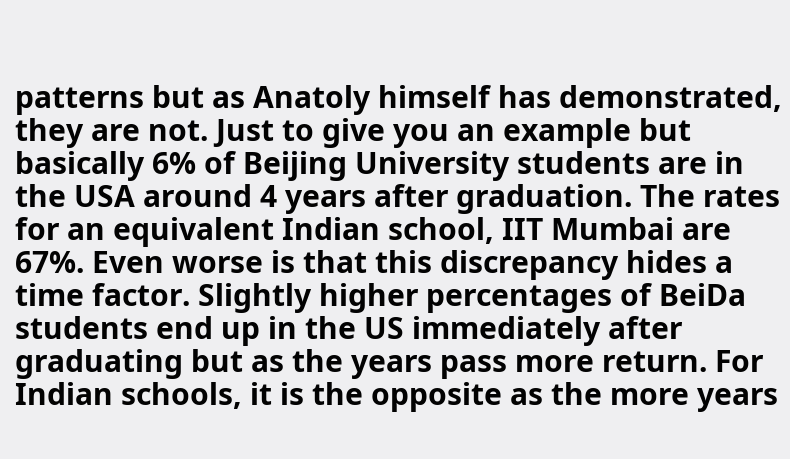patterns but as Anatoly himself has demonstrated, they are not. Just to give you an example but basically 6% of Beijing University students are in the USA around 4 years after graduation. The rates for an equivalent Indian school, IIT Mumbai are 67%. Even worse is that this discrepancy hides a time factor. Slightly higher percentages of BeiDa students end up in the US immediately after graduating but as the years pass more return. For Indian schools, it is the opposite as the more years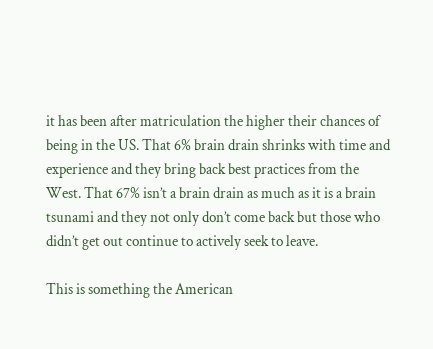it has been after matriculation the higher their chances of being in the US. That 6% brain drain shrinks with time and experience and they bring back best practices from the West. That 67% isn’t a brain drain as much as it is a brain tsunami and they not only don’t come back but those who didn’t get out continue to actively seek to leave.

This is something the American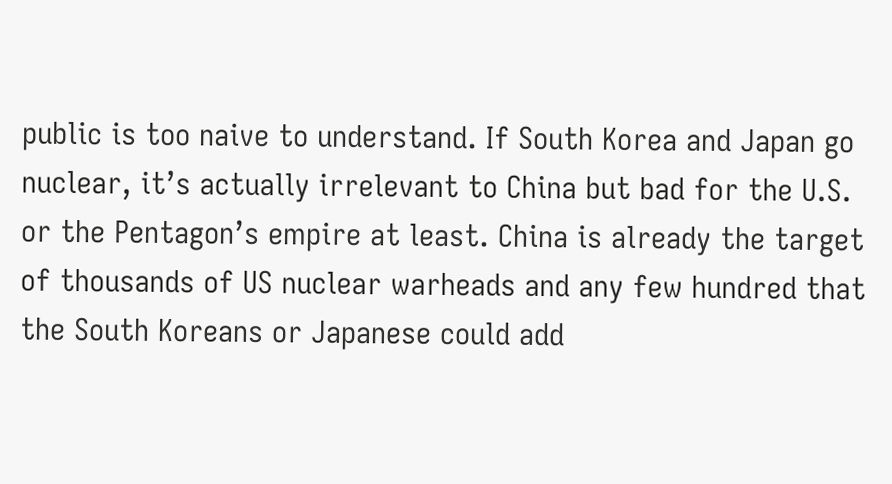public is too naive to understand. If South Korea and Japan go nuclear, it’s actually irrelevant to China but bad for the U.S. or the Pentagon’s empire at least. China is already the target of thousands of US nuclear warheads and any few hundred that the South Koreans or Japanese could add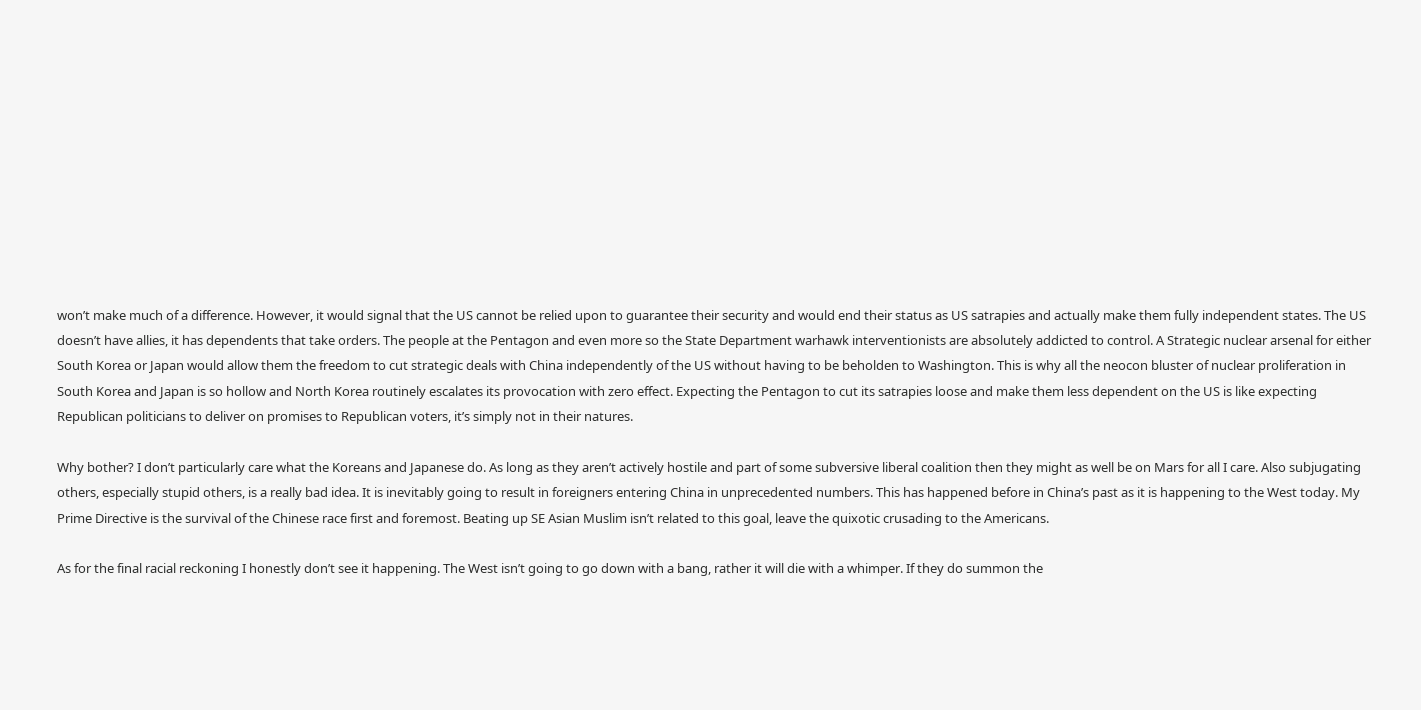won’t make much of a difference. However, it would signal that the US cannot be relied upon to guarantee their security and would end their status as US satrapies and actually make them fully independent states. The US doesn’t have allies, it has dependents that take orders. The people at the Pentagon and even more so the State Department warhawk interventionists are absolutely addicted to control. A Strategic nuclear arsenal for either South Korea or Japan would allow them the freedom to cut strategic deals with China independently of the US without having to be beholden to Washington. This is why all the neocon bluster of nuclear proliferation in South Korea and Japan is so hollow and North Korea routinely escalates its provocation with zero effect. Expecting the Pentagon to cut its satrapies loose and make them less dependent on the US is like expecting Republican politicians to deliver on promises to Republican voters, it’s simply not in their natures.

Why bother? I don’t particularly care what the Koreans and Japanese do. As long as they aren’t actively hostile and part of some subversive liberal coalition then they might as well be on Mars for all I care. Also subjugating others, especially stupid others, is a really bad idea. It is inevitably going to result in foreigners entering China in unprecedented numbers. This has happened before in China’s past as it is happening to the West today. My Prime Directive is the survival of the Chinese race first and foremost. Beating up SE Asian Muslim isn’t related to this goal, leave the quixotic crusading to the Americans.

As for the final racial reckoning I honestly don’t see it happening. The West isn’t going to go down with a bang, rather it will die with a whimper. If they do summon the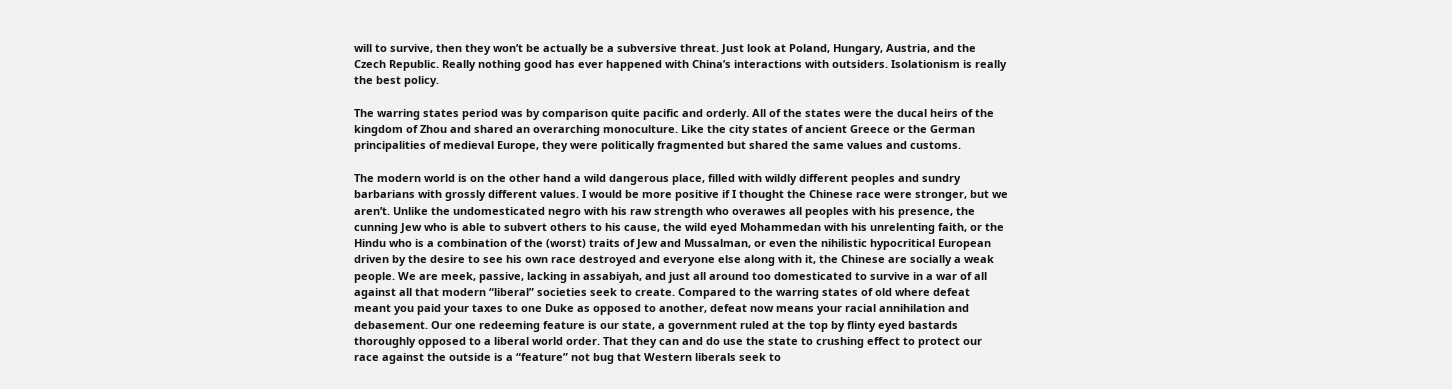will to survive, then they won’t be actually be a subversive threat. Just look at Poland, Hungary, Austria, and the Czech Republic. Really nothing good has ever happened with China’s interactions with outsiders. Isolationism is really the best policy.

The warring states period was by comparison quite pacific and orderly. All of the states were the ducal heirs of the kingdom of Zhou and shared an overarching monoculture. Like the city states of ancient Greece or the German principalities of medieval Europe, they were politically fragmented but shared the same values and customs.

The modern world is on the other hand a wild dangerous place, filled with wildly different peoples and sundry barbarians with grossly different values. I would be more positive if I thought the Chinese race were stronger, but we aren’t. Unlike the undomesticated negro with his raw strength who overawes all peoples with his presence, the cunning Jew who is able to subvert others to his cause, the wild eyed Mohammedan with his unrelenting faith, or the Hindu who is a combination of the (worst) traits of Jew and Mussalman, or even the nihilistic hypocritical European driven by the desire to see his own race destroyed and everyone else along with it, the Chinese are socially a weak people. We are meek, passive, lacking in assabiyah, and just all around too domesticated to survive in a war of all against all that modern “liberal” societies seek to create. Compared to the warring states of old where defeat meant you paid your taxes to one Duke as opposed to another, defeat now means your racial annihilation and debasement. Our one redeeming feature is our state, a government ruled at the top by flinty eyed bastards thoroughly opposed to a liberal world order. That they can and do use the state to crushing effect to protect our race against the outside is a “feature” not bug that Western liberals seek to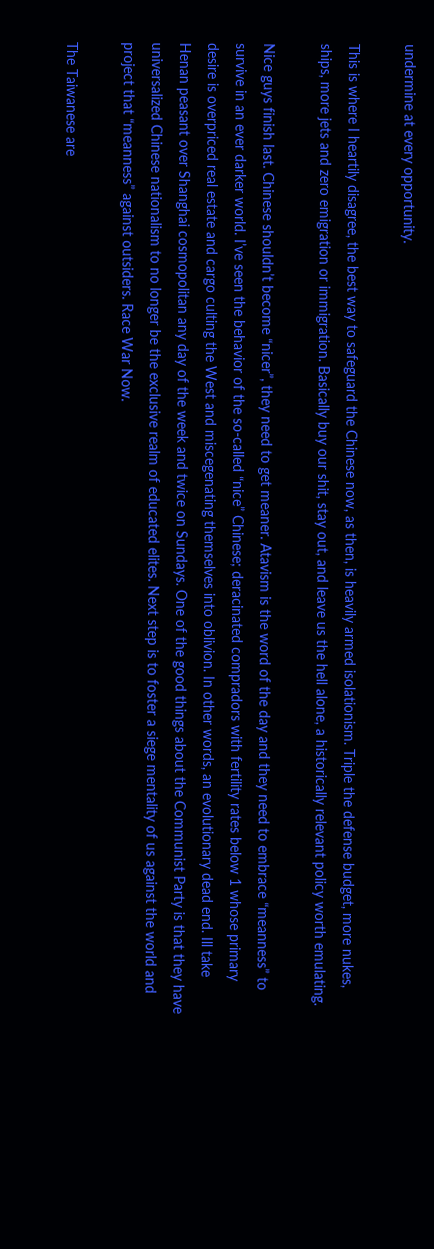undermine at every opportunity.

This is where I heartily disagree, the best way to safeguard the Chinese now, as then, is heavily armed isolationism. Triple the defense budget, more nukes, ships, more jets and zero emigration or immigration. Basically buy our shit, stay out, and leave us the hell alone, a historically relevant policy worth emulating.

Nice guys finish last. Chinese shouldn’t become “nicer”, they need to get meaner. Atavism is the word of the day and they need to embrace “meanness” to survive in an ever darker world. I’ve seen the behavior of the so-called “nice” Chinese; deracinated compradors with fertility rates below 1 whose primary desire is overpriced real estate and cargo culting the West and miscegenating themselves into oblivion. In other words, an evolutionary dead end. Ill take Henan peasant over Shanghai cosmopolitan any day of the week and twice on Sundays. One of the good things about the Communist Party is that they have universalized Chinese nationalism to no longer be the exclusive realm of educated elites. Next step is to foster a siege mentality of us against the world and project that “meanness” against outsiders. Race War Now.

The Taiwanese are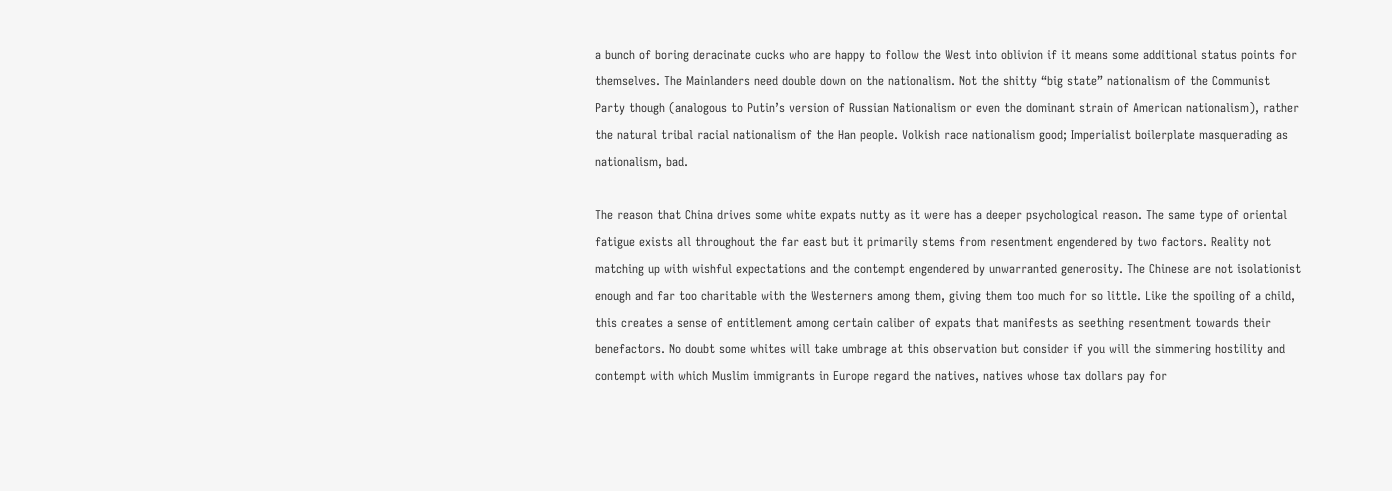a bunch of boring deracinate cucks who are happy to follow the West into oblivion if it means some additional status points for themselves. The Mainlanders need double down on the nationalism. Not the shitty “big state” nationalism of the Communist Party though (analogous to Putin’s version of Russian Nationalism or even the dominant strain of American nationalism), rather the natural tribal racial nationalism of the Han people. Volkish race nationalism good; Imperialist boilerplate masquerading as nationalism, bad.

The reason that China drives some white expats nutty as it were has a deeper psychological reason. The same type of oriental fatigue exists all throughout the far east but it primarily stems from resentment engendered by two factors. Reality not matching up with wishful expectations and the contempt engendered by unwarranted generosity. The Chinese are not isolationist enough and far too charitable with the Westerners among them, giving them too much for so little. Like the spoiling of a child, this creates a sense of entitlement among certain caliber of expats that manifests as seething resentment towards their benefactors. No doubt some whites will take umbrage at this observation but consider if you will the simmering hostility and contempt with which Muslim immigrants in Europe regard the natives, natives whose tax dollars pay for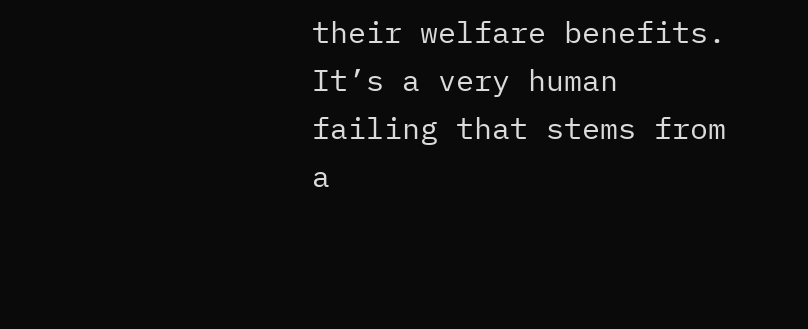their welfare benefits. It’s a very human failing that stems from a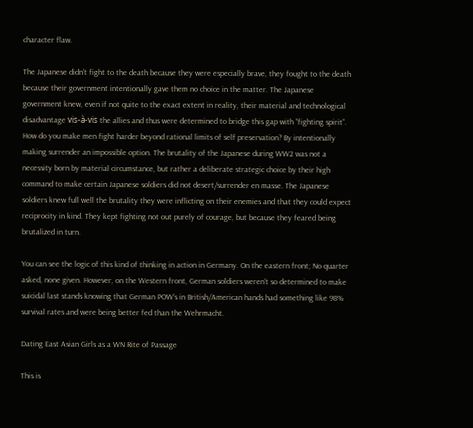character flaw.

The Japanese didn’t fight to the death because they were especially brave, they fought to the death because their government intentionally gave them no choice in the matter. The Japanese government knew, even if not quite to the exact extent in reality, their material and technological disadvantage vis-à-vis the allies and thus were determined to bridge this gap with “fighting spirit”. How do you make men fight harder beyond rational limits of self preservation? By intentionally making surrender an impossible option. The brutality of the Japanese during WW2 was not a necessity born by material circumstance, but rather a deliberate strategic choice by their high command to make certain Japanese soldiers did not desert/surrender en masse. The Japanese soldiers knew full well the brutality they were inflicting on their enemies and that they could expect reciprocity in kind. They kept fighting not out purely of courage, but because they feared being brutalized in turn.

You can see the logic of this kind of thinking in action in Germany. On the eastern front; No quarter asked, none given. However, on the Western front, German soldiers weren’t so determined to make suicidal last stands knowing that German POW’s in British/American hands had something like 98% survival rates and were being better fed than the Wehrmacht.

Dating East Asian Girls as a WN Rite of Passage

This is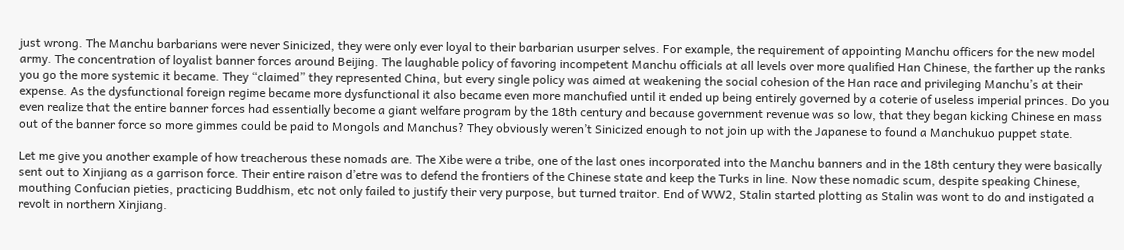just wrong. The Manchu barbarians were never Sinicized, they were only ever loyal to their barbarian usurper selves. For example, the requirement of appointing Manchu officers for the new model army. The concentration of loyalist banner forces around Beijing. The laughable policy of favoring incompetent Manchu officials at all levels over more qualified Han Chinese, the farther up the ranks you go the more systemic it became. They “claimed” they represented China, but every single policy was aimed at weakening the social cohesion of the Han race and privileging Manchu’s at their expense. As the dysfunctional foreign regime became more dysfunctional it also became even more manchufied until it ended up being entirely governed by a coterie of useless imperial princes. Do you even realize that the entire banner forces had essentially become a giant welfare program by the 18th century and because government revenue was so low, that they began kicking Chinese en mass out of the banner force so more gimmes could be paid to Mongols and Manchus? They obviously weren’t Sinicized enough to not join up with the Japanese to found a Manchukuo puppet state.

Let me give you another example of how treacherous these nomads are. The Xibe were a tribe, one of the last ones incorporated into the Manchu banners and in the 18th century they were basically sent out to Xinjiang as a garrison force. Their entire raison d’etre was to defend the frontiers of the Chinese state and keep the Turks in line. Now these nomadic scum, despite speaking Chinese, mouthing Confucian pieties, practicing Buddhism, etc not only failed to justify their very purpose, but turned traitor. End of WW2, Stalin started plotting as Stalin was wont to do and instigated a revolt in northern Xinjiang.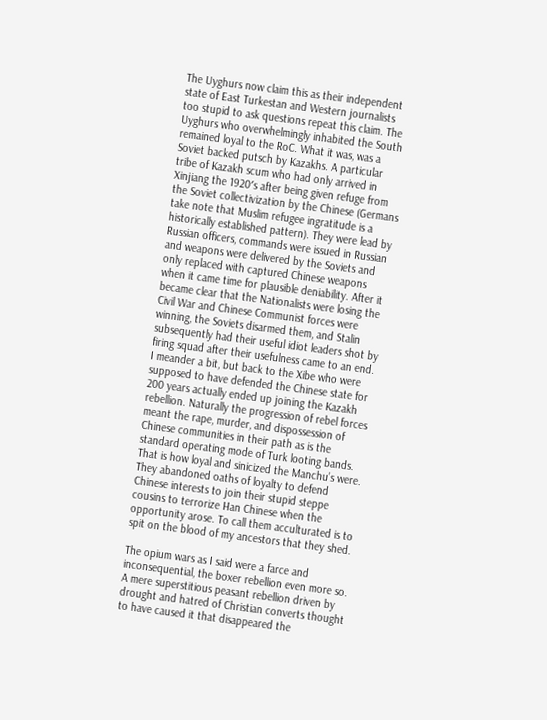The Uyghurs now claim this as their independent state of East Turkestan and Western journalists too stupid to ask questions repeat this claim. The Uyghurs who overwhelmingly inhabited the South remained loyal to the RoC. What it was, was a Soviet backed putsch by Kazakhs. A particular tribe of Kazakh scum who had only arrived in Xinjiang the 1920′s after being given refuge from the Soviet collectivization by the Chinese (Germans take note that Muslim refugee ingratitude is a historically established pattern). They were lead by Russian officers, commands were issued in Russian and weapons were delivered by the Soviets and only replaced with captured Chinese weapons when it came time for plausible deniability. After it became clear that the Nationalists were losing the Civil War and Chinese Communist forces were winning, the Soviets disarmed them, and Stalin subsequently had their useful idiot leaders shot by firing squad after their usefulness came to an end. I meander a bit, but back to the Xibe who were supposed to have defended the Chinese state for 200 years actually ended up joining the Kazakh rebellion. Naturally the progression of rebel forces meant the rape, murder, and dispossession of Chinese communities in their path as is the standard operating mode of Turk looting bands. That is how loyal and sinicized the Manchu’s were. They abandoned oaths of loyalty to defend Chinese interests to join their stupid steppe cousins to terrorize Han Chinese when the opportunity arose. To call them acculturated is to spit on the blood of my ancestors that they shed.

The opium wars as I said were a farce and inconsequential, the boxer rebellion even more so. A mere superstitious peasant rebellion driven by drought and hatred of Christian converts thought to have caused it that disappeared the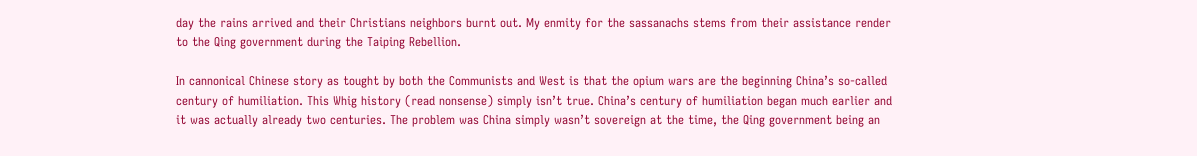day the rains arrived and their Christians neighbors burnt out. My enmity for the sassanachs stems from their assistance render to the Qing government during the Taiping Rebellion.

In cannonical Chinese story as tought by both the Communists and West is that the opium wars are the beginning China’s so-called century of humiliation. This Whig history (read nonsense) simply isn’t true. China’s century of humiliation began much earlier and it was actually already two centuries. The problem was China simply wasn’t sovereign at the time, the Qing government being an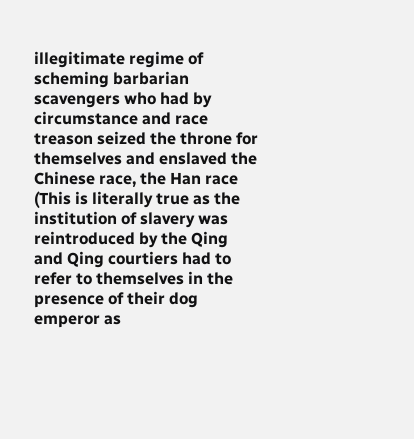illegitimate regime of scheming barbarian scavengers who had by circumstance and race treason seized the throne for themselves and enslaved the Chinese race, the Han race (This is literally true as the institution of slavery was reintroduced by the Qing and Qing courtiers had to refer to themselves in the presence of their dog emperor as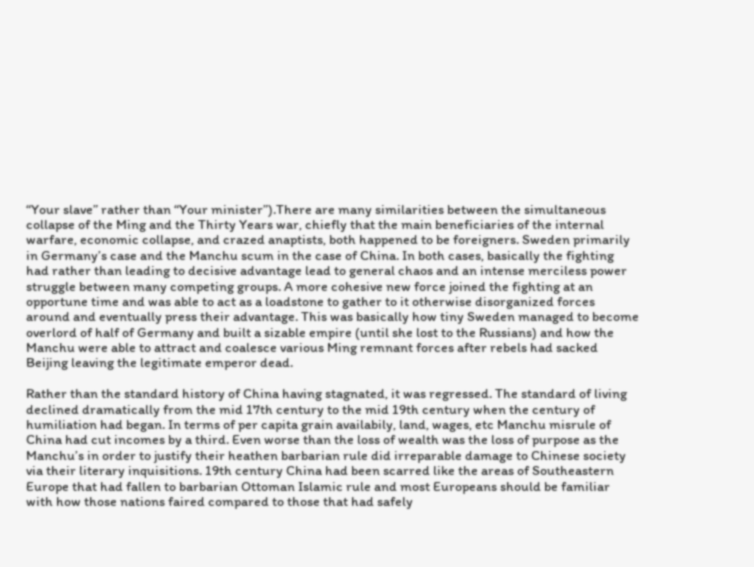“Your slave” rather than “Your minister”).There are many similarities between the simultaneous collapse of the Ming and the Thirty Years war, chiefly that the main beneficiaries of the internal warfare, economic collapse, and crazed anaptists, both happened to be foreigners. Sweden primarily in Germany’s case and the Manchu scum in the case of China. In both cases, basically the fighting had rather than leading to decisive advantage lead to general chaos and an intense merciless power struggle between many competing groups. A more cohesive new force joined the fighting at an opportune time and was able to act as a loadstone to gather to it otherwise disorganized forces around and eventually press their advantage. This was basically how tiny Sweden managed to become overlord of half of Germany and built a sizable empire (until she lost to the Russians) and how the Manchu were able to attract and coalesce various Ming remnant forces after rebels had sacked Beijing leaving the legitimate emperor dead.

Rather than the standard history of China having stagnated, it was regressed. The standard of living declined dramatically from the mid 17th century to the mid 19th century when the century of humiliation had began. In terms of per capita grain availabily, land, wages, etc Manchu misrule of China had cut incomes by a third. Even worse than the loss of wealth was the loss of purpose as the Manchu’s in order to justify their heathen barbarian rule did irreparable damage to Chinese society via their literary inquisitions. 19th century China had been scarred like the areas of Southeastern Europe that had fallen to barbarian Ottoman Islamic rule and most Europeans should be familiar with how those nations faired compared to those that had safely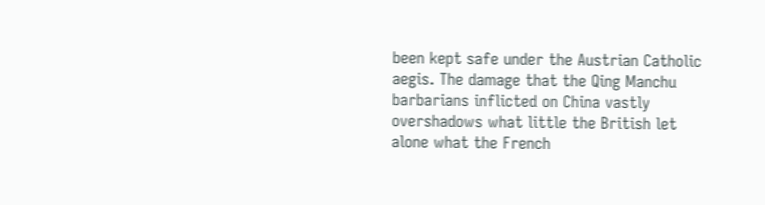been kept safe under the Austrian Catholic aegis. The damage that the Qing Manchu barbarians inflicted on China vastly overshadows what little the British let alone what the French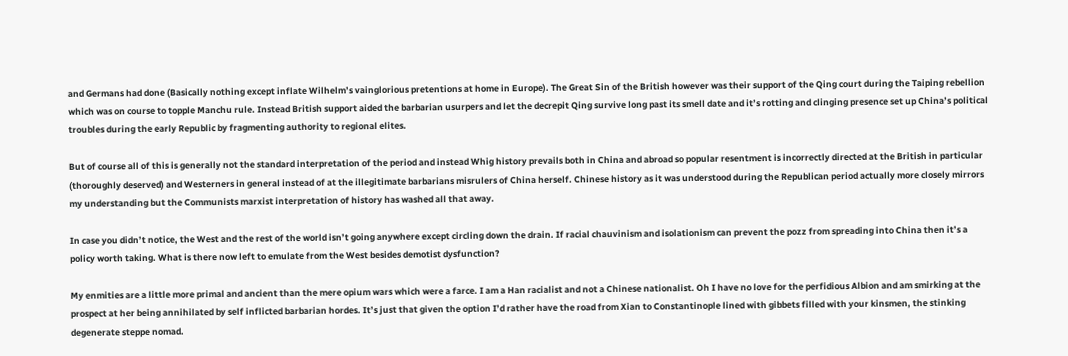and Germans had done (Basically nothing except inflate Wilhelm’s vainglorious pretentions at home in Europe). The Great Sin of the British however was their support of the Qing court during the Taiping rebellion which was on course to topple Manchu rule. Instead British support aided the barbarian usurpers and let the decrepit Qing survive long past its smell date and it’s rotting and clinging presence set up China’s political troubles during the early Republic by fragmenting authority to regional elites.

But of course all of this is generally not the standard interpretation of the period and instead Whig history prevails both in China and abroad so popular resentment is incorrectly directed at the British in particular (thoroughly deserved) and Westerners in general instead of at the illegitimate barbarians misrulers of China herself. Chinese history as it was understood during the Republican period actually more closely mirrors my understanding but the Communists marxist interpretation of history has washed all that away.

In case you didn’t notice, the West and the rest of the world isn’t going anywhere except circling down the drain. If racial chauvinism and isolationism can prevent the pozz from spreading into China then it’s a policy worth taking. What is there now left to emulate from the West besides demotist dysfunction?

My enmities are a little more primal and ancient than the mere opium wars which were a farce. I am a Han racialist and not a Chinese nationalist. Oh I have no love for the perfidious Albion and am smirking at the prospect at her being annihilated by self inflicted barbarian hordes. It’s just that given the option I’d rather have the road from Xian to Constantinople lined with gibbets filled with your kinsmen, the stinking degenerate steppe nomad.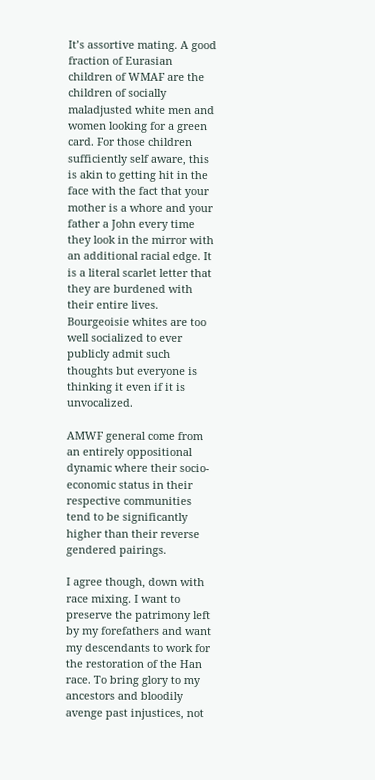It’s assortive mating. A good fraction of Eurasian children of WMAF are the children of socially maladjusted white men and women looking for a green card. For those children sufficiently self aware, this is akin to getting hit in the face with the fact that your mother is a whore and your father a John every time they look in the mirror with an additional racial edge. It is a literal scarlet letter that they are burdened with their entire lives. Bourgeoisie whites are too well socialized to ever publicly admit such thoughts but everyone is thinking it even if it is unvocalized.

AMWF general come from an entirely oppositional dynamic where their socio-economic status in their respective communities tend to be significantly higher than their reverse gendered pairings.

I agree though, down with race mixing. I want to preserve the patrimony left by my forefathers and want my descendants to work for the restoration of the Han race. To bring glory to my ancestors and bloodily avenge past injustices, not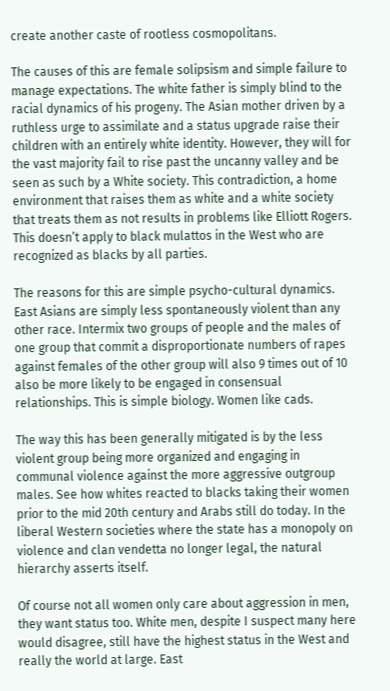create another caste of rootless cosmopolitans.

The causes of this are female solipsism and simple failure to manage expectations. The white father is simply blind to the racial dynamics of his progeny. The Asian mother driven by a ruthless urge to assimilate and a status upgrade raise their children with an entirely white identity. However, they will for the vast majority fail to rise past the uncanny valley and be seen as such by a White society. This contradiction, a home environment that raises them as white and a white society that treats them as not results in problems like Elliott Rogers. This doesn’t apply to black mulattos in the West who are recognized as blacks by all parties.

The reasons for this are simple psycho-cultural dynamics. East Asians are simply less spontaneously violent than any other race. Intermix two groups of people and the males of one group that commit a disproportionate numbers of rapes against females of the other group will also 9 times out of 10 also be more likely to be engaged in consensual relationships. This is simple biology. Women like cads.

The way this has been generally mitigated is by the less violent group being more organized and engaging in communal violence against the more aggressive outgroup males. See how whites reacted to blacks taking their women prior to the mid 20th century and Arabs still do today. In the liberal Western societies where the state has a monopoly on violence and clan vendetta no longer legal, the natural hierarchy asserts itself.

Of course not all women only care about aggression in men, they want status too. White men, despite I suspect many here would disagree, still have the highest status in the West and really the world at large. East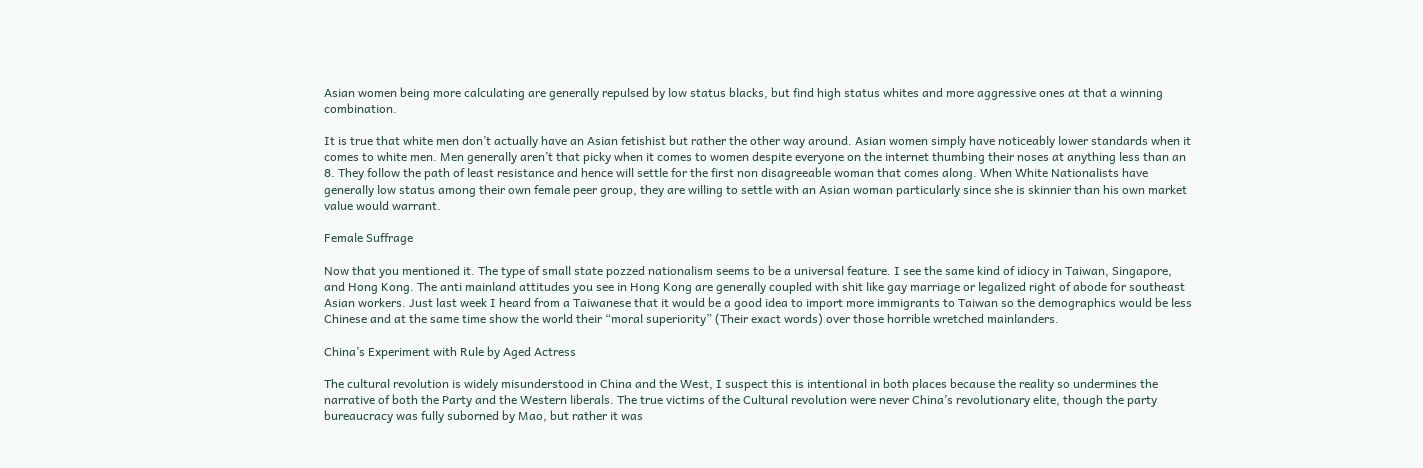Asian women being more calculating are generally repulsed by low status blacks, but find high status whites and more aggressive ones at that a winning combination.

It is true that white men don’t actually have an Asian fetishist but rather the other way around. Asian women simply have noticeably lower standards when it comes to white men. Men generally aren’t that picky when it comes to women despite everyone on the internet thumbing their noses at anything less than an 8. They follow the path of least resistance and hence will settle for the first non disagreeable woman that comes along. When White Nationalists have generally low status among their own female peer group, they are willing to settle with an Asian woman particularly since she is skinnier than his own market value would warrant.

Female Suffrage

Now that you mentioned it. The type of small state pozzed nationalism seems to be a universal feature. I see the same kind of idiocy in Taiwan, Singapore, and Hong Kong. The anti mainland attitudes you see in Hong Kong are generally coupled with shit like gay marriage or legalized right of abode for southeast Asian workers. Just last week I heard from a Taiwanese that it would be a good idea to import more immigrants to Taiwan so the demographics would be less Chinese and at the same time show the world their “moral superiority” (Their exact words) over those horrible wretched mainlanders.

China’s Experiment with Rule by Aged Actress

The cultural revolution is widely misunderstood in China and the West, I suspect this is intentional in both places because the reality so undermines the narrative of both the Party and the Western liberals. The true victims of the Cultural revolution were never China’s revolutionary elite, though the party bureaucracy was fully suborned by Mao, but rather it was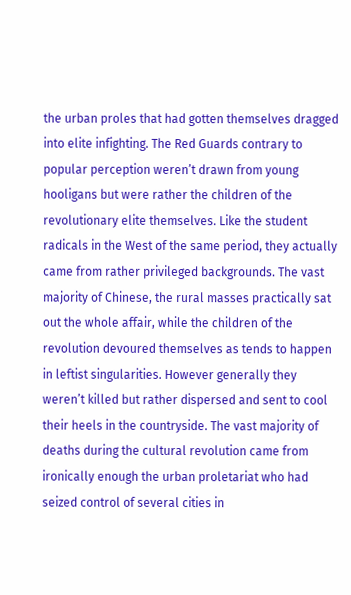the urban proles that had gotten themselves dragged into elite infighting. The Red Guards contrary to popular perception weren’t drawn from young hooligans but were rather the children of the revolutionary elite themselves. Like the student radicals in the West of the same period, they actually came from rather privileged backgrounds. The vast majority of Chinese, the rural masses practically sat out the whole affair, while the children of the revolution devoured themselves as tends to happen in leftist singularities. However generally they weren’t killed but rather dispersed and sent to cool their heels in the countryside. The vast majority of deaths during the cultural revolution came from ironically enough the urban proletariat who had seized control of several cities in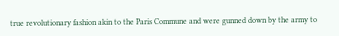true revolutionary fashion akin to the Paris Commune and were gunned down by the army to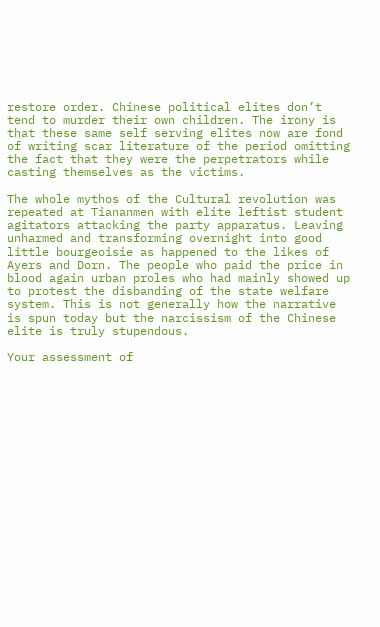restore order. Chinese political elites don’t tend to murder their own children. The irony is that these same self serving elites now are fond of writing scar literature of the period omitting the fact that they were the perpetrators while casting themselves as the victims.

The whole mythos of the Cultural revolution was repeated at Tiananmen with elite leftist student agitators attacking the party apparatus. Leaving unharmed and transforming overnight into good little bourgeoisie as happened to the likes of Ayers and Dorn. The people who paid the price in blood again urban proles who had mainly showed up to protest the disbanding of the state welfare system. This is not generally how the narrative is spun today but the narcissism of the Chinese elite is truly stupendous.

Your assessment of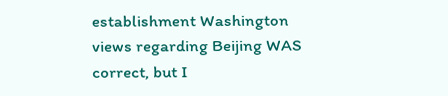establishment Washington views regarding Beijing WAS correct, but I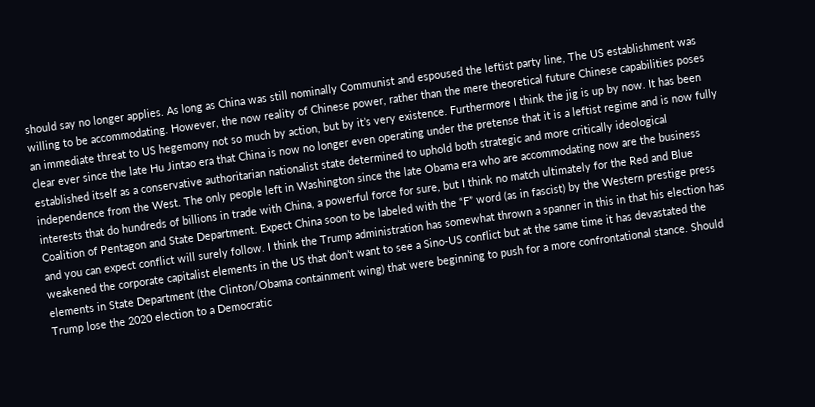should say no longer applies. As long as China was still nominally Communist and espoused the leftist party line, The US establishment was willing to be accommodating. However, the now reality of Chinese power, rather than the mere theoretical future Chinese capabilities poses an immediate threat to US hegemony not so much by action, but by it’s very existence. Furthermore I think the jig is up by now. It has been clear ever since the late Hu Jintao era that China is now no longer even operating under the pretense that it is a leftist regime and is now fully established itself as a conservative authoritarian nationalist state determined to uphold both strategic and more critically ideological independence from the West. The only people left in Washington since the late Obama era who are accommodating now are the business interests that do hundreds of billions in trade with China, a powerful force for sure, but I think no match ultimately for the Red and Blue Coalition of Pentagon and State Department. Expect China soon to be labeled with the “F” word (as in fascist) by the Western prestige press and you can expect conflict will surely follow. I think the Trump administration has somewhat thrown a spanner in this in that his election has weakened the corporate capitalist elements in the US that don’t want to see a Sino-US conflict but at the same time it has devastated the elements in State Department (the Clinton/Obama containment wing) that were beginning to push for a more confrontational stance. Should Trump lose the 2020 election to a Democratic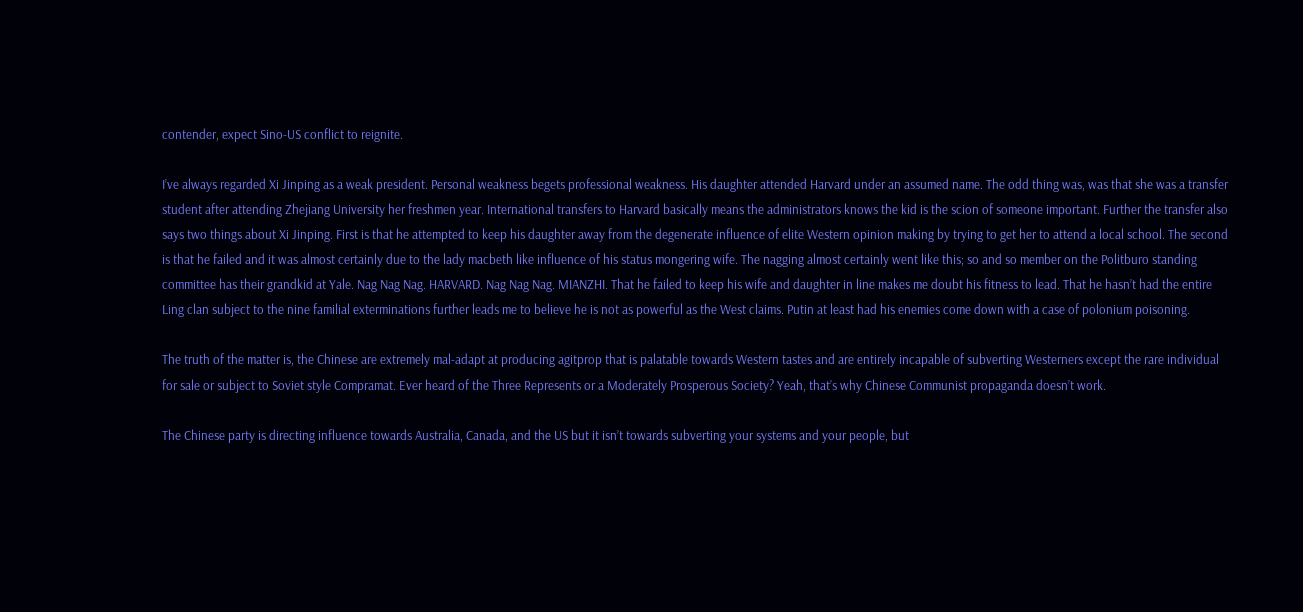contender, expect Sino-US conflict to reignite.

I’ve always regarded Xi Jinping as a weak president. Personal weakness begets professional weakness. His daughter attended Harvard under an assumed name. The odd thing was, was that she was a transfer student after attending Zhejiang University her freshmen year. International transfers to Harvard basically means the administrators knows the kid is the scion of someone important. Further the transfer also says two things about Xi Jinping. First is that he attempted to keep his daughter away from the degenerate influence of elite Western opinion making by trying to get her to attend a local school. The second is that he failed and it was almost certainly due to the lady macbeth like influence of his status mongering wife. The nagging almost certainly went like this; so and so member on the Politburo standing committee has their grandkid at Yale. Nag Nag Nag. HARVARD. Nag Nag Nag. MIANZHI. That he failed to keep his wife and daughter in line makes me doubt his fitness to lead. That he hasn’t had the entire Ling clan subject to the nine familial exterminations further leads me to believe he is not as powerful as the West claims. Putin at least had his enemies come down with a case of polonium poisoning.

The truth of the matter is, the Chinese are extremely mal-adapt at producing agitprop that is palatable towards Western tastes and are entirely incapable of subverting Westerners except the rare individual for sale or subject to Soviet style Compramat. Ever heard of the Three Represents or a Moderately Prosperous Society? Yeah, that’s why Chinese Communist propaganda doesn’t work.

The Chinese party is directing influence towards Australia, Canada, and the US but it isn’t towards subverting your systems and your people, but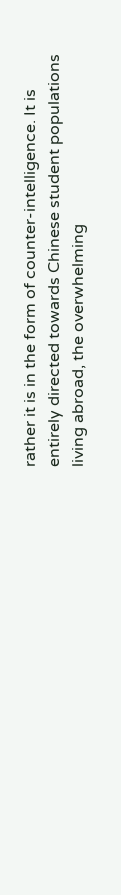rather it is in the form of counter-intelligence. It is entirely directed towards Chinese student populations living abroad, the overwhelming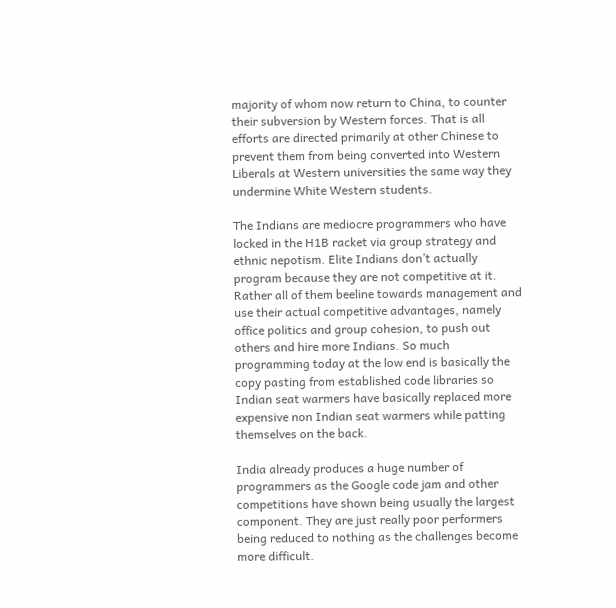majority of whom now return to China, to counter their subversion by Western forces. That is all efforts are directed primarily at other Chinese to prevent them from being converted into Western Liberals at Western universities the same way they undermine White Western students.

The Indians are mediocre programmers who have locked in the H1B racket via group strategy and ethnic nepotism. Elite Indians don’t actually program because they are not competitive at it. Rather all of them beeline towards management and use their actual competitive advantages, namely office politics and group cohesion, to push out others and hire more Indians. So much programming today at the low end is basically the copy pasting from established code libraries so Indian seat warmers have basically replaced more expensive non Indian seat warmers while patting themselves on the back.

India already produces a huge number of programmers as the Google code jam and other competitions have shown being usually the largest component. They are just really poor performers being reduced to nothing as the challenges become more difficult.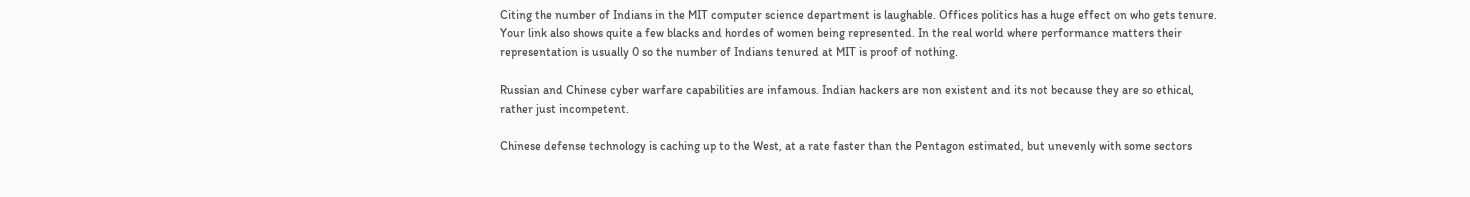Citing the number of Indians in the MIT computer science department is laughable. Offices politics has a huge effect on who gets tenure. Your link also shows quite a few blacks and hordes of women being represented. In the real world where performance matters their representation is usually 0 so the number of Indians tenured at MIT is proof of nothing.

Russian and Chinese cyber warfare capabilities are infamous. Indian hackers are non existent and its not because they are so ethical, rather just incompetent.

Chinese defense technology is caching up to the West, at a rate faster than the Pentagon estimated, but unevenly with some sectors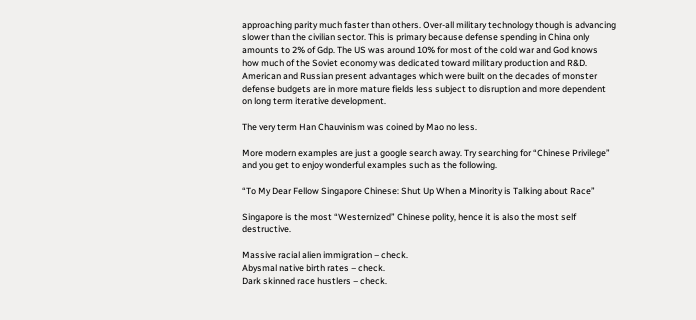approaching parity much faster than others. Over-all military technology though is advancing slower than the civilian sector. This is primary because defense spending in China only amounts to 2% of Gdp. The US was around 10% for most of the cold war and God knows how much of the Soviet economy was dedicated toward military production and R&D. American and Russian present advantages which were built on the decades of monster defense budgets are in more mature fields less subject to disruption and more dependent on long term iterative development.

The very term Han Chauvinism was coined by Mao no less.

More modern examples are just a google search away. Try searching for “Chinese Privilege” and you get to enjoy wonderful examples such as the following.

“To My Dear Fellow Singapore Chinese: Shut Up When a Minority is Talking about Race”

Singapore is the most “Westernized” Chinese polity, hence it is also the most self destructive.

Massive racial alien immigration – check.
Abysmal native birth rates – check.
Dark skinned race hustlers – check.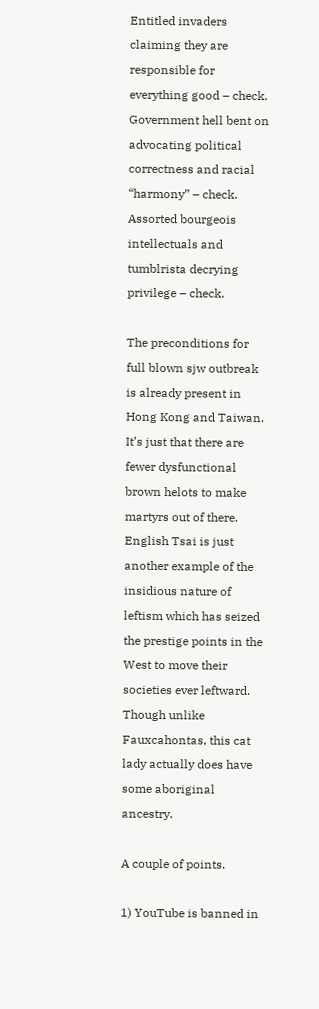Entitled invaders claiming they are responsible for everything good – check.
Government hell bent on advocating political correctness and racial “harmony” – check.
Assorted bourgeois intellectuals and tumblrista decrying privilege – check.

The preconditions for full blown sjw outbreak is already present in Hong Kong and Taiwan. It’s just that there are fewer dysfunctional brown helots to make martyrs out of there. English Tsai is just another example of the insidious nature of leftism which has seized the prestige points in the West to move their societies ever leftward. Though unlike Fauxcahontas, this cat lady actually does have some aboriginal ancestry.

A couple of points.

1) YouTube is banned in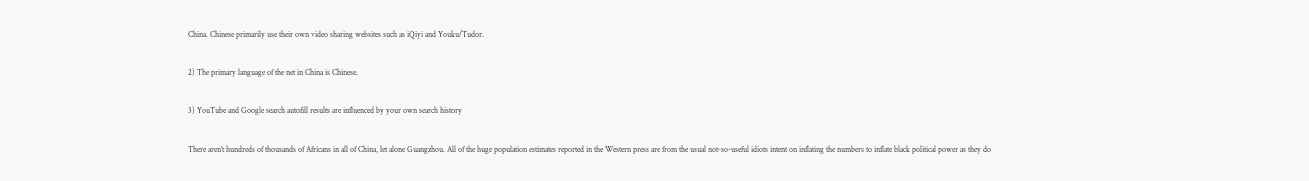China. Chinese primarily use their own video sharing websites such as iQiyi and Youku/Tudor.

2) The primary language of the net in China is Chinese.

3) YouTube and Google search autofill results are influenced by your own search history

There aren’t hundreds of thousands of Africans in all of China, let alone Guangzhou. All of the huge population estimates reported in the Western press are from the usual not-so-useful idiots intent on inflating the numbers to inflate black political power as they do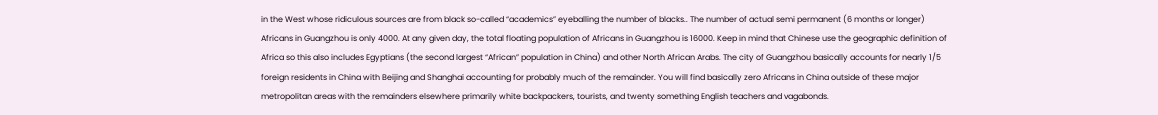in the West whose ridiculous sources are from black so-called “academics” eyeballing the number of blacks.. The number of actual semi permanent (6 months or longer) Africans in Guangzhou is only 4000. At any given day, the total floating population of Africans in Guangzhou is 16000. Keep in mind that Chinese use the geographic definition of Africa so this also includes Egyptians (the second largest “African” population in China) and other North African Arabs. The city of Guangzhou basically accounts for nearly 1/5 foreign residents in China with Beijing and Shanghai accounting for probably much of the remainder. You will find basically zero Africans in China outside of these major metropolitan areas with the remainders elsewhere primarily white backpackers, tourists, and twenty something English teachers and vagabonds.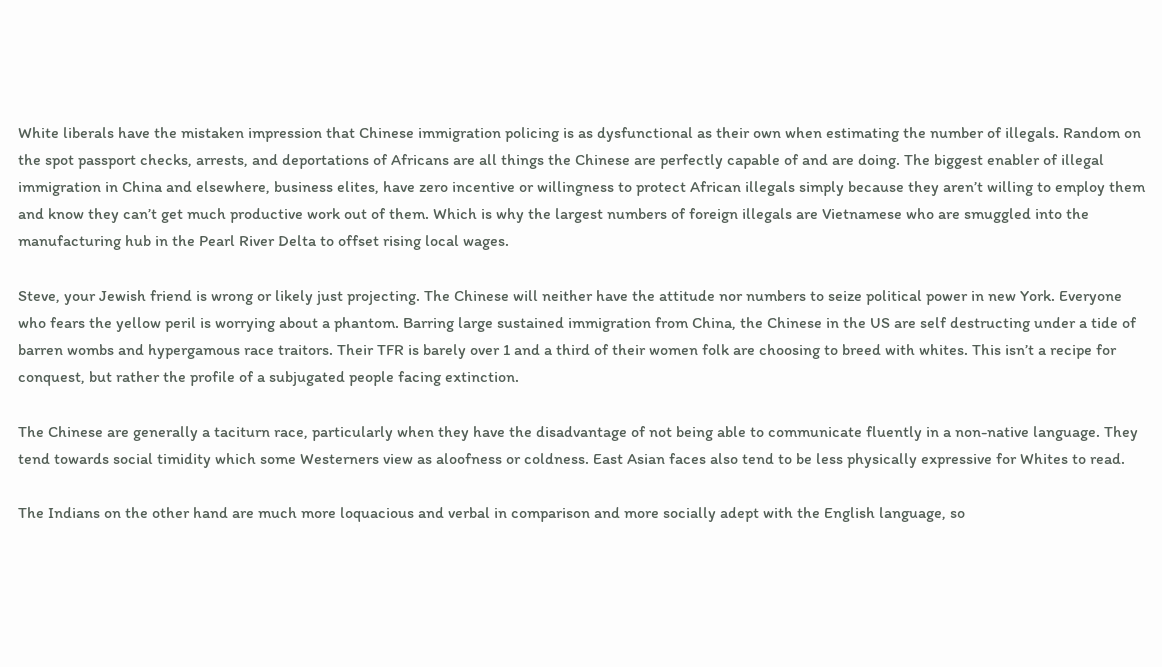White liberals have the mistaken impression that Chinese immigration policing is as dysfunctional as their own when estimating the number of illegals. Random on the spot passport checks, arrests, and deportations of Africans are all things the Chinese are perfectly capable of and are doing. The biggest enabler of illegal immigration in China and elsewhere, business elites, have zero incentive or willingness to protect African illegals simply because they aren’t willing to employ them and know they can’t get much productive work out of them. Which is why the largest numbers of foreign illegals are Vietnamese who are smuggled into the manufacturing hub in the Pearl River Delta to offset rising local wages.

Steve, your Jewish friend is wrong or likely just projecting. The Chinese will neither have the attitude nor numbers to seize political power in new York. Everyone who fears the yellow peril is worrying about a phantom. Barring large sustained immigration from China, the Chinese in the US are self destructing under a tide of barren wombs and hypergamous race traitors. Their TFR is barely over 1 and a third of their women folk are choosing to breed with whites. This isn’t a recipe for conquest, but rather the profile of a subjugated people facing extinction.

The Chinese are generally a taciturn race, particularly when they have the disadvantage of not being able to communicate fluently in a non-native language. They tend towards social timidity which some Westerners view as aloofness or coldness. East Asian faces also tend to be less physically expressive for Whites to read.

The Indians on the other hand are much more loquacious and verbal in comparison and more socially adept with the English language, so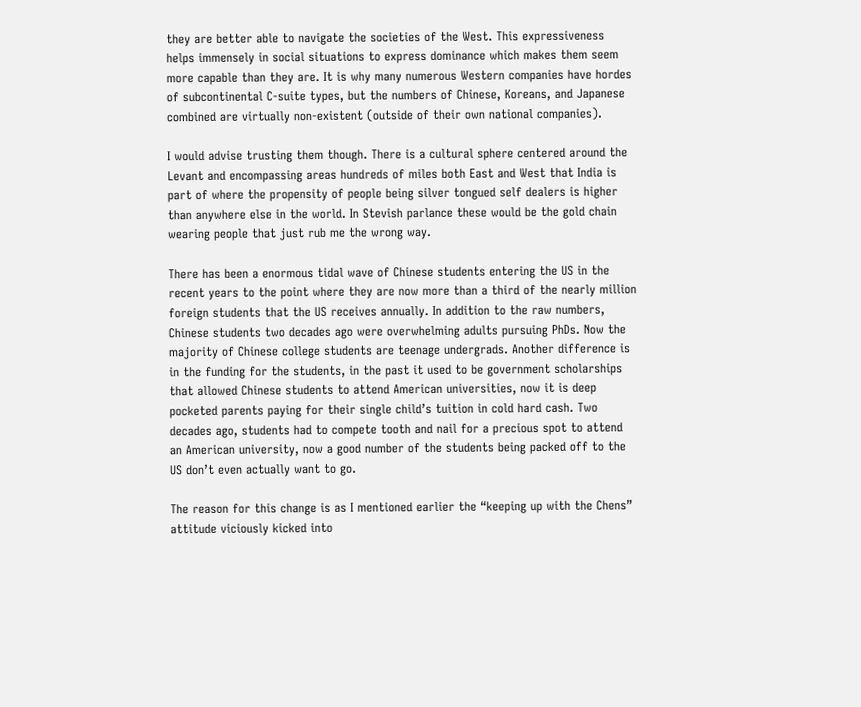they are better able to navigate the societies of the West. This expressiveness helps immensely in social situations to express dominance which makes them seem more capable than they are. It is why many numerous Western companies have hordes of subcontinental C-suite types, but the numbers of Chinese, Koreans, and Japanese combined are virtually non-existent (outside of their own national companies).

I would advise trusting them though. There is a cultural sphere centered around the Levant and encompassing areas hundreds of miles both East and West that India is part of where the propensity of people being silver tongued self dealers is higher than anywhere else in the world. In Stevish parlance these would be the gold chain wearing people that just rub me the wrong way.

There has been a enormous tidal wave of Chinese students entering the US in the recent years to the point where they are now more than a third of the nearly million foreign students that the US receives annually. In addition to the raw numbers, Chinese students two decades ago were overwhelming adults pursuing PhDs. Now the majority of Chinese college students are teenage undergrads. Another difference is in the funding for the students, in the past it used to be government scholarships that allowed Chinese students to attend American universities, now it is deep pocketed parents paying for their single child’s tuition in cold hard cash. Two decades ago, students had to compete tooth and nail for a precious spot to attend an American university, now a good number of the students being packed off to the US don’t even actually want to go.

The reason for this change is as I mentioned earlier the “keeping up with the Chens” attitude viciously kicked into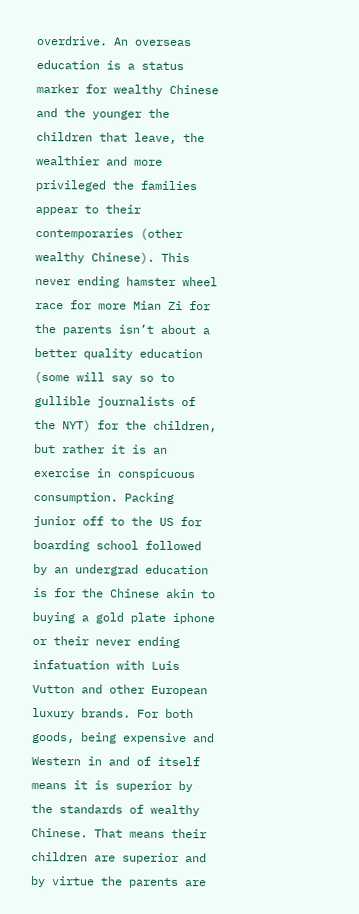overdrive. An overseas education is a status marker for wealthy Chinese and the younger the children that leave, the wealthier and more privileged the families appear to their contemporaries (other wealthy Chinese). This never ending hamster wheel race for more Mian Zi for the parents isn’t about a better quality education (some will say so to gullible journalists of the NYT) for the children, but rather it is an exercise in conspicuous consumption. Packing junior off to the US for boarding school followed by an undergrad education is for the Chinese akin to buying a gold plate iphone or their never ending infatuation with Luis Vutton and other European luxury brands. For both goods, being expensive and Western in and of itself means it is superior by the standards of wealthy Chinese. That means their children are superior and by virtue the parents are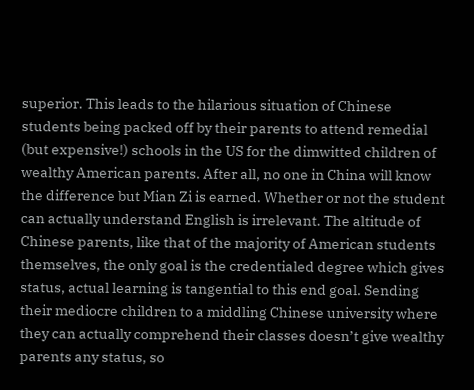superior. This leads to the hilarious situation of Chinese students being packed off by their parents to attend remedial (but expensive!) schools in the US for the dimwitted children of wealthy American parents. After all, no one in China will know the difference but Mian Zi is earned. Whether or not the student can actually understand English is irrelevant. The altitude of Chinese parents, like that of the majority of American students themselves, the only goal is the credentialed degree which gives status, actual learning is tangential to this end goal. Sending their mediocre children to a middling Chinese university where they can actually comprehend their classes doesn’t give wealthy parents any status, so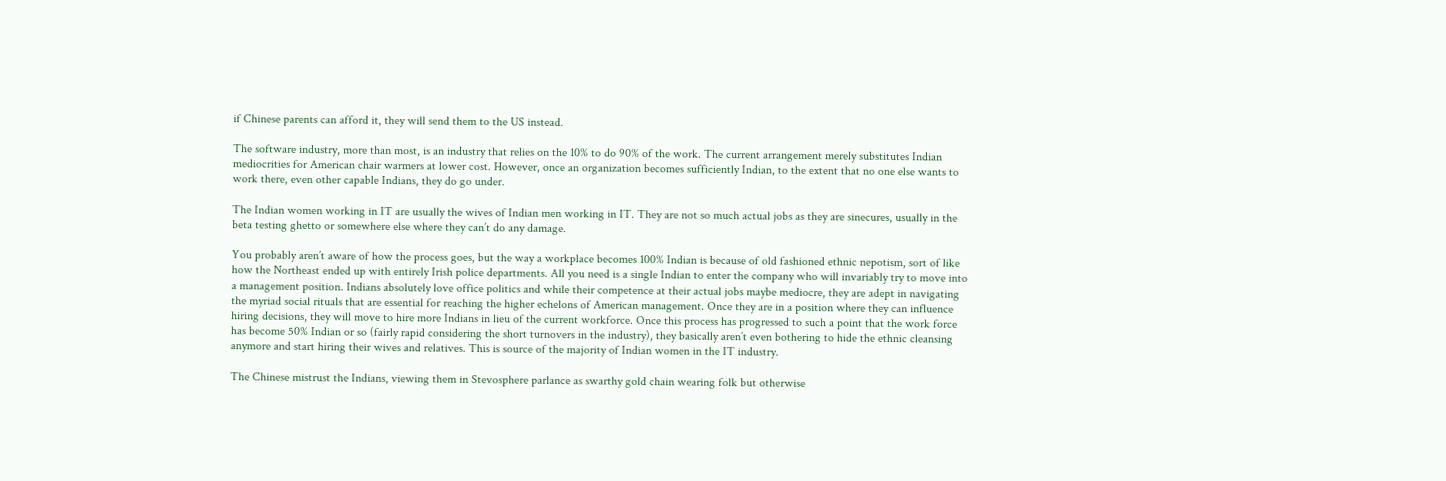if Chinese parents can afford it, they will send them to the US instead.

The software industry, more than most, is an industry that relies on the 10% to do 90% of the work. The current arrangement merely substitutes Indian mediocrities for American chair warmers at lower cost. However, once an organization becomes sufficiently Indian, to the extent that no one else wants to work there, even other capable Indians, they do go under.

The Indian women working in IT are usually the wives of Indian men working in IT. They are not so much actual jobs as they are sinecures, usually in the beta testing ghetto or somewhere else where they can’t do any damage.

You probably aren’t aware of how the process goes, but the way a workplace becomes 100% Indian is because of old fashioned ethnic nepotism, sort of like how the Northeast ended up with entirely Irish police departments. All you need is a single Indian to enter the company who will invariably try to move into a management position. Indians absolutely love office politics and while their competence at their actual jobs maybe mediocre, they are adept in navigating the myriad social rituals that are essential for reaching the higher echelons of American management. Once they are in a position where they can influence hiring decisions, they will move to hire more Indians in lieu of the current workforce. Once this process has progressed to such a point that the work force has become 50% Indian or so (fairly rapid considering the short turnovers in the industry), they basically aren’t even bothering to hide the ethnic cleansing anymore and start hiring their wives and relatives. This is source of the majority of Indian women in the IT industry.

The Chinese mistrust the Indians, viewing them in Stevosphere parlance as swarthy gold chain wearing folk but otherwise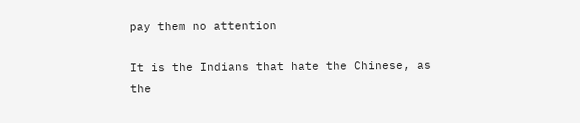pay them no attention

It is the Indians that hate the Chinese, as the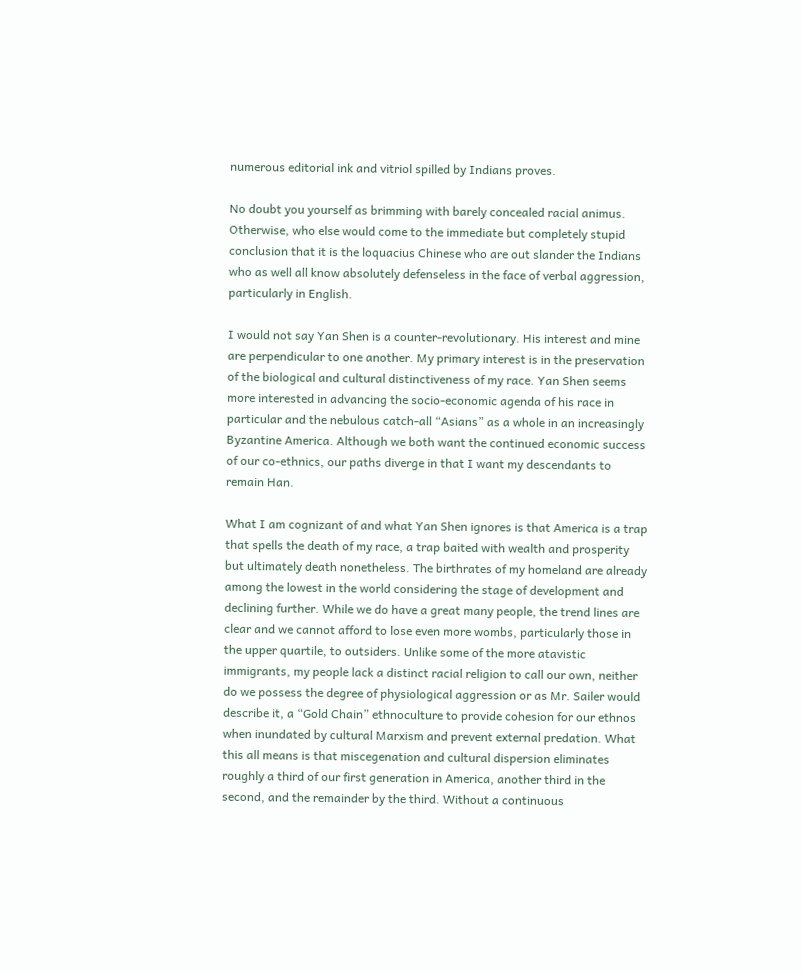numerous editorial ink and vitriol spilled by Indians proves.

No doubt you yourself as brimming with barely concealed racial animus. Otherwise, who else would come to the immediate but completely stupid conclusion that it is the loquacius Chinese who are out slander the Indians who as well all know absolutely defenseless in the face of verbal aggression, particularly in English.

I would not say Yan Shen is a counter-revolutionary. His interest and mine are perpendicular to one another. My primary interest is in the preservation of the biological and cultural distinctiveness of my race. Yan Shen seems more interested in advancing the socio-economic agenda of his race in particular and the nebulous catch-all “Asians” as a whole in an increasingly Byzantine America. Although we both want the continued economic success of our co-ethnics, our paths diverge in that I want my descendants to remain Han.

What I am cognizant of and what Yan Shen ignores is that America is a trap that spells the death of my race, a trap baited with wealth and prosperity but ultimately death nonetheless. The birthrates of my homeland are already among the lowest in the world considering the stage of development and declining further. While we do have a great many people, the trend lines are clear and we cannot afford to lose even more wombs, particularly those in the upper quartile, to outsiders. Unlike some of the more atavistic immigrants, my people lack a distinct racial religion to call our own, neither do we possess the degree of physiological aggression or as Mr. Sailer would describe it, a “Gold Chain” ethnoculture to provide cohesion for our ethnos when inundated by cultural Marxism and prevent external predation. What this all means is that miscegenation and cultural dispersion eliminates roughly a third of our first generation in America, another third in the second, and the remainder by the third. Without a continuous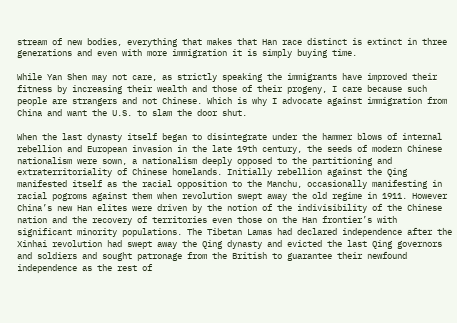stream of new bodies, everything that makes that Han race distinct is extinct in three generations and even with more immigration it is simply buying time.

While Yan Shen may not care, as strictly speaking the immigrants have improved their fitness by increasing their wealth and those of their progeny, I care because such people are strangers and not Chinese. Which is why I advocate against immigration from China and want the U.S. to slam the door shut.

When the last dynasty itself began to disintegrate under the hammer blows of internal rebellion and European invasion in the late 19th century, the seeds of modern Chinese nationalism were sown, a nationalism deeply opposed to the partitioning and extraterritoriality of Chinese homelands. Initially rebellion against the Qing manifested itself as the racial opposition to the Manchu, occasionally manifesting in racial pogroms against them when revolution swept away the old regime in 1911. However China’s new Han elites were driven by the notion of the indivisibility of the Chinese nation and the recovery of territories even those on the Han frontier’s with significant minority populations. The Tibetan Lamas had declared independence after the Xinhai revolution had swept away the Qing dynasty and evicted the last Qing governors and soldiers and sought patronage from the British to guarantee their newfound independence as the rest of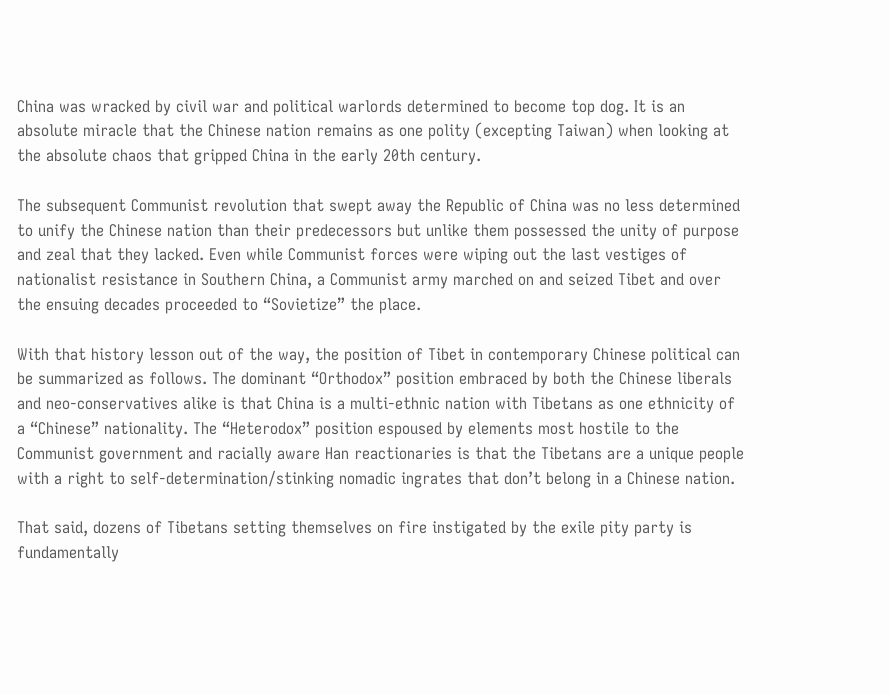China was wracked by civil war and political warlords determined to become top dog. It is an absolute miracle that the Chinese nation remains as one polity (excepting Taiwan) when looking at the absolute chaos that gripped China in the early 20th century.

The subsequent Communist revolution that swept away the Republic of China was no less determined to unify the Chinese nation than their predecessors but unlike them possessed the unity of purpose and zeal that they lacked. Even while Communist forces were wiping out the last vestiges of nationalist resistance in Southern China, a Communist army marched on and seized Tibet and over the ensuing decades proceeded to “Sovietize” the place.

With that history lesson out of the way, the position of Tibet in contemporary Chinese political can be summarized as follows. The dominant “Orthodox” position embraced by both the Chinese liberals and neo-conservatives alike is that China is a multi-ethnic nation with Tibetans as one ethnicity of a “Chinese” nationality. The “Heterodox” position espoused by elements most hostile to the Communist government and racially aware Han reactionaries is that the Tibetans are a unique people with a right to self-determination/stinking nomadic ingrates that don’t belong in a Chinese nation.

That said, dozens of Tibetans setting themselves on fire instigated by the exile pity party is fundamentally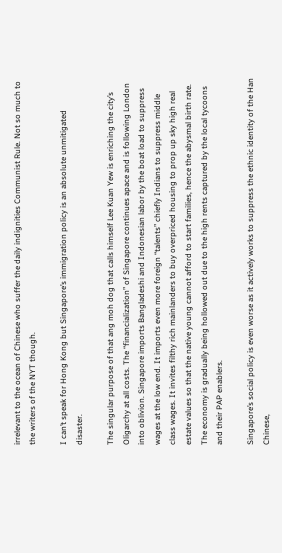irrelevant to the ocean of Chinese who suffer the daily indignities Communist Rule. Not so much to the writers of the NYT though.

I can’t speak for Hong Kong but Singapore’s immigration policy is an absolute unmitigated disaster.

The singular purpose of that ang moh dog that calls himself Lee Kuan Yew is enriching the city’s Oligarchy at all costs. The “financialization” of Singapore continues apace and is following London into oblivion. Singapore imports Bangladeshi and Indonesian labor by the boat load to suppress wages at the low end. It imports even more foreign “talents” chiefly Indians to suppress middle class wages. It invites filthy rich mainlanders to buy overpriced housing to prop up sky high real estate values so that the native young cannot afford to start families, hence the abysmal birth rate. The economy is gradually being hollowed out due to the high rents captured by the local tycoons and their PAP enablers.

Singapore’s social policy is even worse as it actively works to suppress the ethnic identity of the Han Chinese,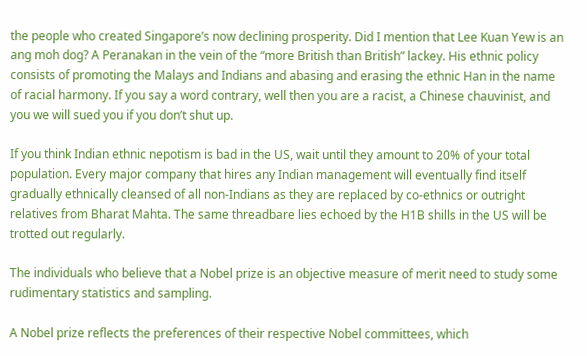the people who created Singapore’s now declining prosperity. Did I mention that Lee Kuan Yew is an ang moh dog? A Peranakan in the vein of the “more British than British” lackey. His ethnic policy consists of promoting the Malays and Indians and abasing and erasing the ethnic Han in the name of racial harmony. If you say a word contrary, well then you are a racist, a Chinese chauvinist, and you we will sued you if you don’t shut up.

If you think Indian ethnic nepotism is bad in the US, wait until they amount to 20% of your total population. Every major company that hires any Indian management will eventually find itself gradually ethnically cleansed of all non-Indians as they are replaced by co-ethnics or outright relatives from Bharat Mahta. The same threadbare lies echoed by the H1B shills in the US will be trotted out regularly.

The individuals who believe that a Nobel prize is an objective measure of merit need to study some rudimentary statistics and sampling.

A Nobel prize reflects the preferences of their respective Nobel committees, which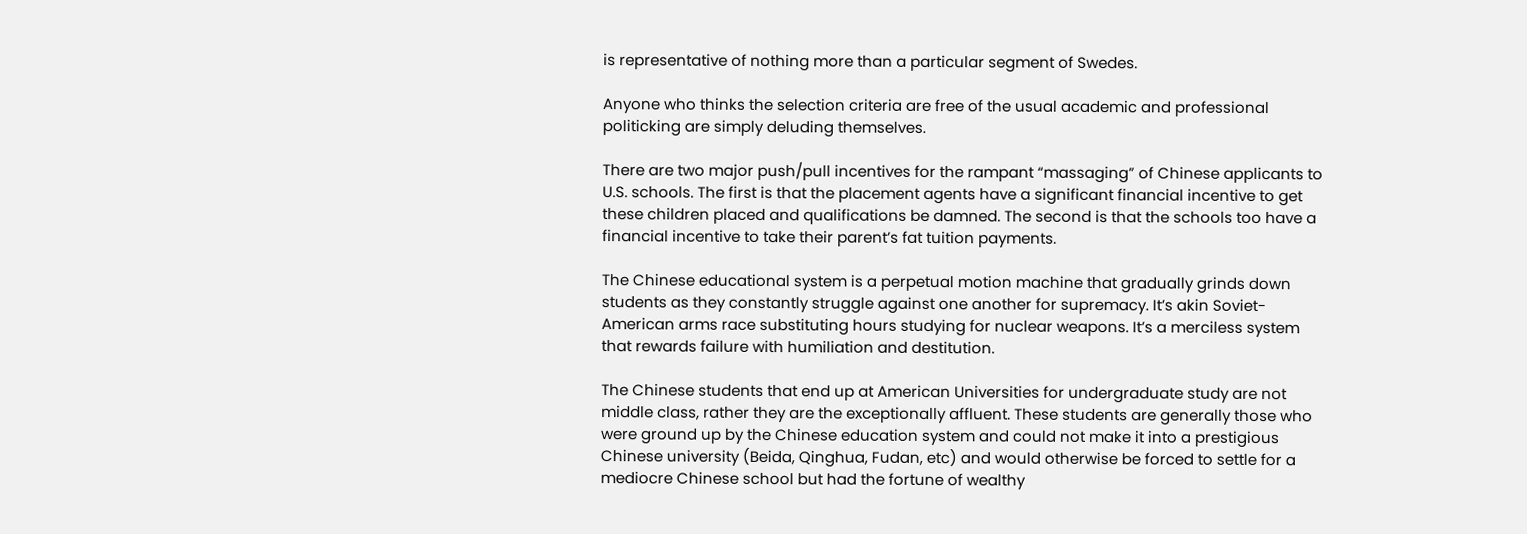is representative of nothing more than a particular segment of Swedes.

Anyone who thinks the selection criteria are free of the usual academic and professional politicking are simply deluding themselves.

There are two major push/pull incentives for the rampant “massaging” of Chinese applicants to U.S. schools. The first is that the placement agents have a significant financial incentive to get these children placed and qualifications be damned. The second is that the schools too have a financial incentive to take their parent’s fat tuition payments.

The Chinese educational system is a perpetual motion machine that gradually grinds down students as they constantly struggle against one another for supremacy. It’s akin Soviet-American arms race substituting hours studying for nuclear weapons. It’s a merciless system that rewards failure with humiliation and destitution.

The Chinese students that end up at American Universities for undergraduate study are not middle class, rather they are the exceptionally affluent. These students are generally those who were ground up by the Chinese education system and could not make it into a prestigious Chinese university (Beida, Qinghua, Fudan, etc) and would otherwise be forced to settle for a mediocre Chinese school but had the fortune of wealthy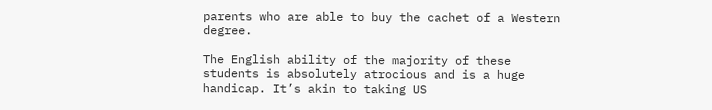parents who are able to buy the cachet of a Western degree.

The English ability of the majority of these students is absolutely atrocious and is a huge handicap. It’s akin to taking US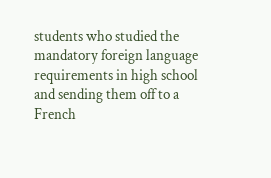students who studied the mandatory foreign language requirements in high school and sending them off to a French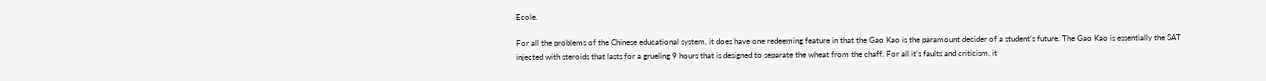Ecole.

For all the problems of the Chinese educational system, it does have one redeeming feature in that the Gao Kao is the paramount decider of a student’s future. The Gao Kao is essentially the SAT injected with steroids that lasts for a grueling 9 hours that is designed to separate the wheat from the chaff. For all it’s faults and criticism, it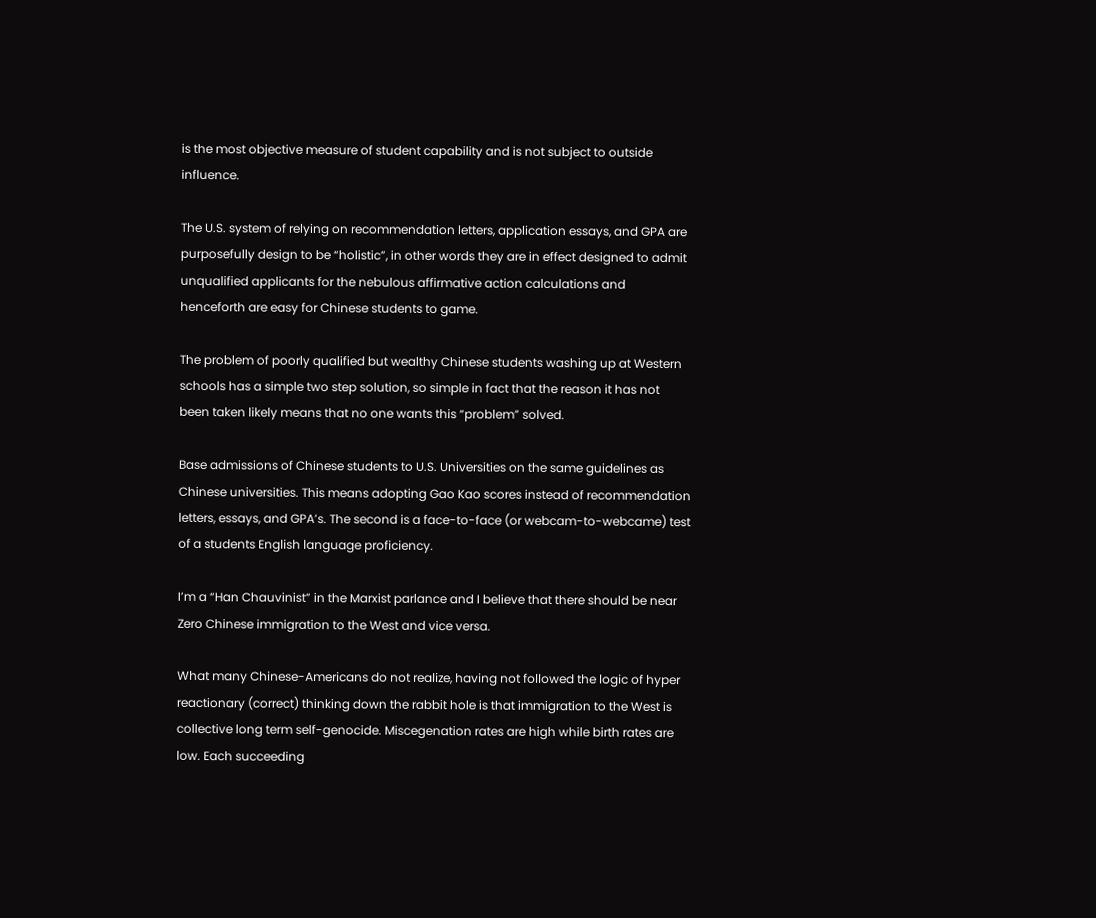is the most objective measure of student capability and is not subject to outside influence.

The U.S. system of relying on recommendation letters, application essays, and GPA are purposefully design to be “holistic”, in other words they are in effect designed to admit unqualified applicants for the nebulous affirmative action calculations and henceforth are easy for Chinese students to game.

The problem of poorly qualified but wealthy Chinese students washing up at Western schools has a simple two step solution, so simple in fact that the reason it has not been taken likely means that no one wants this “problem” solved.

Base admissions of Chinese students to U.S. Universities on the same guidelines as Chinese universities. This means adopting Gao Kao scores instead of recommendation letters, essays, and GPA’s. The second is a face-to-face (or webcam-to-webcame) test of a students English language proficiency.

I’m a “Han Chauvinist” in the Marxist parlance and I believe that there should be near Zero Chinese immigration to the West and vice versa.

What many Chinese-Americans do not realize, having not followed the logic of hyper reactionary (correct) thinking down the rabbit hole is that immigration to the West is collective long term self-genocide. Miscegenation rates are high while birth rates are low. Each succeeding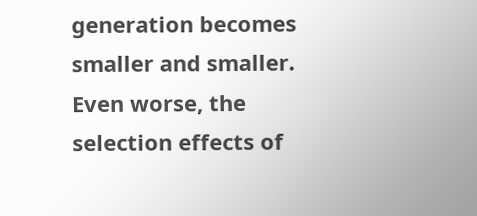generation becomes smaller and smaller. Even worse, the selection effects of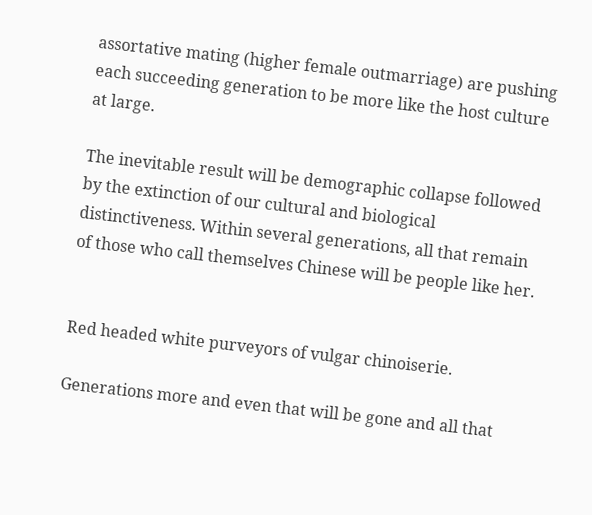assortative mating (higher female outmarriage) are pushing each succeeding generation to be more like the host culture at large.

The inevitable result will be demographic collapse followed by the extinction of our cultural and biological distinctiveness. Within several generations, all that remain of those who call themselves Chinese will be people like her.


Red headed white purveyors of vulgar chinoiserie.

Generations more and even that will be gone and all that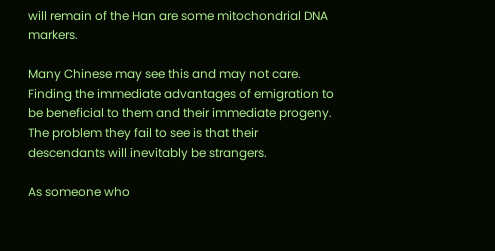will remain of the Han are some mitochondrial DNA markers.

Many Chinese may see this and may not care. Finding the immediate advantages of emigration to be beneficial to them and their immediate progeny. The problem they fail to see is that their descendants will inevitably be strangers.

As someone who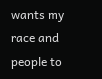wants my race and people to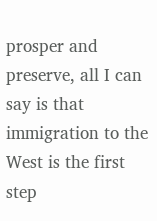prosper and preserve, all I can say is that immigration to the West is the first step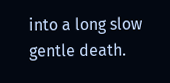into a long slow gentle death.